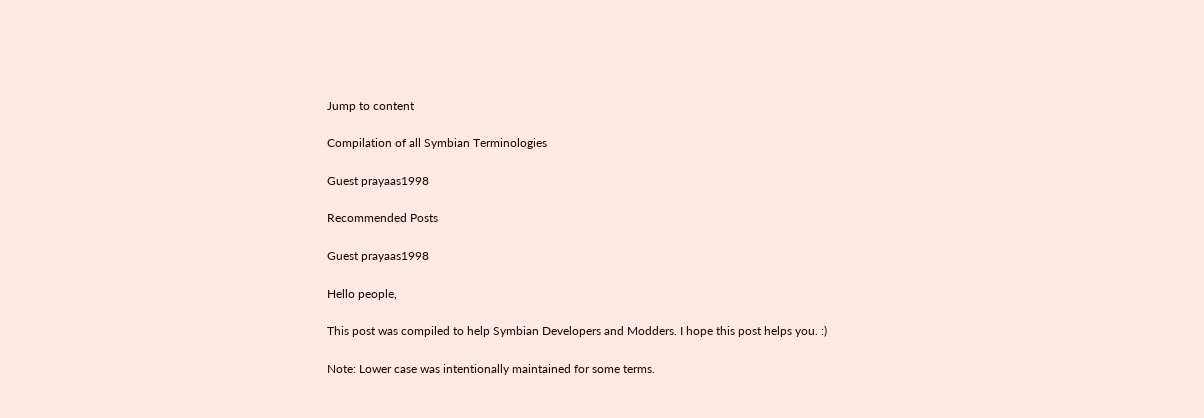Jump to content

Compilation of all Symbian Terminologies

Guest prayaas1998

Recommended Posts

Guest prayaas1998

Hello people,

This post was compiled to help Symbian Developers and Modders. I hope this post helps you. :)

Note: Lower case was intentionally maintained for some terms.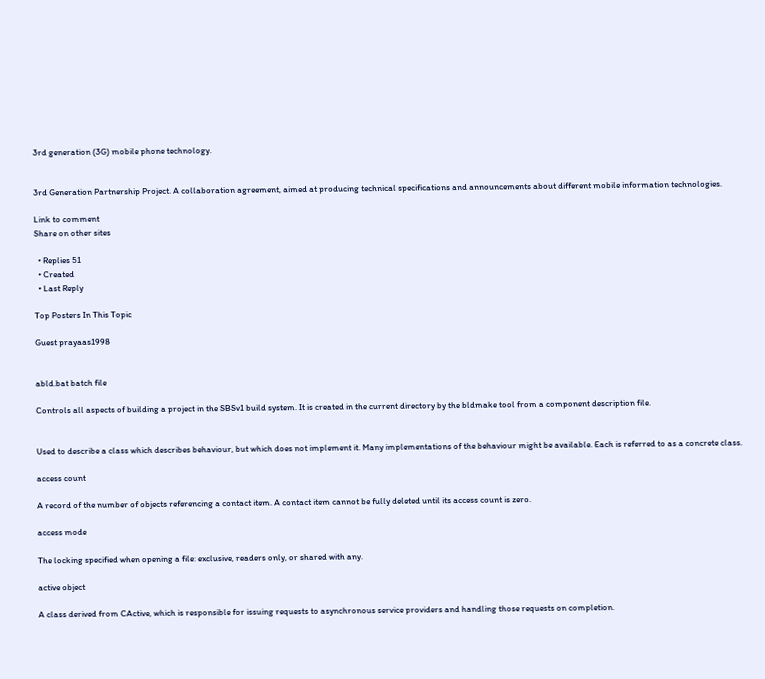3rd generation (3G) mobile phone technology.


3rd Generation Partnership Project. A collaboration agreement, aimed at producing technical specifications and announcements about different mobile information technologies.

Link to comment
Share on other sites

  • Replies 51
  • Created
  • Last Reply

Top Posters In This Topic

Guest prayaas1998


abld.bat batch file

Controls all aspects of building a project in the SBSv1 build system. It is created in the current directory by the bldmake tool from a component description file.


Used to describe a class which describes behaviour, but which does not implement it. Many implementations of the behaviour might be available. Each is referred to as a concrete class.

access count

A record of the number of objects referencing a contact item. A contact item cannot be fully deleted until its access count is zero.

access mode

The locking specified when opening a file: exclusive, readers only, or shared with any.

active object

A class derived from CActive, which is responsible for issuing requests to asynchronous service providers and handling those requests on completion.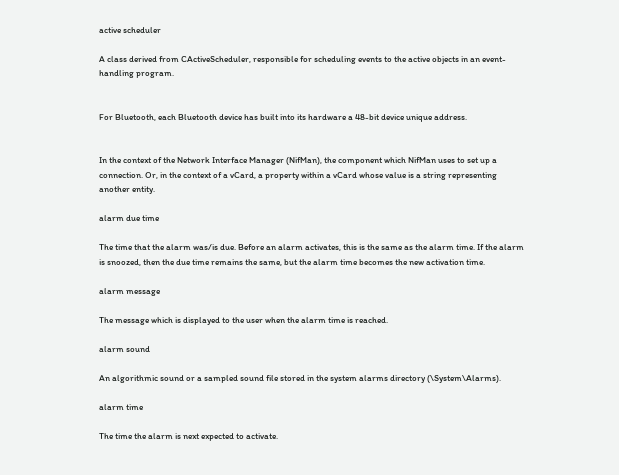active scheduler

A class derived from CActiveScheduler, responsible for scheduling events to the active objects in an event-handling program.


For Bluetooth, each Bluetooth device has built into its hardware a 48-bit device unique address.


In the context of the Network Interface Manager (NifMan), the component which NifMan uses to set up a connection. Or, in the context of a vCard, a property within a vCard whose value is a string representing another entity.

alarm due time

The time that the alarm was/is due. Before an alarm activates, this is the same as the alarm time. If the alarm is snoozed, then the due time remains the same, but the alarm time becomes the new activation time.

alarm message

The message which is displayed to the user when the alarm time is reached.

alarm sound

An algorithmic sound or a sampled sound file stored in the system alarms directory (\System\Alarms).

alarm time

The time the alarm is next expected to activate.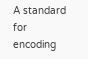A standard for encoding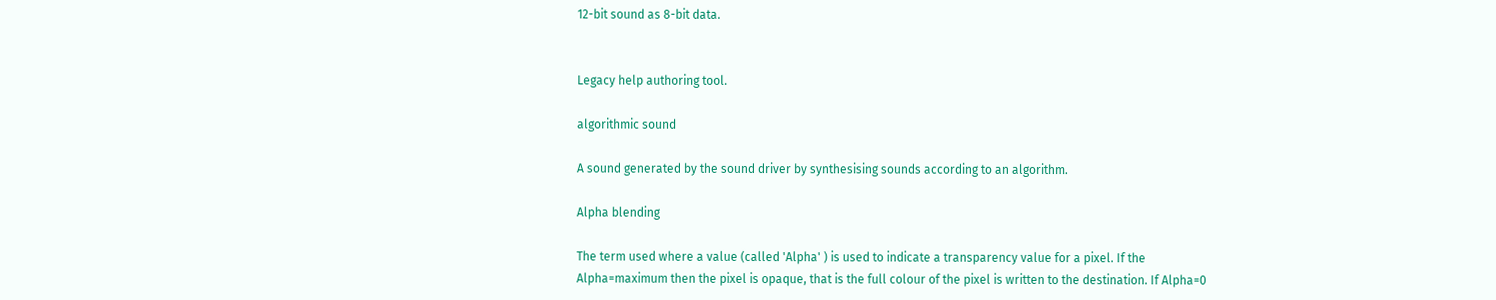12-bit sound as 8-bit data.


Legacy help authoring tool.

algorithmic sound

A sound generated by the sound driver by synthesising sounds according to an algorithm.

Alpha blending

The term used where a value (called 'Alpha' ) is used to indicate a transparency value for a pixel. If the Alpha=maximum then the pixel is opaque, that is the full colour of the pixel is written to the destination. If Alpha=0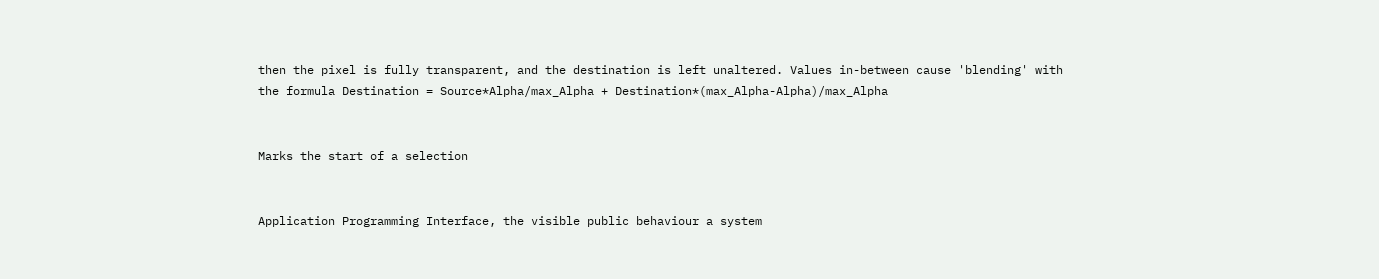then the pixel is fully transparent, and the destination is left unaltered. Values in-between cause 'blending' with the formula Destination = Source*Alpha/max_Alpha + Destination*(max_Alpha-Alpha)/max_Alpha


Marks the start of a selection


Application Programming Interface, the visible public behaviour a system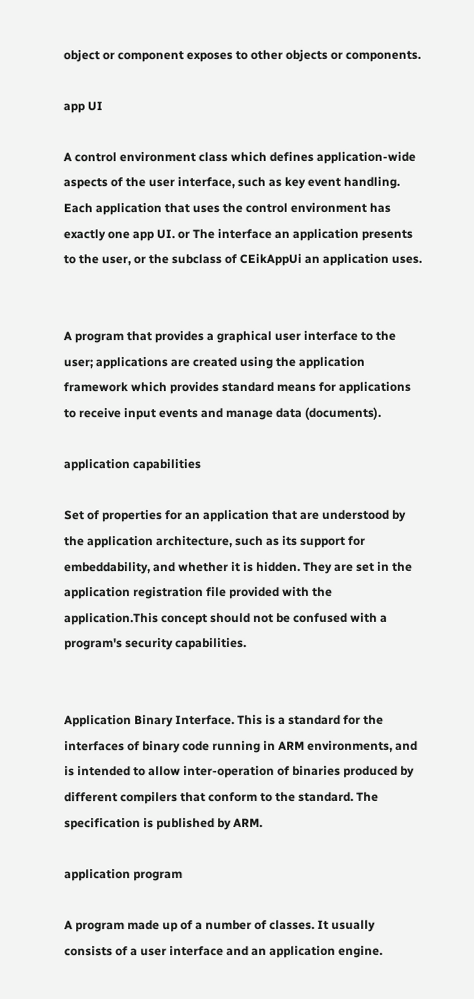object or component exposes to other objects or components.

app UI

A control environment class which defines application-wide aspects of the user interface, such as key event handling. Each application that uses the control environment has exactly one app UI. or The interface an application presents to the user, or the subclass of CEikAppUi an application uses.


A program that provides a graphical user interface to the user; applications are created using the application framework which provides standard means for applications to receive input events and manage data (documents).

application capabilities

Set of properties for an application that are understood by the application architecture, such as its support for embeddability, and whether it is hidden. They are set in the application registration file provided with the application.This concept should not be confused with a program's security capabilities.


Application Binary Interface. This is a standard for the interfaces of binary code running in ARM environments, and is intended to allow inter-operation of binaries produced by different compilers that conform to the standard. The specification is published by ARM.

application program

A program made up of a number of classes. It usually consists of a user interface and an application engine.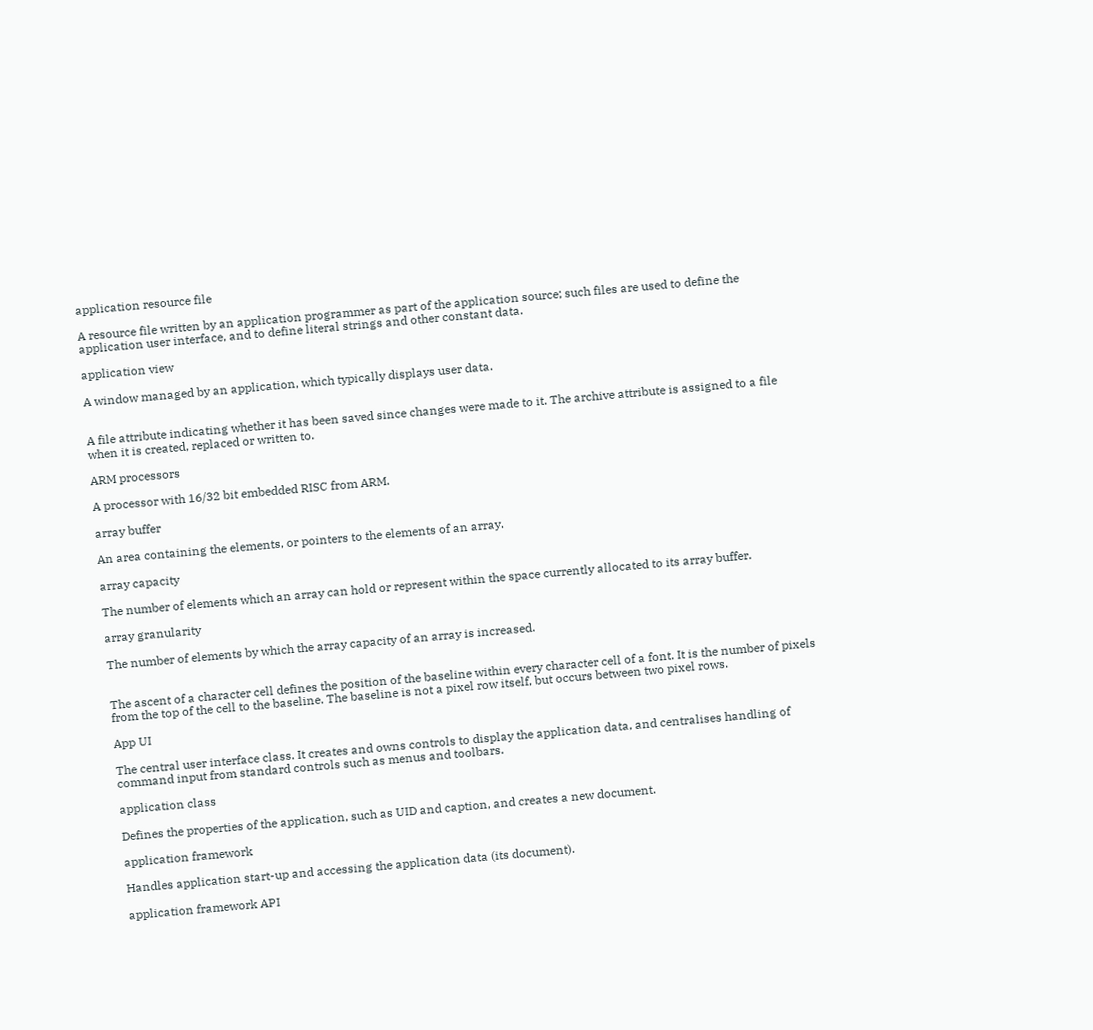application resource file

A resource file written by an application programmer as part of the application source; such files are used to define the application user interface, and to define literal strings and other constant data.

application view

A window managed by an application, which typically displays user data.


A file attribute indicating whether it has been saved since changes were made to it. The archive attribute is assigned to a file when it is created, replaced or written to.

ARM processors

A processor with 16/32 bit embedded RISC from ARM.

array buffer

An area containing the elements, or pointers to the elements of an array.

array capacity

The number of elements which an array can hold or represent within the space currently allocated to its array buffer.

array granularity

The number of elements by which the array capacity of an array is increased.


The ascent of a character cell defines the position of the baseline within every character cell of a font. It is the number of pixels from the top of the cell to the baseline. The baseline is not a pixel row itself, but occurs between two pixel rows.

App UI

The central user interface class. It creates and owns controls to display the application data, and centralises handling of command input from standard controls such as menus and toolbars.

application class

Defines the properties of the application, such as UID and caption, and creates a new document.

application framework

Handles application start-up and accessing the application data (its document).

application framework API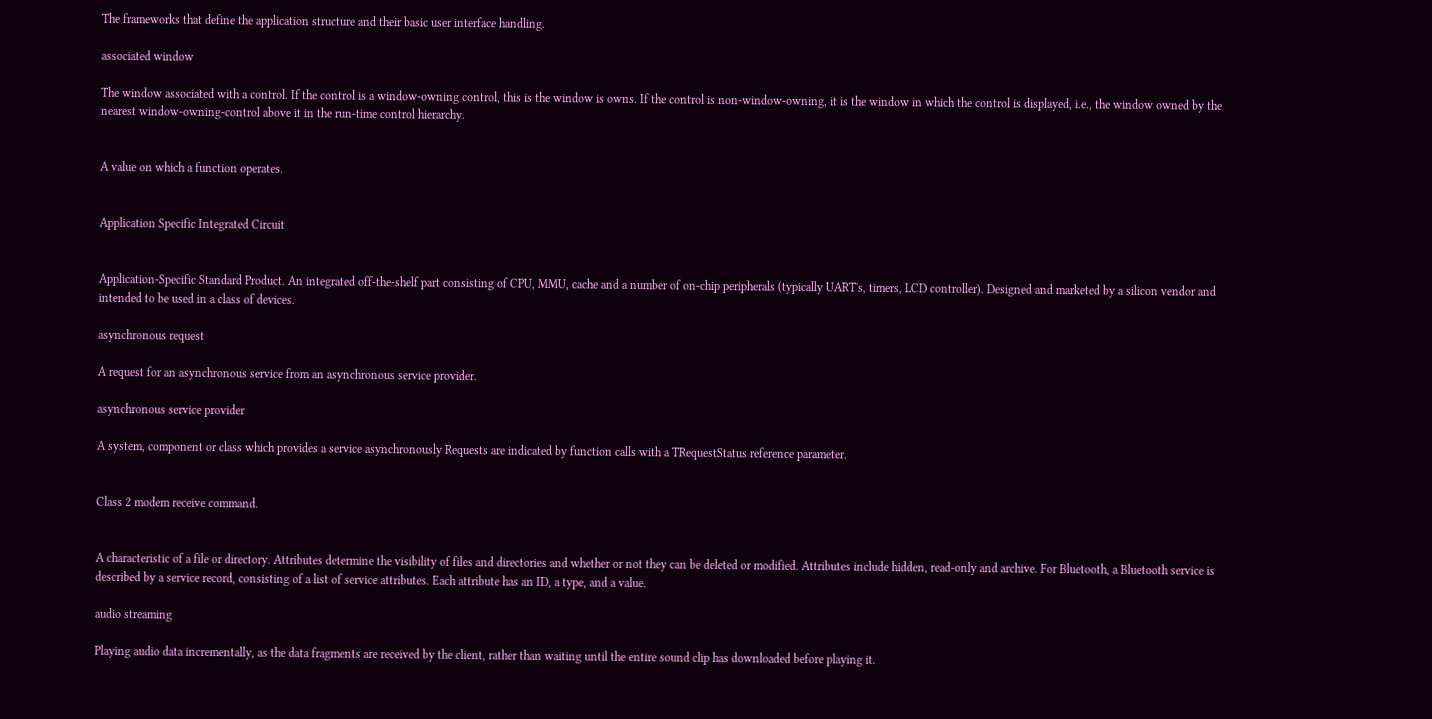The frameworks that define the application structure and their basic user interface handling.

associated window

The window associated with a control. If the control is a window-owning control, this is the window is owns. If the control is non-window-owning, it is the window in which the control is displayed, i.e., the window owned by the nearest window-owning-control above it in the run-time control hierarchy.


A value on which a function operates.


Application Specific Integrated Circuit


Application-Specific Standard Product. An integrated off-the-shelf part consisting of CPU, MMU, cache and a number of on-chip peripherals (typically UART's, timers, LCD controller). Designed and marketed by a silicon vendor and intended to be used in a class of devices.

asynchronous request

A request for an asynchronous service from an asynchronous service provider.

asynchronous service provider

A system, component or class which provides a service asynchronously Requests are indicated by function calls with a TRequestStatus reference parameter.


Class 2 modem receive command.


A characteristic of a file or directory. Attributes determine the visibility of files and directories and whether or not they can be deleted or modified. Attributes include hidden, read-only and archive. For Bluetooth, a Bluetooth service is described by a service record, consisting of a list of service attributes. Each attribute has an ID, a type, and a value.

audio streaming

Playing audio data incrementally, as the data fragments are received by the client, rather than waiting until the entire sound clip has downloaded before playing it.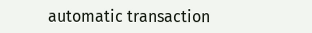automatic transaction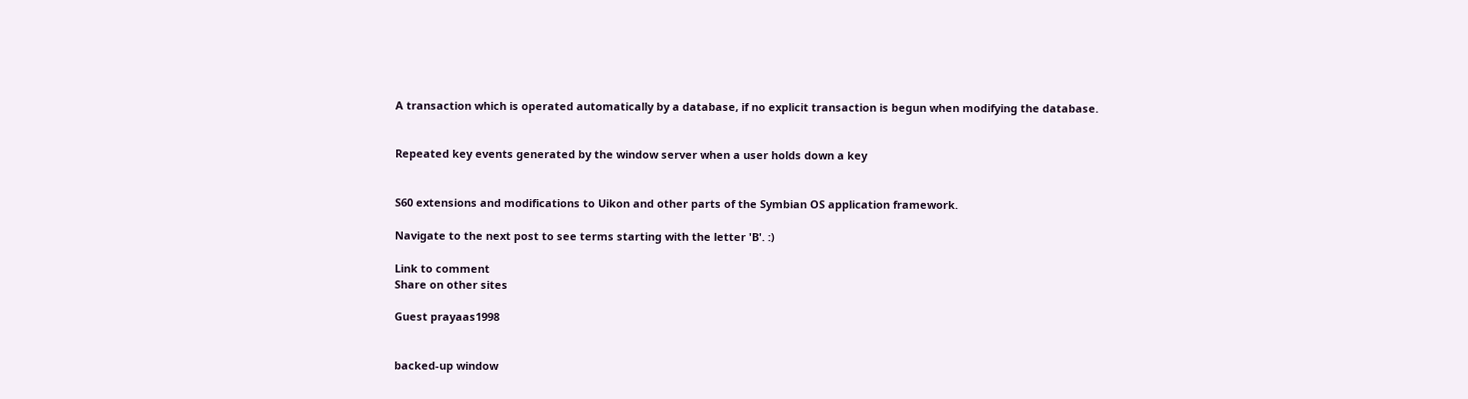A transaction which is operated automatically by a database, if no explicit transaction is begun when modifying the database.


Repeated key events generated by the window server when a user holds down a key


S60 extensions and modifications to Uikon and other parts of the Symbian OS application framework.

Navigate to the next post to see terms starting with the letter 'B'. :)

Link to comment
Share on other sites

Guest prayaas1998


backed-up window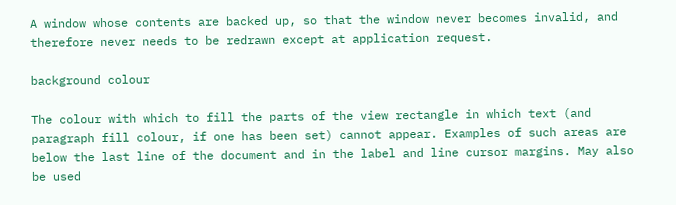A window whose contents are backed up, so that the window never becomes invalid, and therefore never needs to be redrawn except at application request.

background colour

The colour with which to fill the parts of the view rectangle in which text (and paragraph fill colour, if one has been set) cannot appear. Examples of such areas are below the last line of the document and in the label and line cursor margins. May also be used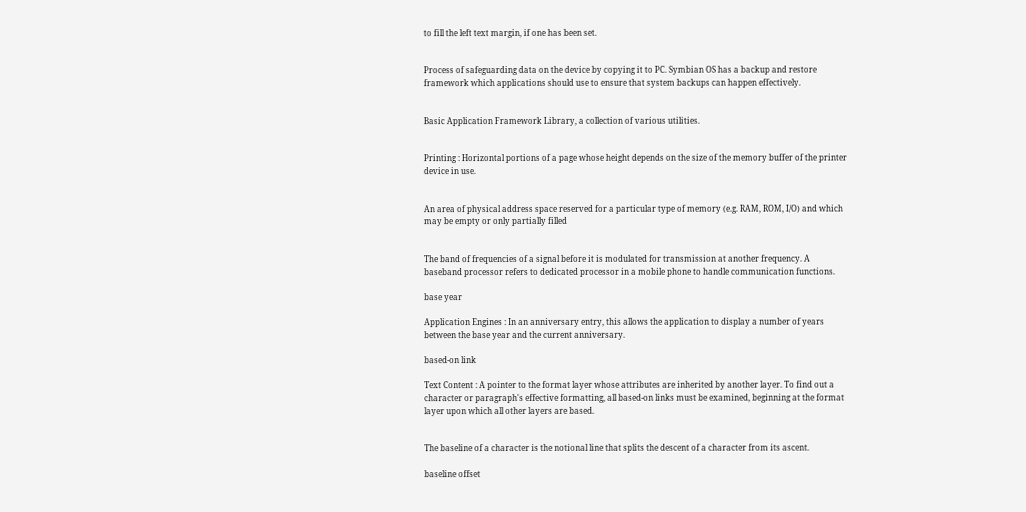to fill the left text margin, if one has been set.


Process of safeguarding data on the device by copying it to PC. Symbian OS has a backup and restore framework which applications should use to ensure that system backups can happen effectively.


Basic Application Framework Library, a collection of various utilities.


Printing : Horizontal portions of a page whose height depends on the size of the memory buffer of the printer device in use.


An area of physical address space reserved for a particular type of memory (e.g. RAM, ROM, I/O) and which may be empty or only partially filled


The band of frequencies of a signal before it is modulated for transmission at another frequency. A baseband processor refers to dedicated processor in a mobile phone to handle communication functions.

base year

Application Engines : In an anniversary entry, this allows the application to display a number of years between the base year and the current anniversary.

based-on link

Text Content : A pointer to the format layer whose attributes are inherited by another layer. To find out a character or paragraph's effective formatting, all based-on links must be examined, beginning at the format layer upon which all other layers are based.


The baseline of a character is the notional line that splits the descent of a character from its ascent.

baseline offset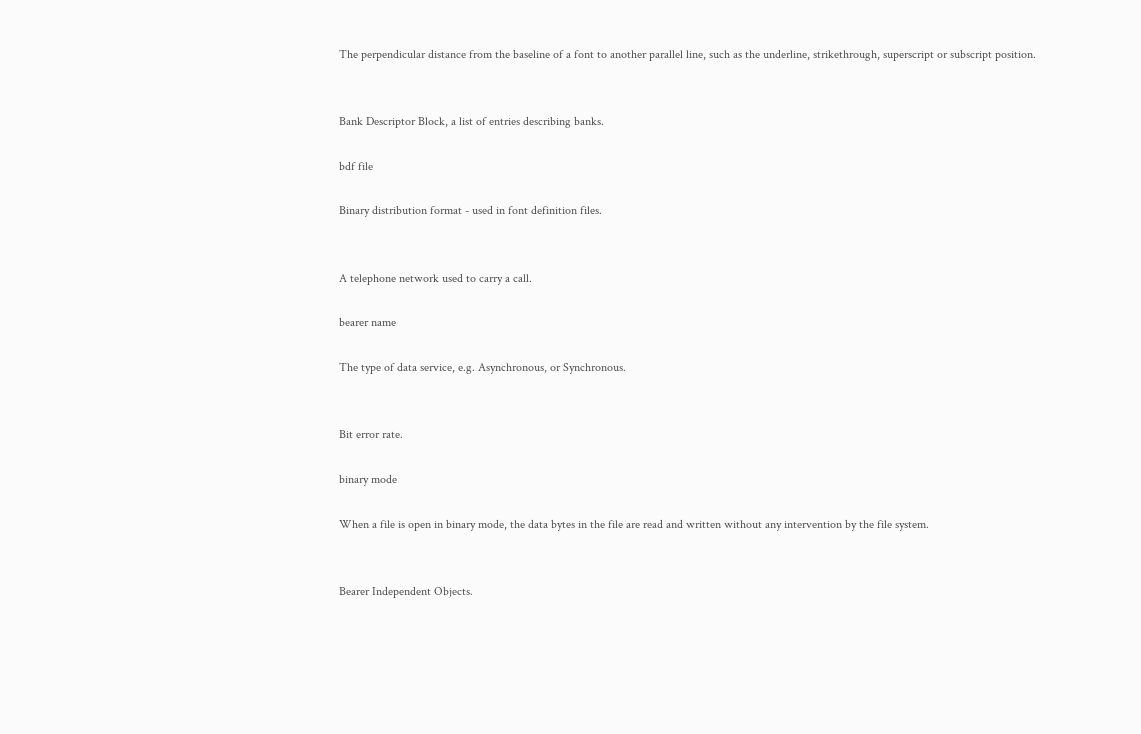The perpendicular distance from the baseline of a font to another parallel line, such as the underline, strikethrough, superscript or subscript position.


Bank Descriptor Block, a list of entries describing banks.

bdf file

Binary distribution format - used in font definition files.


A telephone network used to carry a call.

bearer name

The type of data service, e.g. Asynchronous, or Synchronous.


Bit error rate.

binary mode

When a file is open in binary mode, the data bytes in the file are read and written without any intervention by the file system.


Bearer Independent Objects.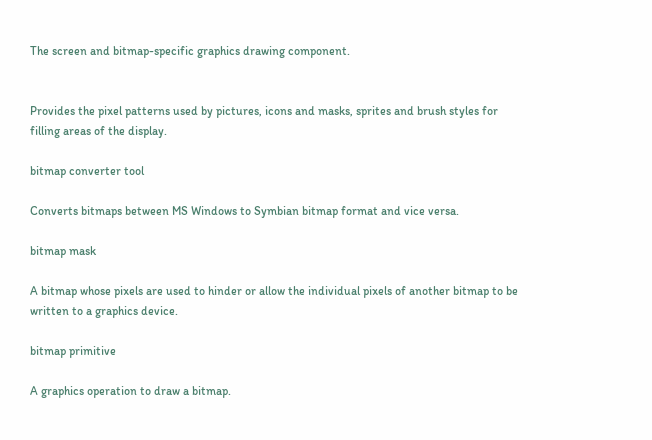The screen and bitmap-specific graphics drawing component.


Provides the pixel patterns used by pictures, icons and masks, sprites and brush styles for filling areas of the display.

bitmap converter tool

Converts bitmaps between MS Windows to Symbian bitmap format and vice versa.

bitmap mask

A bitmap whose pixels are used to hinder or allow the individual pixels of another bitmap to be written to a graphics device.

bitmap primitive

A graphics operation to draw a bitmap.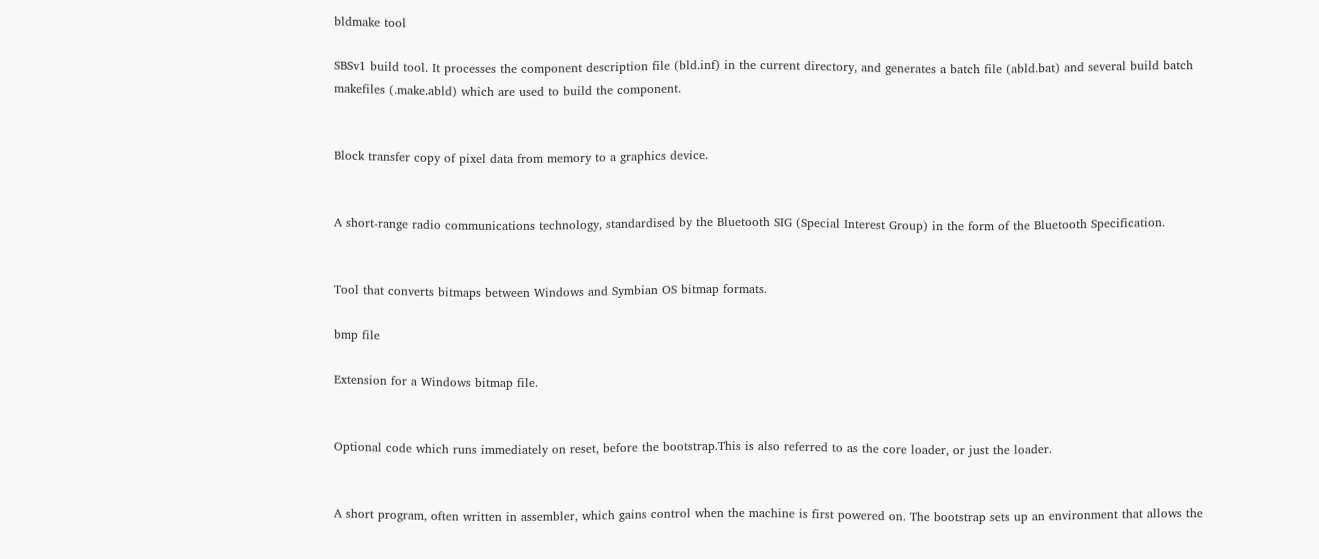bldmake tool

SBSv1 build tool. It processes the component description file (bld.inf) in the current directory, and generates a batch file (abld.bat) and several build batch makefiles (.make.abld) which are used to build the component.


Block transfer copy of pixel data from memory to a graphics device.


A short-range radio communications technology, standardised by the Bluetooth SIG (Special Interest Group) in the form of the Bluetooth Specification.


Tool that converts bitmaps between Windows and Symbian OS bitmap formats.

bmp file

Extension for a Windows bitmap file.


Optional code which runs immediately on reset, before the bootstrap.This is also referred to as the core loader, or just the loader.


A short program, often written in assembler, which gains control when the machine is first powered on. The bootstrap sets up an environment that allows the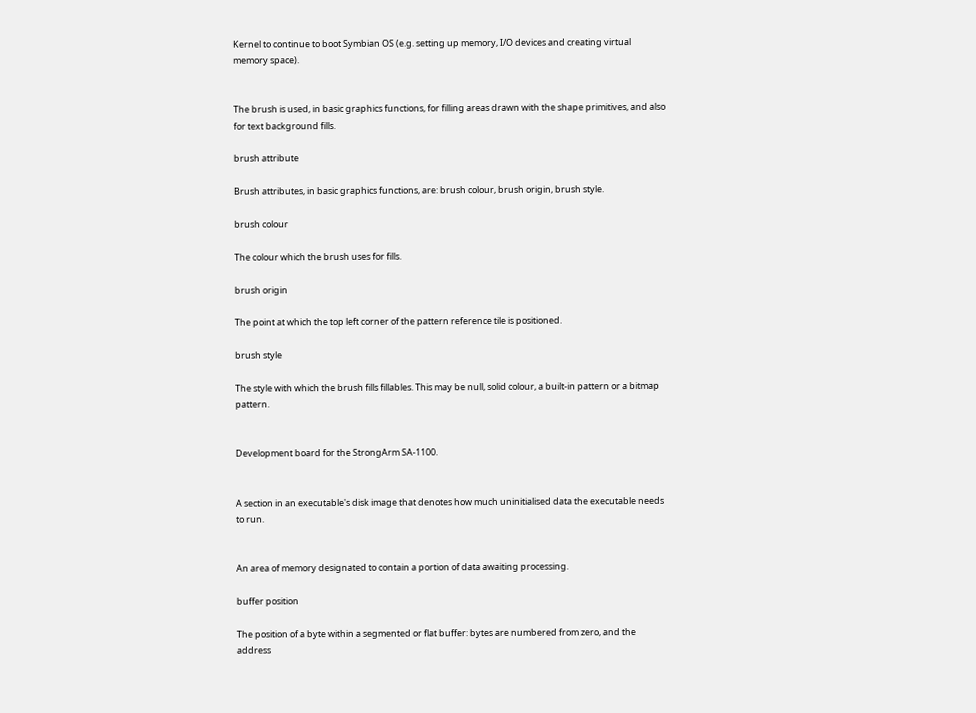Kernel to continue to boot Symbian OS (e.g. setting up memory, I/O devices and creating virtual memory space).


The brush is used, in basic graphics functions, for filling areas drawn with the shape primitives, and also for text background fills.

brush attribute

Brush attributes, in basic graphics functions, are: brush colour, brush origin, brush style.

brush colour

The colour which the brush uses for fills.

brush origin

The point at which the top left corner of the pattern reference tile is positioned.

brush style

The style with which the brush fills fillables. This may be null, solid colour, a built-in pattern or a bitmap pattern.


Development board for the StrongArm SA-1100.


A section in an executable's disk image that denotes how much uninitialised data the executable needs to run.


An area of memory designated to contain a portion of data awaiting processing.

buffer position

The position of a byte within a segmented or flat buffer: bytes are numbered from zero, and the address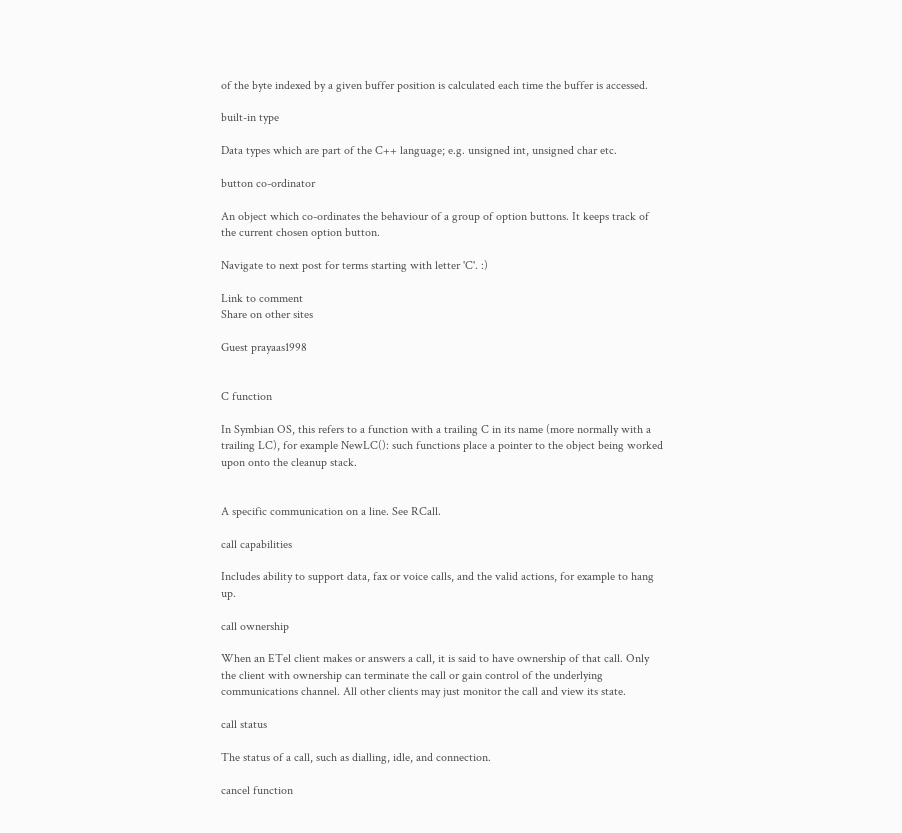of the byte indexed by a given buffer position is calculated each time the buffer is accessed.

built-in type

Data types which are part of the C++ language; e.g. unsigned int, unsigned char etc.

button co-ordinator

An object which co-ordinates the behaviour of a group of option buttons. It keeps track of the current chosen option button.

Navigate to next post for terms starting with letter 'C'. :)

Link to comment
Share on other sites

Guest prayaas1998


C function

In Symbian OS, this refers to a function with a trailing C in its name (more normally with a trailing LC), for example NewLC(): such functions place a pointer to the object being worked upon onto the cleanup stack.


A specific communication on a line. See RCall.

call capabilities

Includes ability to support data, fax or voice calls, and the valid actions, for example to hang up.

call ownership

When an ETel client makes or answers a call, it is said to have ownership of that call. Only the client with ownership can terminate the call or gain control of the underlying communications channel. All other clients may just monitor the call and view its state.

call status

The status of a call, such as dialling, idle, and connection.

cancel function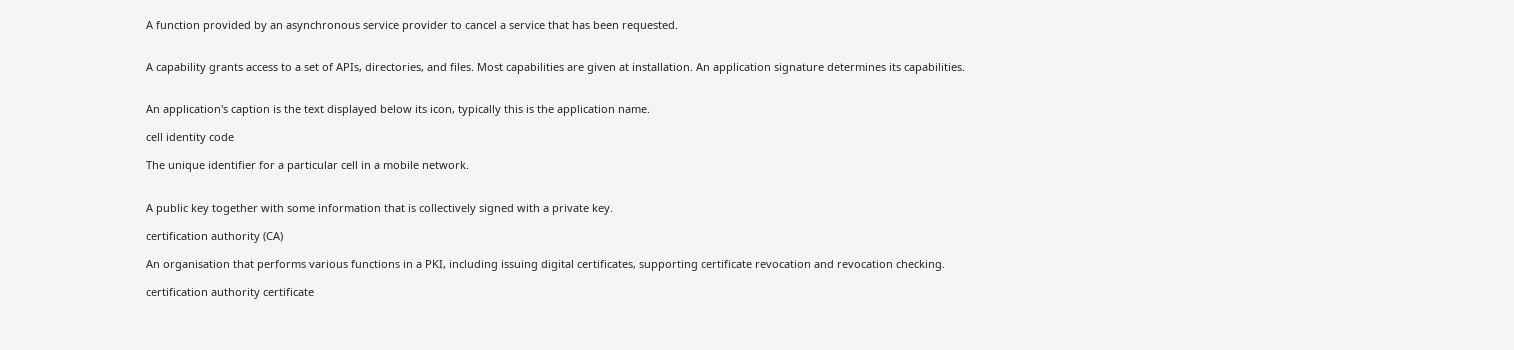A function provided by an asynchronous service provider to cancel a service that has been requested.


A capability grants access to a set of APIs, directories, and files. Most capabilities are given at installation. An application signature determines its capabilities.


An application's caption is the text displayed below its icon, typically this is the application name.

cell identity code

The unique identifier for a particular cell in a mobile network.


A public key together with some information that is collectively signed with a private key.

certification authority (CA)

An organisation that performs various functions in a PKI, including issuing digital certificates, supporting certificate revocation and revocation checking.

certification authority certificate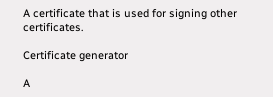A certificate that is used for signing other certificates.

Certificate generator

A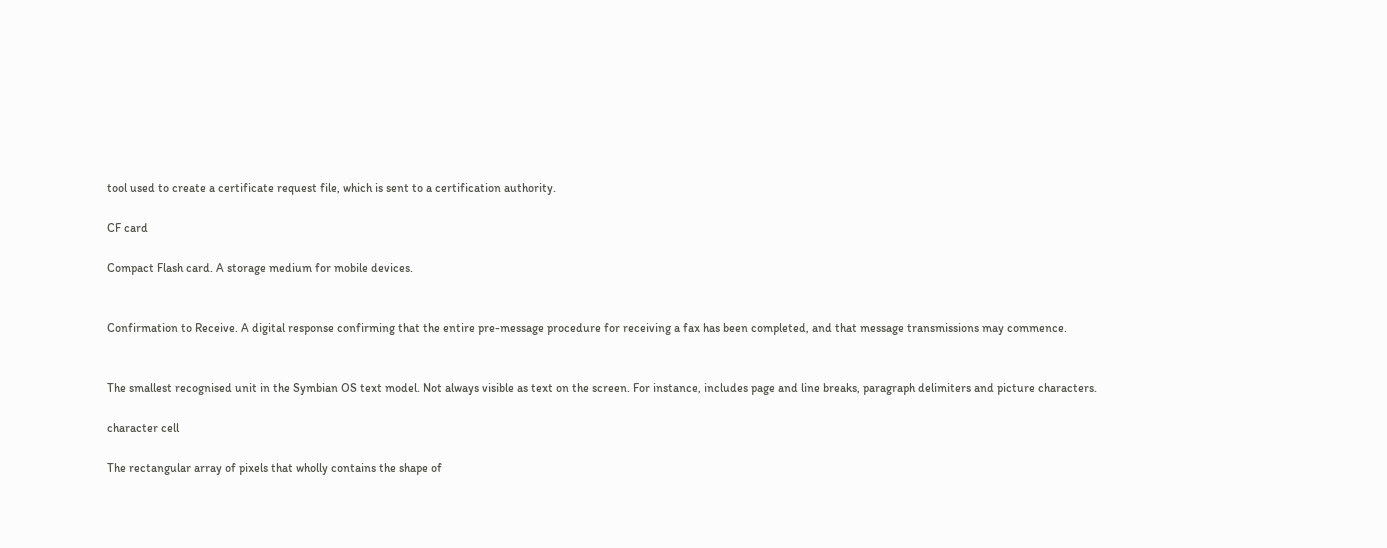tool used to create a certificate request file, which is sent to a certification authority.

CF card

Compact Flash card. A storage medium for mobile devices.


Confirmation to Receive. A digital response confirming that the entire pre-message procedure for receiving a fax has been completed, and that message transmissions may commence.


The smallest recognised unit in the Symbian OS text model. Not always visible as text on the screen. For instance, includes page and line breaks, paragraph delimiters and picture characters.

character cell

The rectangular array of pixels that wholly contains the shape of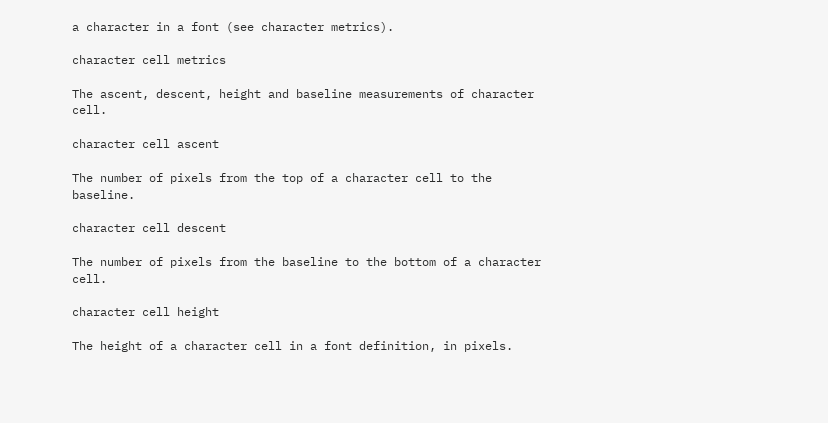a character in a font (see character metrics).

character cell metrics

The ascent, descent, height and baseline measurements of character cell.

character cell ascent

The number of pixels from the top of a character cell to the baseline.

character cell descent

The number of pixels from the baseline to the bottom of a character cell.

character cell height

The height of a character cell in a font definition, in pixels.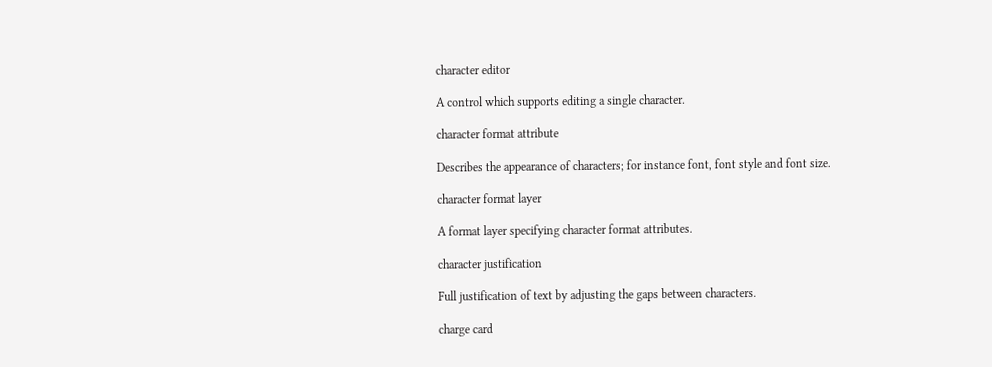character editor

A control which supports editing a single character.

character format attribute

Describes the appearance of characters; for instance font, font style and font size.

character format layer

A format layer specifying character format attributes.

character justification

Full justification of text by adjusting the gaps between characters.

charge card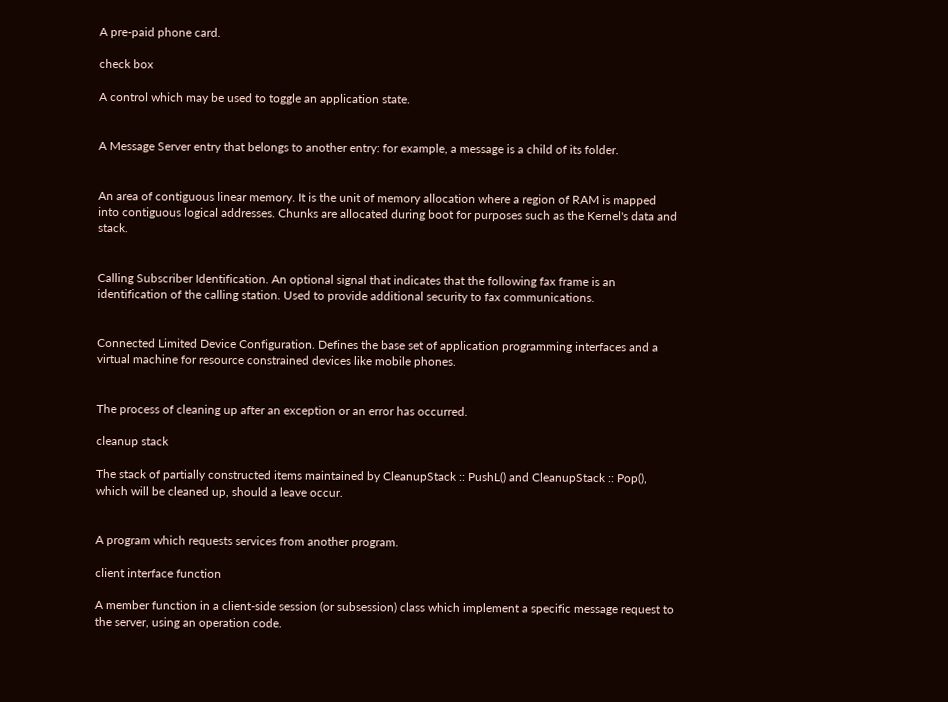A pre-paid phone card.

check box

A control which may be used to toggle an application state.


A Message Server entry that belongs to another entry: for example, a message is a child of its folder.


An area of contiguous linear memory. It is the unit of memory allocation where a region of RAM is mapped into contiguous logical addresses. Chunks are allocated during boot for purposes such as the Kernel's data and stack.


Calling Subscriber Identification. An optional signal that indicates that the following fax frame is an identification of the calling station. Used to provide additional security to fax communications.


Connected Limited Device Configuration. Defines the base set of application programming interfaces and a virtual machine for resource constrained devices like mobile phones.


The process of cleaning up after an exception or an error has occurred.

cleanup stack

The stack of partially constructed items maintained by CleanupStack :: PushL() and CleanupStack :: Pop(), which will be cleaned up, should a leave occur.


A program which requests services from another program.

client interface function

A member function in a client-side session (or subsession) class which implement a specific message request to the server, using an operation code.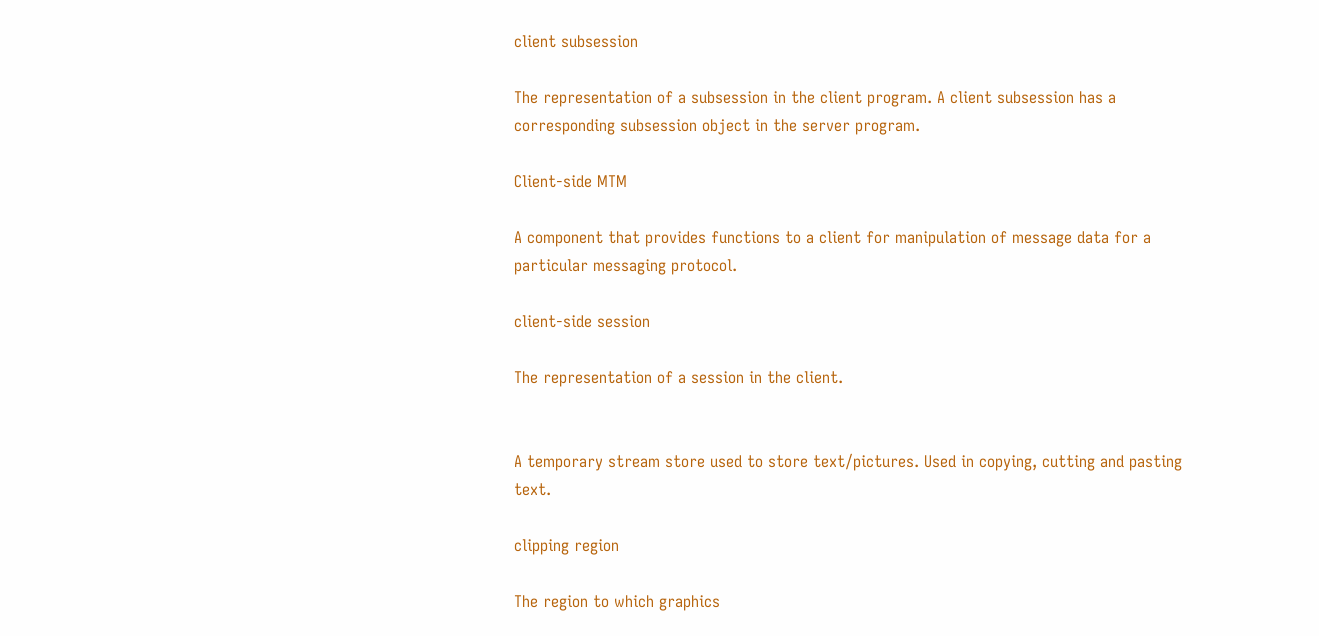client subsession

The representation of a subsession in the client program. A client subsession has a corresponding subsession object in the server program.

Client-side MTM

A component that provides functions to a client for manipulation of message data for a particular messaging protocol.

client-side session

The representation of a session in the client.


A temporary stream store used to store text/pictures. Used in copying, cutting and pasting text.

clipping region

The region to which graphics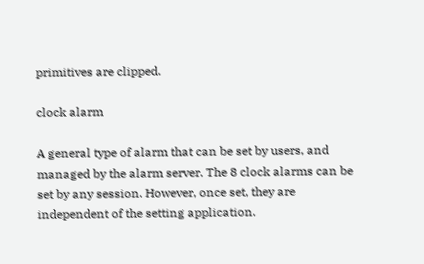primitives are clipped.

clock alarm

A general type of alarm that can be set by users, and managed by the alarm server. The 8 clock alarms can be set by any session. However, once set, they are independent of the setting application.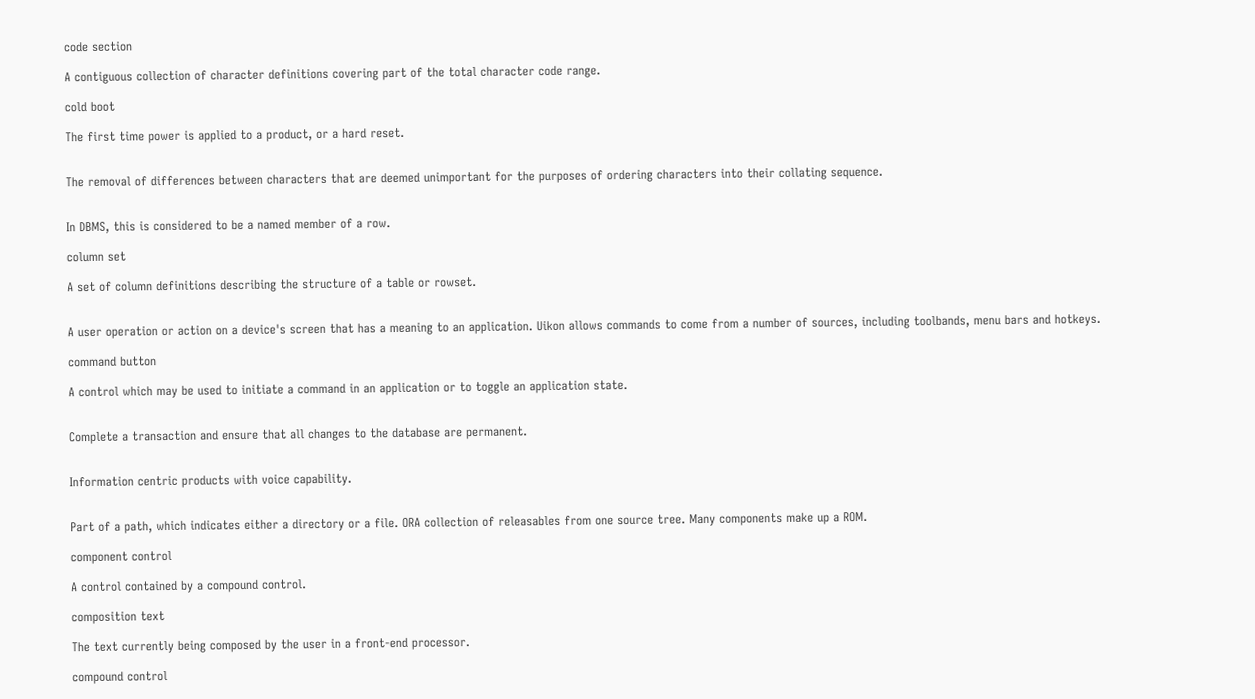code section

A contiguous collection of character definitions covering part of the total character code range.

cold boot

The first time power is applied to a product, or a hard reset.


The removal of differences between characters that are deemed unimportant for the purposes of ordering characters into their collating sequence.


In DBMS, this is considered to be a named member of a row.

column set

A set of column definitions describing the structure of a table or rowset.


A user operation or action on a device's screen that has a meaning to an application. Uikon allows commands to come from a number of sources, including toolbands, menu bars and hotkeys.

command button

A control which may be used to initiate a command in an application or to toggle an application state.


Complete a transaction and ensure that all changes to the database are permanent.


Information centric products with voice capability.


Part of a path, which indicates either a directory or a file. ORA collection of releasables from one source tree. Many components make up a ROM.

component control

A control contained by a compound control.

composition text

The text currently being composed by the user in a front-end processor.

compound control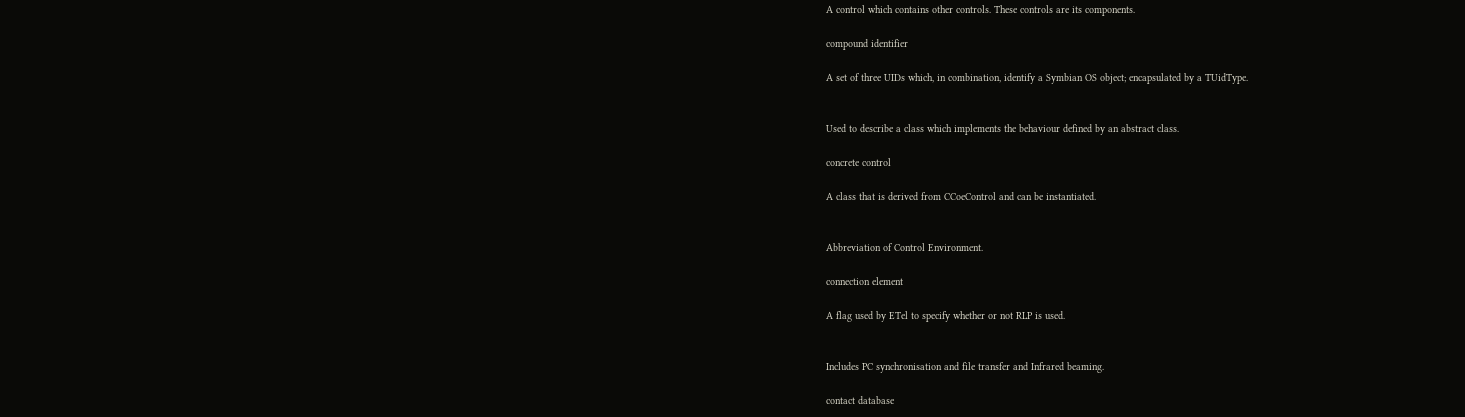A control which contains other controls. These controls are its components.

compound identifier

A set of three UIDs which, in combination, identify a Symbian OS object; encapsulated by a TUidType.


Used to describe a class which implements the behaviour defined by an abstract class.

concrete control

A class that is derived from CCoeControl and can be instantiated.


Abbreviation of Control Environment.

connection element

A flag used by ETel to specify whether or not RLP is used.


Includes PC synchronisation and file transfer and Infrared beaming.

contact database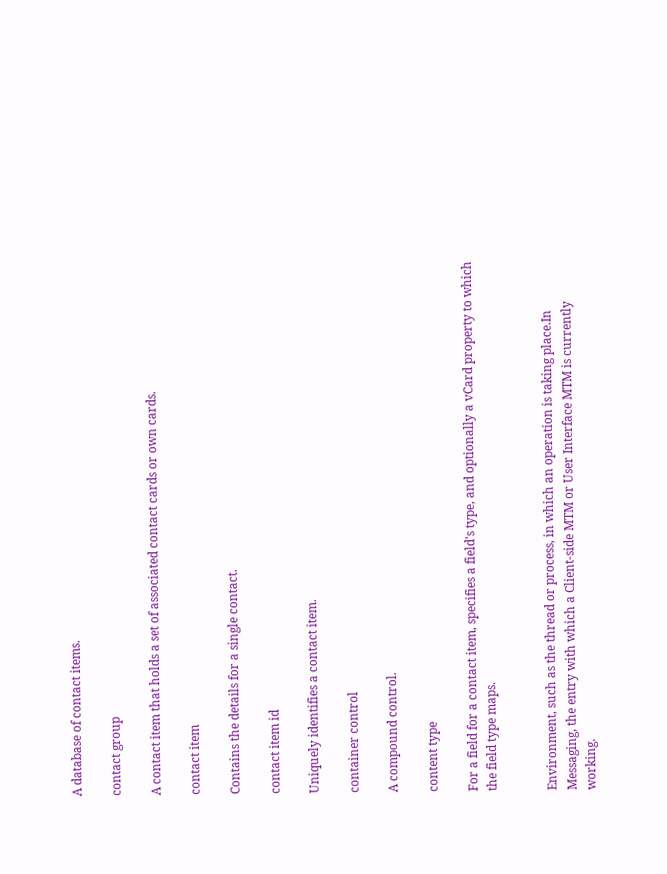A database of contact items.

contact group

A contact item that holds a set of associated contact cards or own cards.

contact item

Contains the details for a single contact.

contact item id

Uniquely identifies a contact item.

container control

A compound control.

content type

For a field for a contact item, specifies a field's type, and optionally a vCard property to which the field type maps.


Environment, such as the thread or process, in which an operation is taking place.In Messaging, the entry with which a Client-side MTM or User Interface MTM is currently working.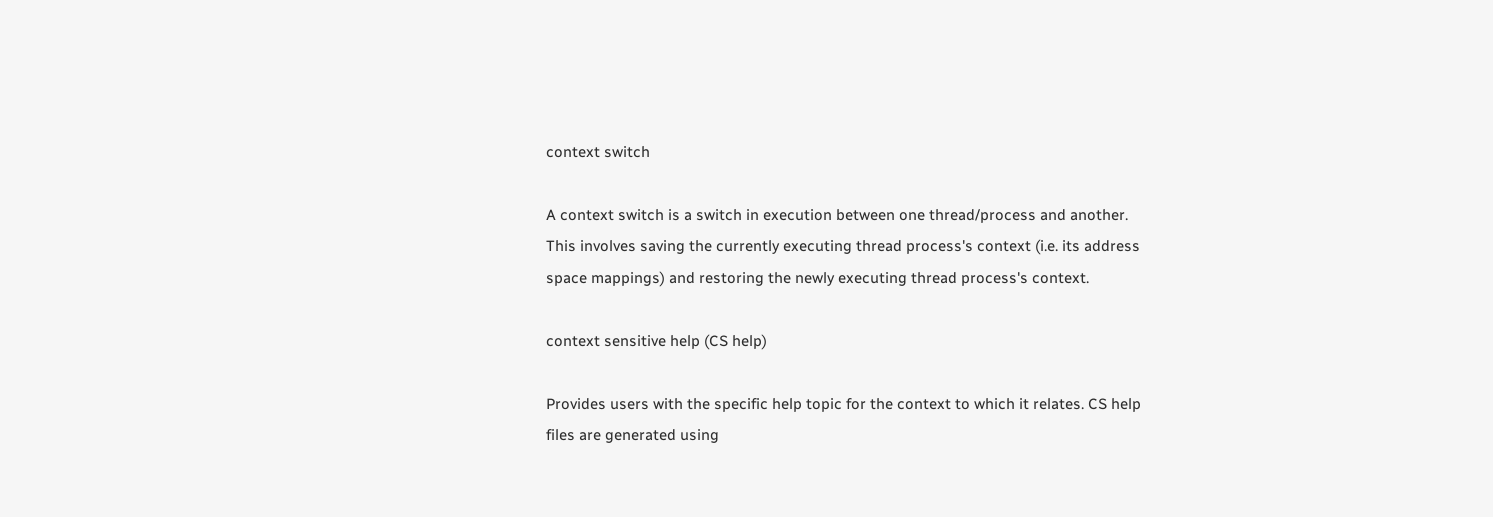context switch

A context switch is a switch in execution between one thread/process and another. This involves saving the currently executing thread process's context (i.e. its address space mappings) and restoring the newly executing thread process's context.

context sensitive help (CS help)

Provides users with the specific help topic for the context to which it relates. CS help files are generated using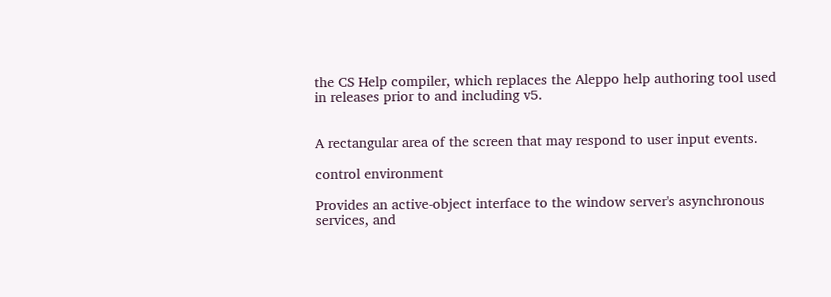the CS Help compiler, which replaces the Aleppo help authoring tool used in releases prior to and including v5.


A rectangular area of the screen that may respond to user input events.

control environment

Provides an active-object interface to the window server's asynchronous services, and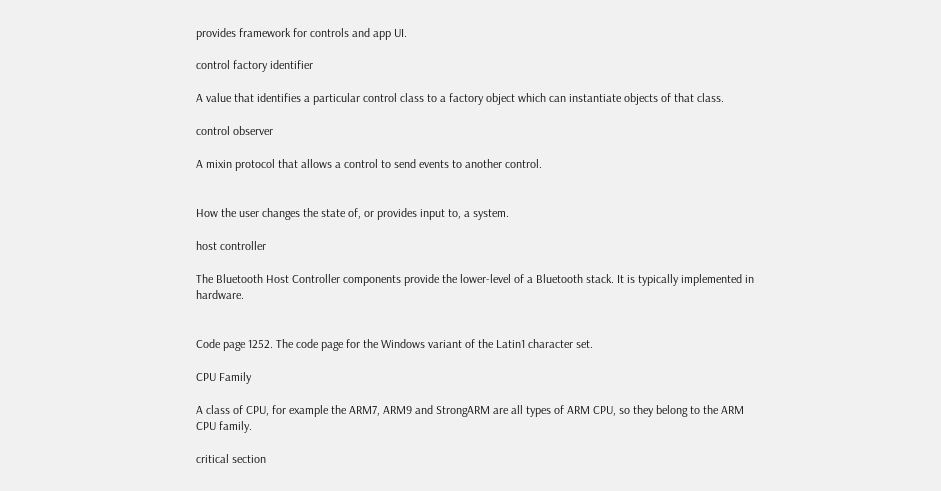provides framework for controls and app UI.

control factory identifier

A value that identifies a particular control class to a factory object which can instantiate objects of that class.

control observer

A mixin protocol that allows a control to send events to another control.


How the user changes the state of, or provides input to, a system.

host controller

The Bluetooth Host Controller components provide the lower-level of a Bluetooth stack. It is typically implemented in hardware.


Code page 1252. The code page for the Windows variant of the Latin1 character set.

CPU Family

A class of CPU, for example the ARM7, ARM9 and StrongARM are all types of ARM CPU, so they belong to the ARM CPU family.

critical section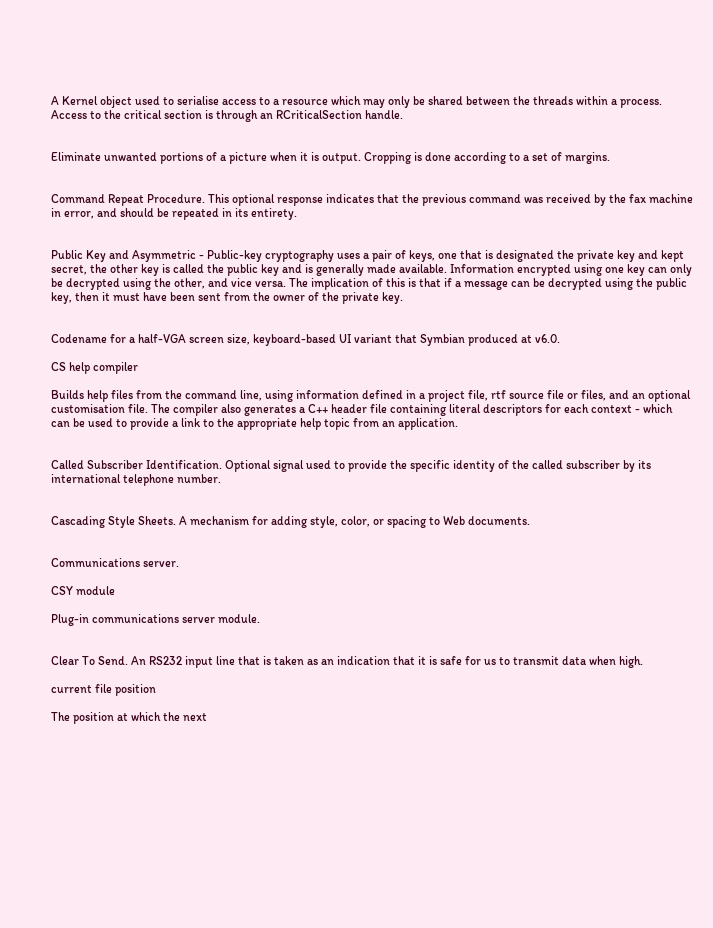A Kernel object used to serialise access to a resource which may only be shared between the threads within a process. Access to the critical section is through an RCriticalSection handle.


Eliminate unwanted portions of a picture when it is output. Cropping is done according to a set of margins.


Command Repeat Procedure. This optional response indicates that the previous command was received by the fax machine in error, and should be repeated in its entirety.


Public Key and Asymmetric - Public-key cryptography uses a pair of keys, one that is designated the private key and kept secret, the other key is called the public key and is generally made available. Information encrypted using one key can only be decrypted using the other, and vice versa. The implication of this is that if a message can be decrypted using the public key, then it must have been sent from the owner of the private key.


Codename for a half-VGA screen size, keyboard-based UI variant that Symbian produced at v6.0.

CS help compiler

Builds help files from the command line, using information defined in a project file, rtf source file or files, and an optional customisation file. The compiler also generates a C++ header file containing literal descriptors for each context - which can be used to provide a link to the appropriate help topic from an application.


Called Subscriber Identification. Optional signal used to provide the specific identity of the called subscriber by its international telephone number.


Cascading Style Sheets. A mechanism for adding style, color, or spacing to Web documents.


Communications server.

CSY module

Plug-in communications server module.


Clear To Send. An RS232 input line that is taken as an indication that it is safe for us to transmit data when high.

current file position

The position at which the next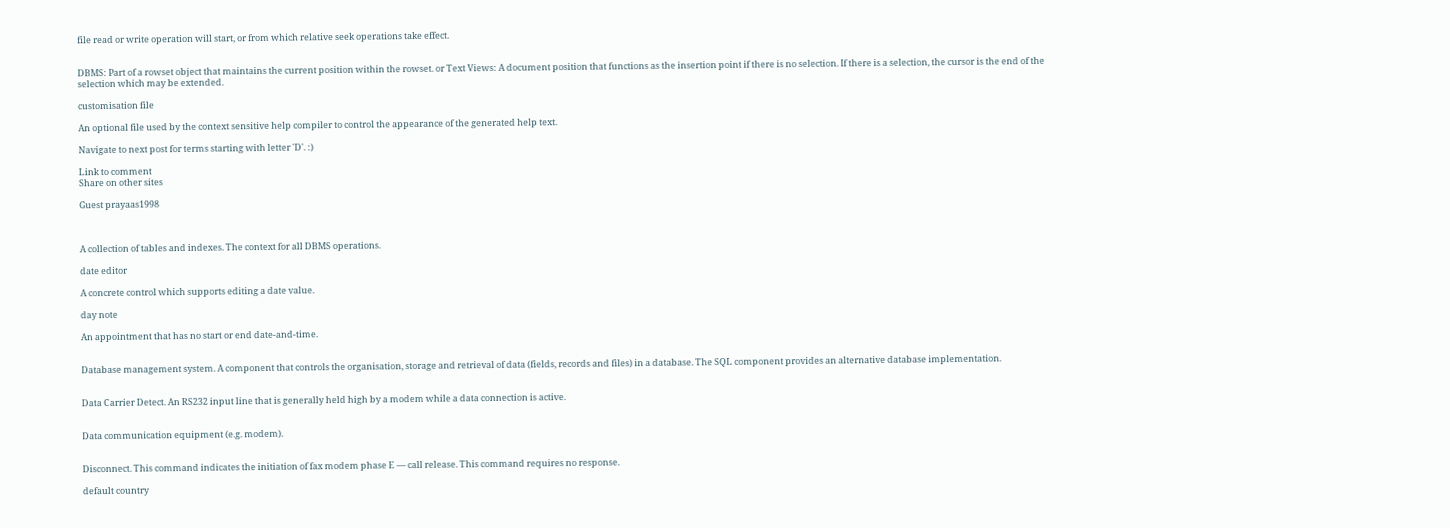file read or write operation will start, or from which relative seek operations take effect.


DBMS: Part of a rowset object that maintains the current position within the rowset. or Text Views: A document position that functions as the insertion point if there is no selection. If there is a selection, the cursor is the end of the selection which may be extended.

customisation file

An optional file used by the context sensitive help compiler to control the appearance of the generated help text.

Navigate to next post for terms starting with letter 'D'. :)

Link to comment
Share on other sites

Guest prayaas1998



A collection of tables and indexes. The context for all DBMS operations.

date editor

A concrete control which supports editing a date value.

day note

An appointment that has no start or end date-and-time.


Database management system. A component that controls the organisation, storage and retrieval of data (fields, records and files) in a database. The SQL component provides an alternative database implementation.


Data Carrier Detect. An RS232 input line that is generally held high by a modem while a data connection is active.


Data communication equipment (e.g. modem).


Disconnect. This command indicates the initiation of fax modem phase E — call release. This command requires no response.

default country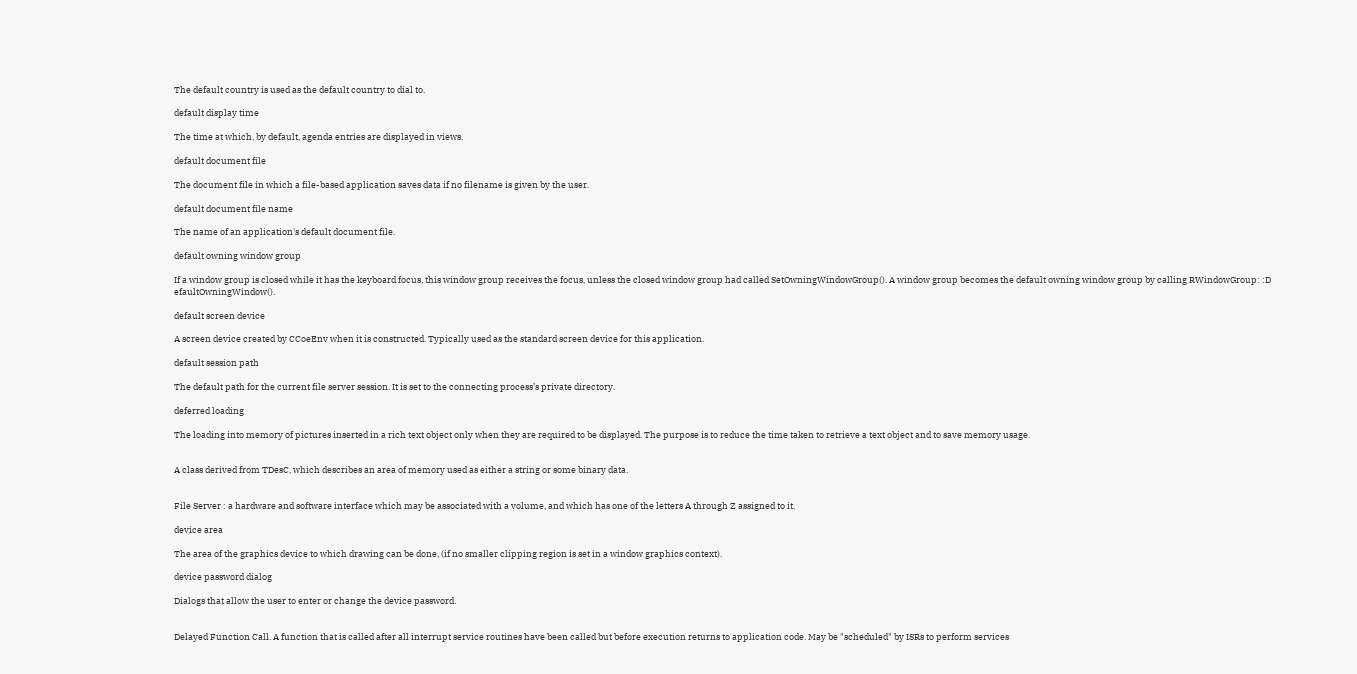The default country is used as the default country to dial to.

default display time

The time at which, by default, agenda entries are displayed in views.

default document file

The document file in which a file-based application saves data if no filename is given by the user.

default document file name

The name of an application's default document file.

default owning window group

If a window group is closed while it has the keyboard focus, this window group receives the focus, unless the closed window group had called SetOwningWindowGroup(). A window group becomes the default owning window group by calling RWindowGroup: :D efaultOwningWindow().

default screen device

A screen device created by CCoeEnv when it is constructed. Typically used as the standard screen device for this application.

default session path

The default path for the current file server session. It is set to the connecting process’s private directory.

deferred loading

The loading into memory of pictures inserted in a rich text object only when they are required to be displayed. The purpose is to reduce the time taken to retrieve a text object and to save memory usage.


A class derived from TDesC, which describes an area of memory used as either a string or some binary data.


File Server : a hardware and software interface which may be associated with a volume, and which has one of the letters A through Z assigned to it.

device area

The area of the graphics device to which drawing can be done, (if no smaller clipping region is set in a window graphics context).

device password dialog

Dialogs that allow the user to enter or change the device password.


Delayed Function Call. A function that is called after all interrupt service routines have been called but before execution returns to application code. May be "scheduled" by ISRs to perform services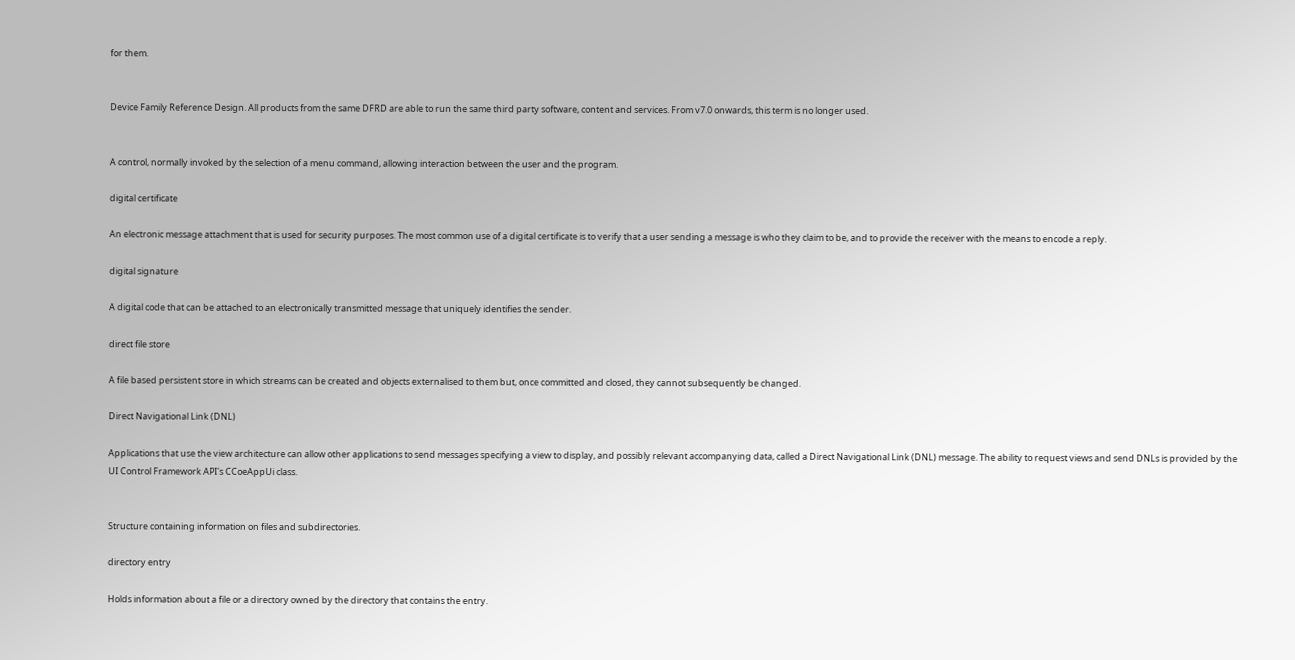for them.


Device Family Reference Design. All products from the same DFRD are able to run the same third party software, content and services. From v7.0 onwards, this term is no longer used.


A control, normally invoked by the selection of a menu command, allowing interaction between the user and the program.

digital certificate

An electronic message attachment that is used for security purposes. The most common use of a digital certificate is to verify that a user sending a message is who they claim to be, and to provide the receiver with the means to encode a reply.

digital signature

A digital code that can be attached to an electronically transmitted message that uniquely identifies the sender.

direct file store

A file based persistent store in which streams can be created and objects externalised to them but, once committed and closed, they cannot subsequently be changed.

Direct Navigational Link (DNL)

Applications that use the view architecture can allow other applications to send messages specifying a view to display, and possibly relevant accompanying data, called a Direct Navigational Link (DNL) message. The ability to request views and send DNLs is provided by the UI Control Framework API's CCoeAppUi class.


Structure containing information on files and subdirectories.

directory entry

Holds information about a file or a directory owned by the directory that contains the entry.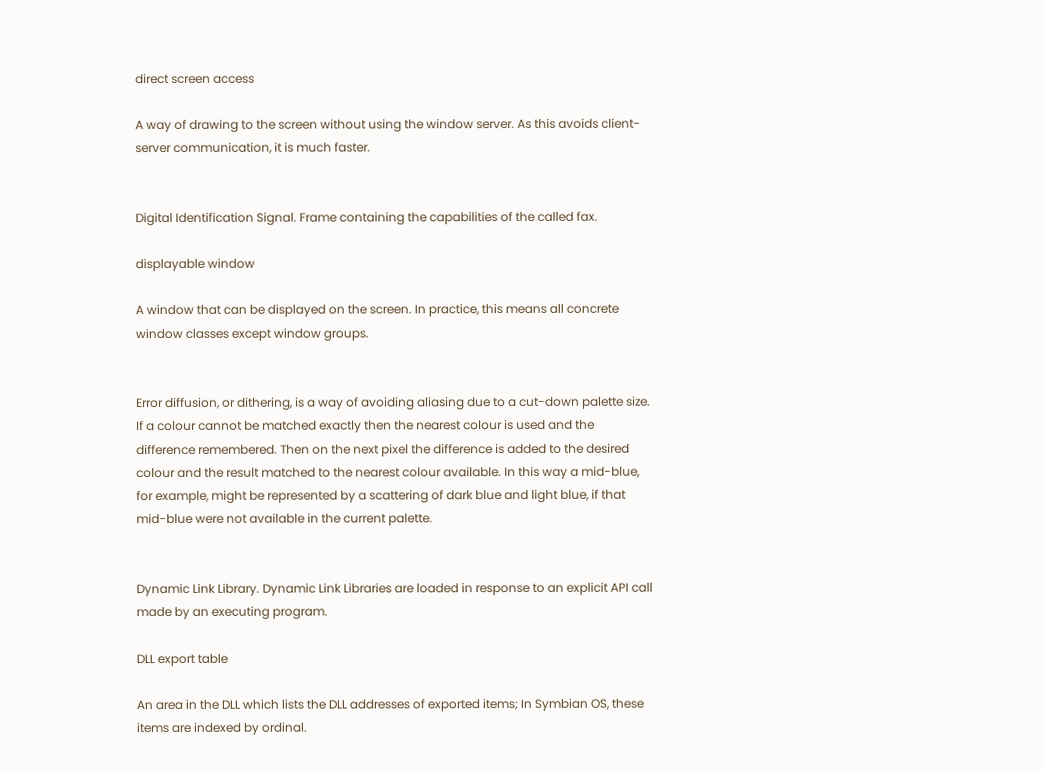direct screen access

A way of drawing to the screen without using the window server. As this avoids client-server communication, it is much faster.


Digital Identification Signal. Frame containing the capabilities of the called fax.

displayable window

A window that can be displayed on the screen. In practice, this means all concrete window classes except window groups.


Error diffusion, or dithering, is a way of avoiding aliasing due to a cut-down palette size. If a colour cannot be matched exactly then the nearest colour is used and the difference remembered. Then on the next pixel the difference is added to the desired colour and the result matched to the nearest colour available. In this way a mid-blue, for example, might be represented by a scattering of dark blue and light blue, if that mid-blue were not available in the current palette.


Dynamic Link Library. Dynamic Link Libraries are loaded in response to an explicit API call made by an executing program.

DLL export table

An area in the DLL which lists the DLL addresses of exported items; In Symbian OS, these items are indexed by ordinal.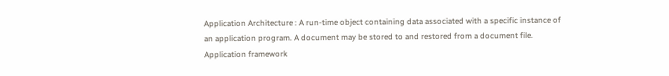Application Architecture : A run-time object containing data associated with a specific instance of an application program. A document may be stored to and restored from a document file. Application framework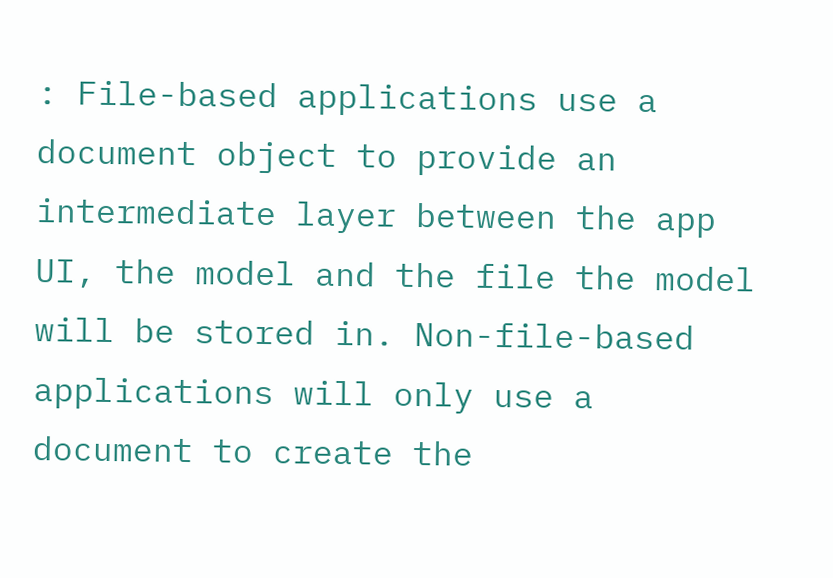: File-based applications use a document object to provide an intermediate layer between the app UI, the model and the file the model will be stored in. Non-file-based applications will only use a document to create the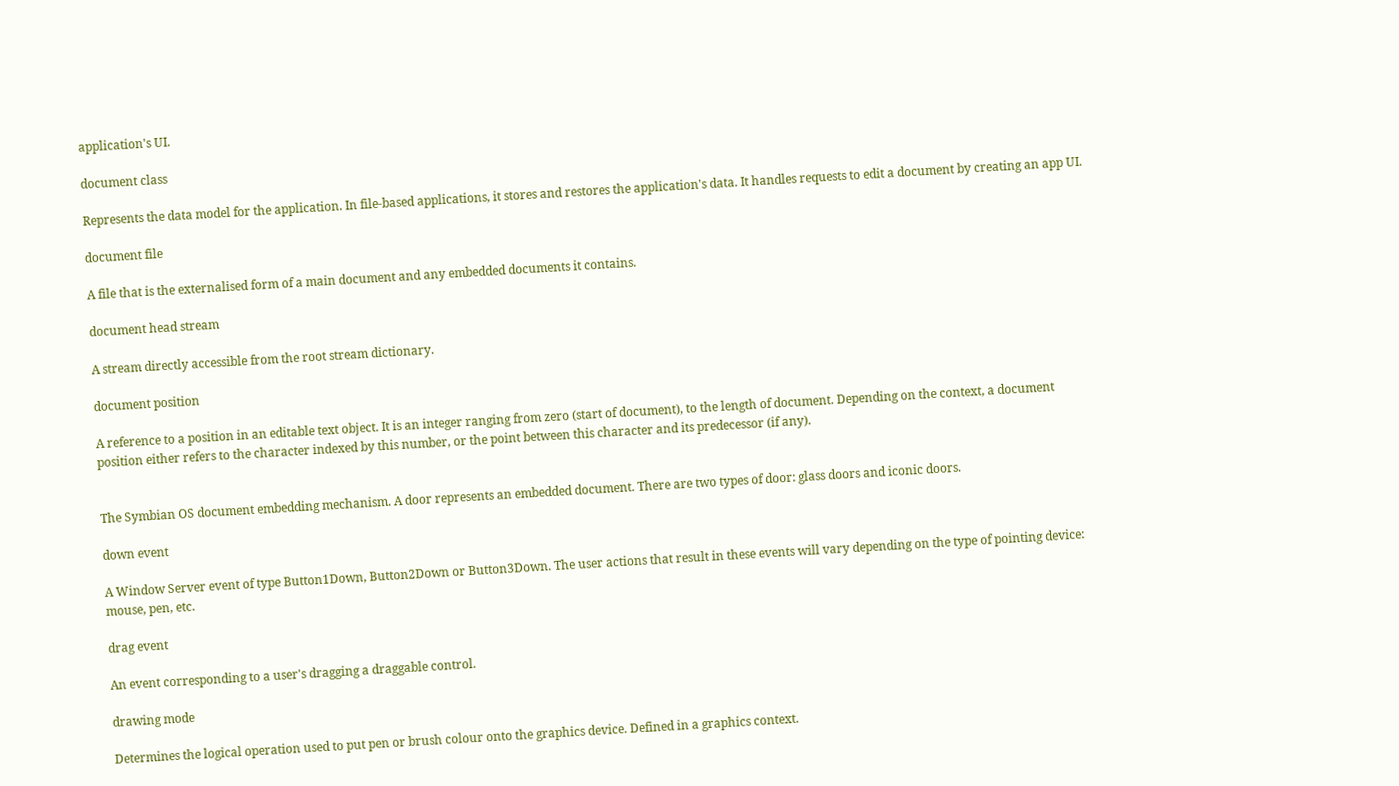application's UI.

document class

Represents the data model for the application. In file-based applications, it stores and restores the application's data. It handles requests to edit a document by creating an app UI.

document file

A file that is the externalised form of a main document and any embedded documents it contains.

document head stream

A stream directly accessible from the root stream dictionary.

document position

A reference to a position in an editable text object. It is an integer ranging from zero (start of document), to the length of document. Depending on the context, a document position either refers to the character indexed by this number, or the point between this character and its predecessor (if any).


The Symbian OS document embedding mechanism. A door represents an embedded document. There are two types of door: glass doors and iconic doors.

down event

A Window Server event of type Button1Down, Button2Down or Button3Down. The user actions that result in these events will vary depending on the type of pointing device: mouse, pen, etc.

drag event

An event corresponding to a user's dragging a draggable control.

drawing mode

Determines the logical operation used to put pen or brush colour onto the graphics device. Defined in a graphics context.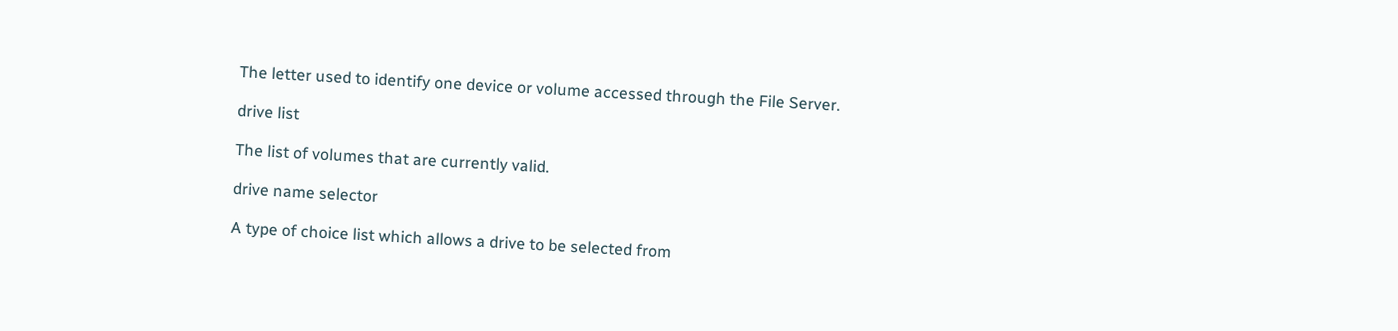The letter used to identify one device or volume accessed through the File Server.

drive list

The list of volumes that are currently valid.

drive name selector

A type of choice list which allows a drive to be selected from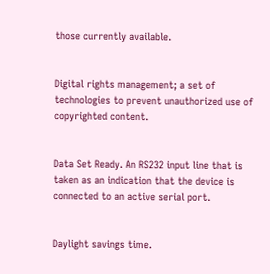those currently available.


Digital rights management; a set of technologies to prevent unauthorized use of copyrighted content.


Data Set Ready. An RS232 input line that is taken as an indication that the device is connected to an active serial port.


Daylight savings time.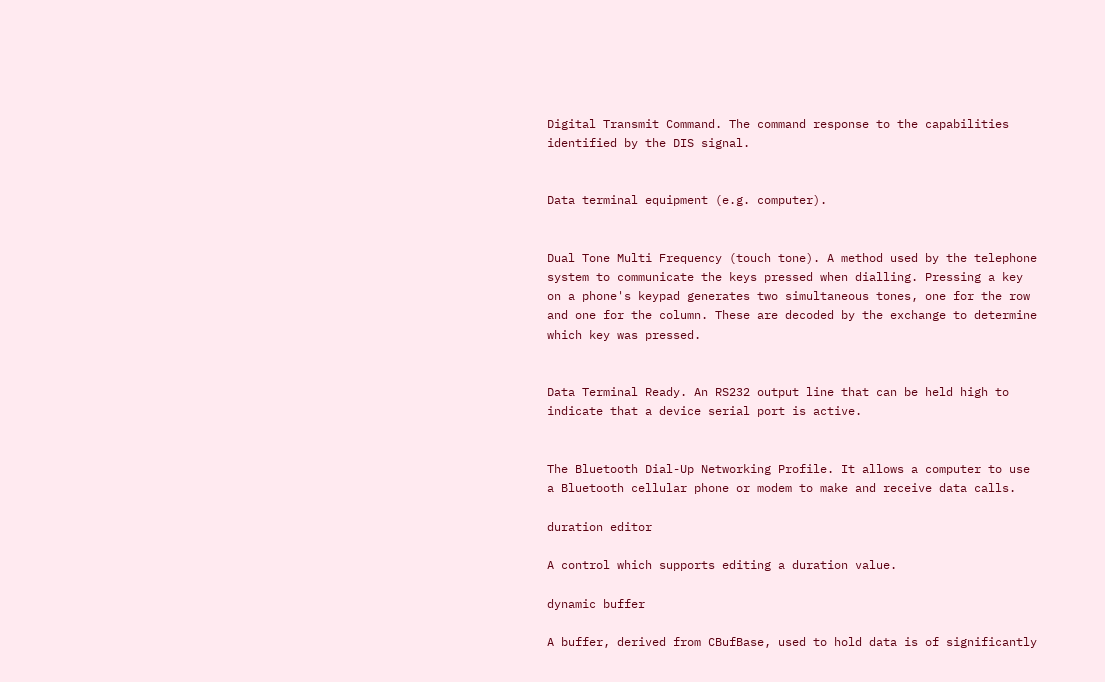Digital Transmit Command. The command response to the capabilities identified by the DIS signal.


Data terminal equipment (e.g. computer).


Dual Tone Multi Frequency (touch tone). A method used by the telephone system to communicate the keys pressed when dialling. Pressing a key on a phone's keypad generates two simultaneous tones, one for the row and one for the column. These are decoded by the exchange to determine which key was pressed.


Data Terminal Ready. An RS232 output line that can be held high to indicate that a device serial port is active.


The Bluetooth Dial-Up Networking Profile. It allows a computer to use a Bluetooth cellular phone or modem to make and receive data calls.

duration editor

A control which supports editing a duration value.

dynamic buffer

A buffer, derived from CBufBase, used to hold data is of significantly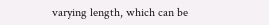varying length, which can be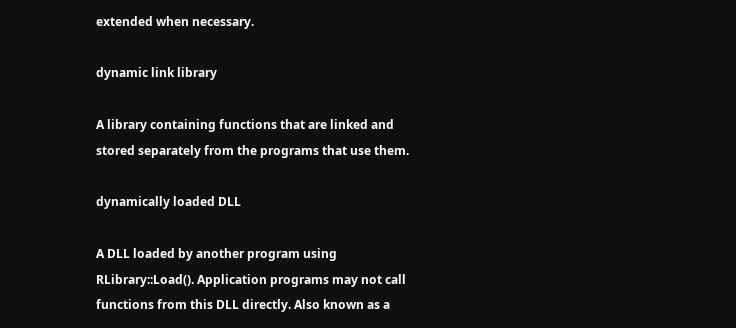extended when necessary.

dynamic link library

A library containing functions that are linked and stored separately from the programs that use them.

dynamically loaded DLL

A DLL loaded by another program using RLibrary::Load(). Application programs may not call functions from this DLL directly. Also known as a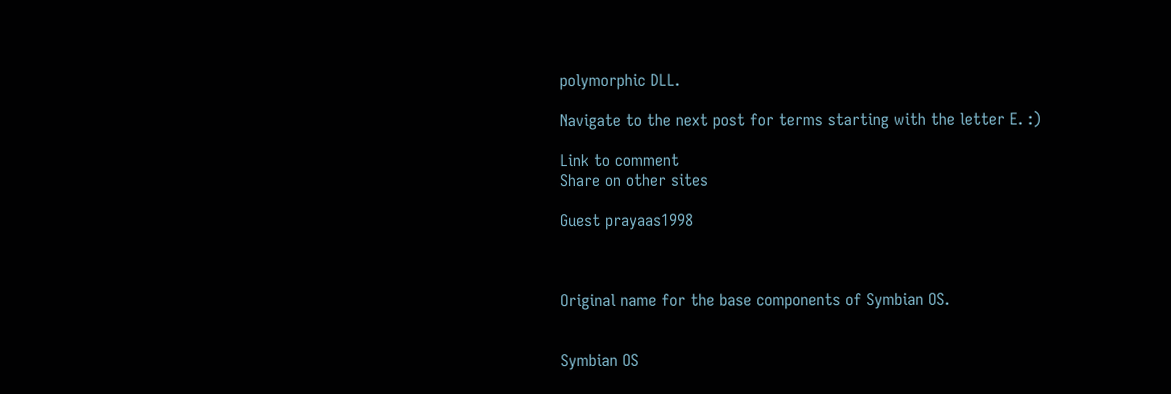polymorphic DLL.

Navigate to the next post for terms starting with the letter E. :)

Link to comment
Share on other sites

Guest prayaas1998



Original name for the base components of Symbian OS.


Symbian OS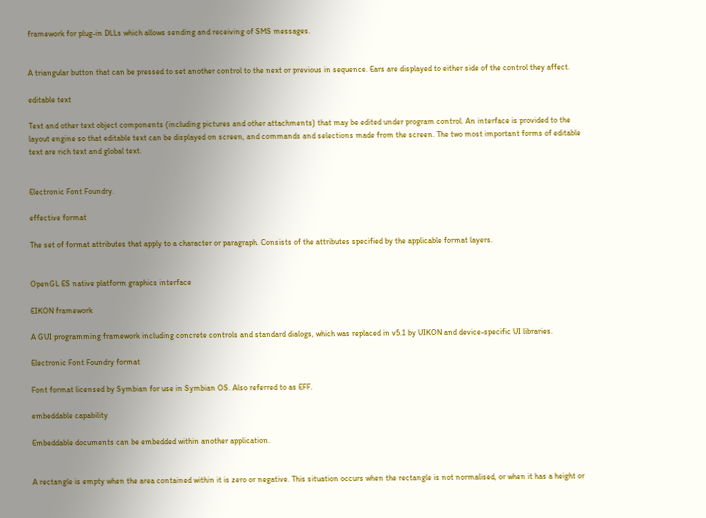framework for plug-in DLLs which allows sending and receiving of SMS messages.


A triangular button that can be pressed to set another control to the next or previous in sequence. Ears are displayed to either side of the control they affect.

editable text

Text and other text object components (including pictures and other attachments) that may be edited under program control. An interface is provided to the layout engine so that editable text can be displayed on screen, and commands and selections made from the screen. The two most important forms of editable text are rich text and global text.


Electronic Font Foundry.

effective format

The set of format attributes that apply to a character or paragraph. Consists of the attributes specified by the applicable format layers.


OpenGL ES native platform graphics interface

EIKON framework

A GUI programming framework including concrete controls and standard dialogs, which was replaced in v5.1 by UIKON and device-specific UI libraries.

Electronic Font Foundry format

Font format licensed by Symbian for use in Symbian OS. Also referred to as EFF.

embeddable capability

Embeddable documents can be embedded within another application.


A rectangle is empty when the area contained within it is zero or negative. This situation occurs when the rectangle is not normalised, or when it has a height or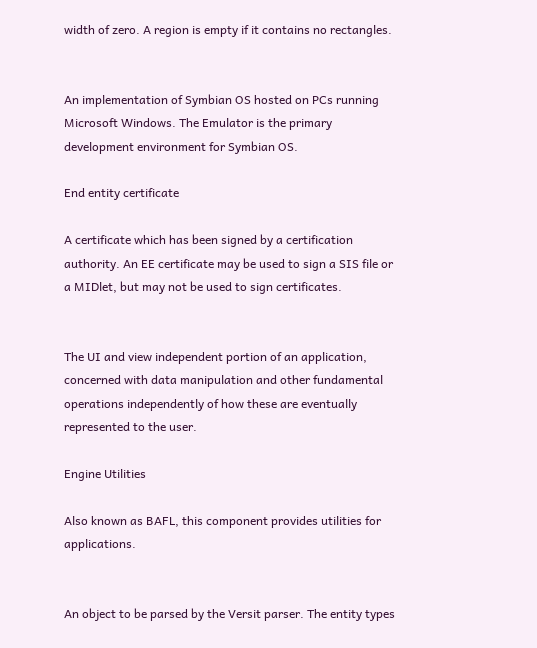width of zero. A region is empty if it contains no rectangles.


An implementation of Symbian OS hosted on PCs running Microsoft Windows. The Emulator is the primary development environment for Symbian OS.

End entity certificate

A certificate which has been signed by a certification authority. An EE certificate may be used to sign a SIS file or a MIDlet, but may not be used to sign certificates.


The UI and view independent portion of an application, concerned with data manipulation and other fundamental operations independently of how these are eventually represented to the user.

Engine Utilities

Also known as BAFL, this component provides utilities for applications.


An object to be parsed by the Versit parser. The entity types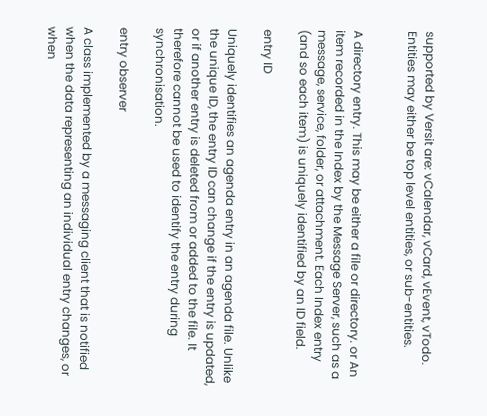supported by Versit are: vCalendar, vCard, vEvent, vTodo. Entities may either be top level entities, or sub-entities.


A directory entry. This may be either a file or directory. or An item recorded in the Index by the Message Server, such as a message, service, folder, or attachment. Each Index entry (and so each item) is uniquely identified by an ID field.

entry ID

Uniquely identifies an agenda entry in an agenda file. Unlike the unique ID, the entry ID can change if the entry is updated, or if another entry is deleted from or added to the file. It therefore cannot be used to identify the entry during synchronisation.

entry observer

A class implemented by a messaging client that is notified when the data representing an individual entry changes, or when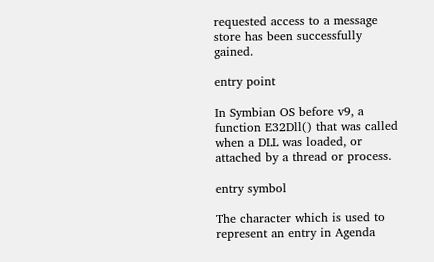requested access to a message store has been successfully gained.

entry point

In Symbian OS before v9, a function E32Dll() that was called when a DLL was loaded, or attached by a thread or process.

entry symbol

The character which is used to represent an entry in Agenda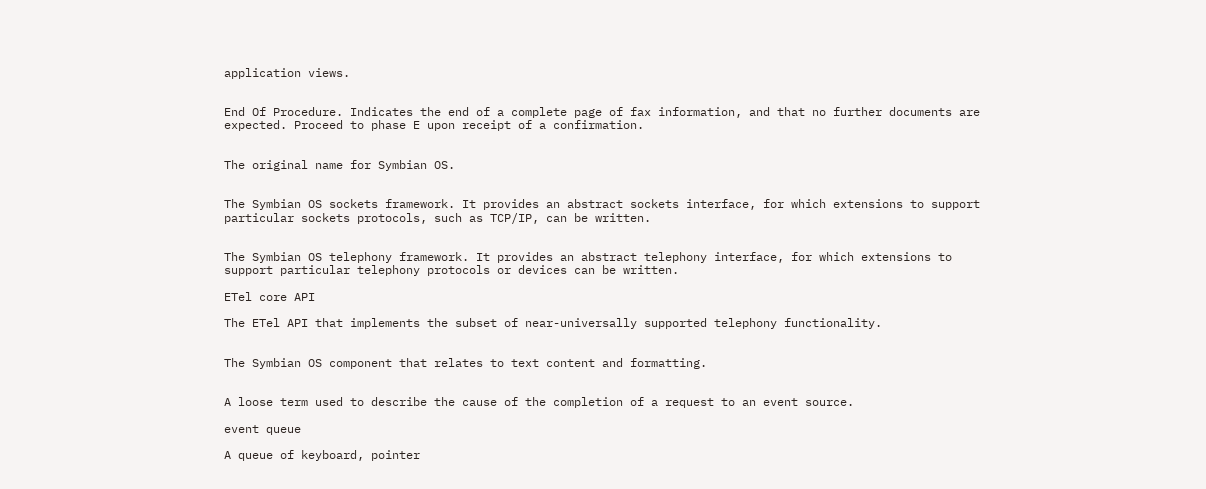application views.


End Of Procedure. Indicates the end of a complete page of fax information, and that no further documents are expected. Proceed to phase E upon receipt of a confirmation.


The original name for Symbian OS.


The Symbian OS sockets framework. It provides an abstract sockets interface, for which extensions to support particular sockets protocols, such as TCP/IP, can be written.


The Symbian OS telephony framework. It provides an abstract telephony interface, for which extensions to support particular telephony protocols or devices can be written.

ETel core API

The ETel API that implements the subset of near-universally supported telephony functionality.


The Symbian OS component that relates to text content and formatting.


A loose term used to describe the cause of the completion of a request to an event source.

event queue

A queue of keyboard, pointer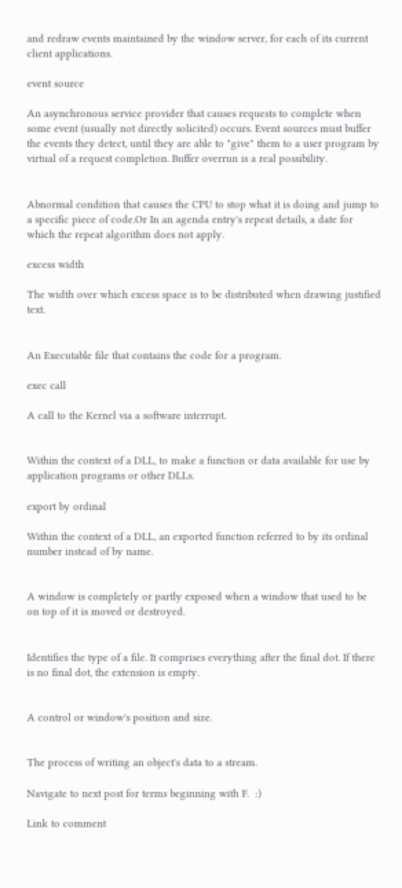and redraw events maintained by the window server, for each of its current client applications.

event source

An asynchronous service provider that causes requests to complete when some event (usually not directly solicited) occurs. Event sources must buffer the events they detect, until they are able to "give" them to a user program by virtual of a request completion. Buffer overrun is a real possibility.


Abnormal condition that causes the CPU to stop what it is doing and jump to a specific piece of code.Or In an agenda entry's repeat details, a date for which the repeat algorithm does not apply.

excess width

The width over which excess space is to be distributed when drawing justified text.


An Executable file that contains the code for a program.

exec call

A call to the Kernel via a software interrupt.


Within the context of a DLL, to make a function or data available for use by application programs or other DLLs.

export by ordinal

Within the context of a DLL, an exported function referred to by its ordinal number instead of by name.


A window is completely or partly exposed when a window that used to be on top of it is moved or destroyed.


Identifies the type of a file. It comprises everything after the final dot. If there is no final dot, the extension is empty.


A control or window's position and size.


The process of writing an object's data to a stream.

Navigate to next post for terms beginning with F.  :)

Link to comment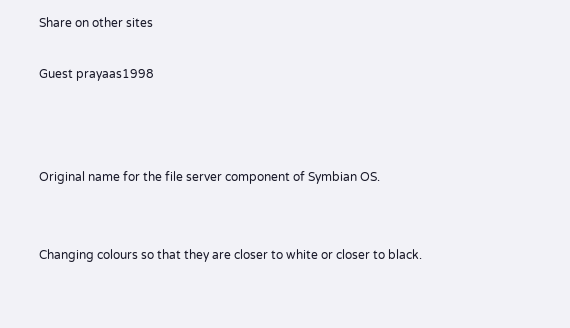Share on other sites

Guest prayaas1998



Original name for the file server component of Symbian OS.


Changing colours so that they are closer to white or closer to black.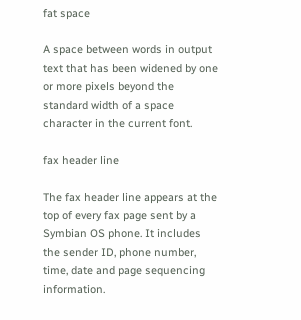fat space

A space between words in output text that has been widened by one or more pixels beyond the standard width of a space character in the current font.

fax header line

The fax header line appears at the top of every fax page sent by a Symbian OS phone. It includes the sender ID, phone number, time, date and page sequencing information.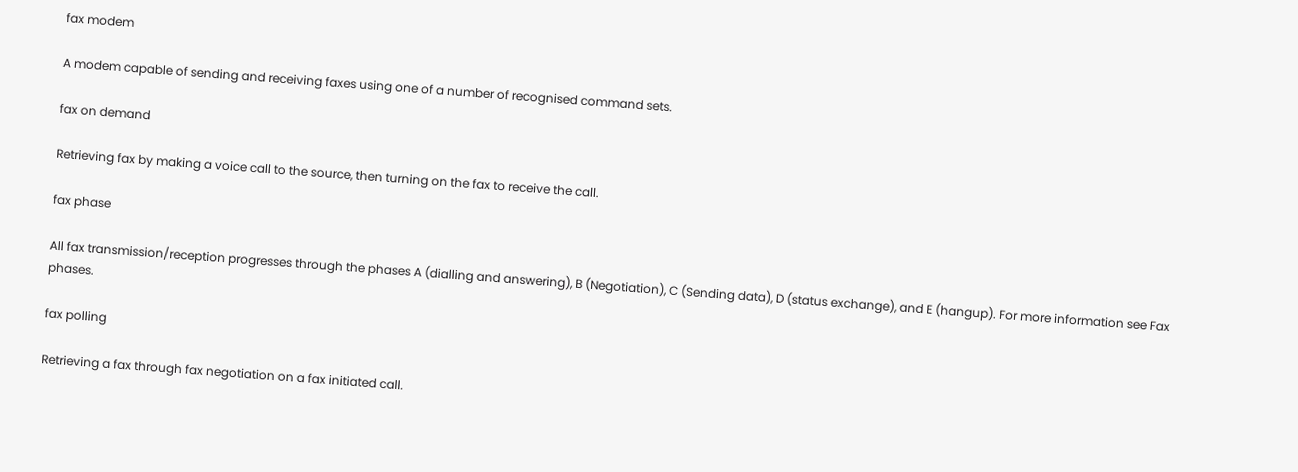fax modem

A modem capable of sending and receiving faxes using one of a number of recognised command sets.

fax on demand

Retrieving fax by making a voice call to the source, then turning on the fax to receive the call.

fax phase

All fax transmission/reception progresses through the phases A (dialling and answering), B (Negotiation), C (Sending data), D (status exchange), and E (hangup). For more information see Fax phases.

fax polling

Retrieving a fax through fax negotiation on a fax initiated call.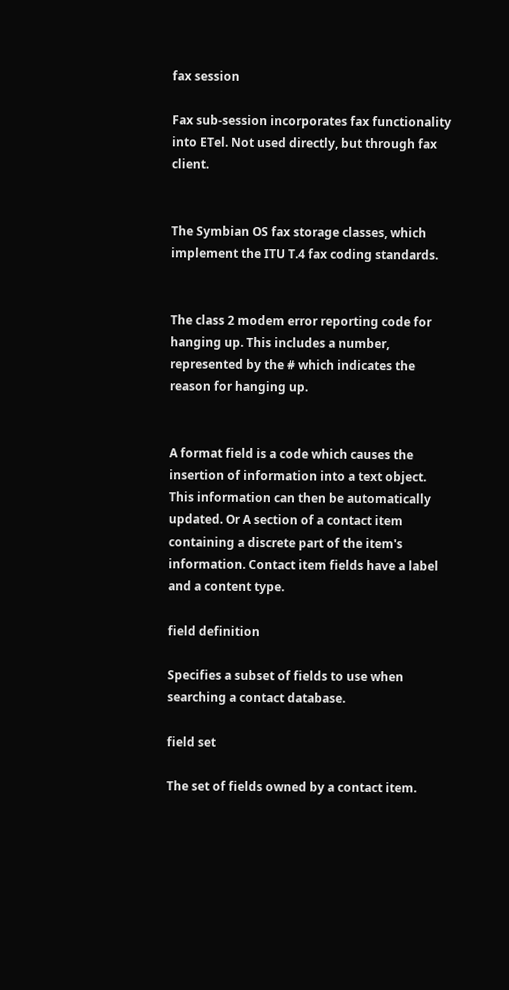fax session

Fax sub-session incorporates fax functionality into ETel. Not used directly, but through fax client.


The Symbian OS fax storage classes, which implement the ITU T.4 fax coding standards.


The class 2 modem error reporting code for hanging up. This includes a number, represented by the # which indicates the reason for hanging up.


A format field is a code which causes the insertion of information into a text object. This information can then be automatically updated. Or A section of a contact item containing a discrete part of the item's information. Contact item fields have a label and a content type.

field definition

Specifies a subset of fields to use when searching a contact database.

field set

The set of fields owned by a contact item.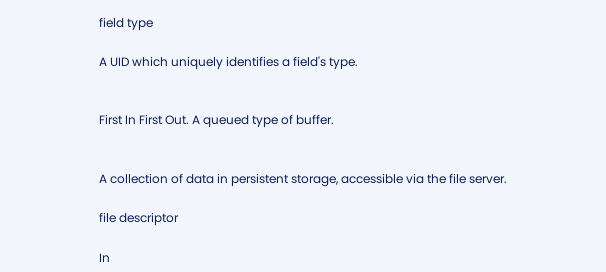field type

A UID which uniquely identifies a field's type.


First In First Out. A queued type of buffer.


A collection of data in persistent storage, accessible via the file server.

file descriptor

In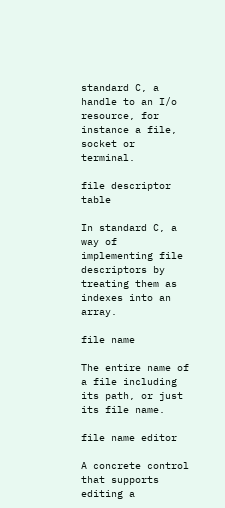standard C, a handle to an I/o resource, for instance a file, socket or terminal.

file descriptor table

In standard C, a way of implementing file descriptors by treating them as indexes into an array.

file name

The entire name of a file including its path, or just its file name.

file name editor

A concrete control that supports editing a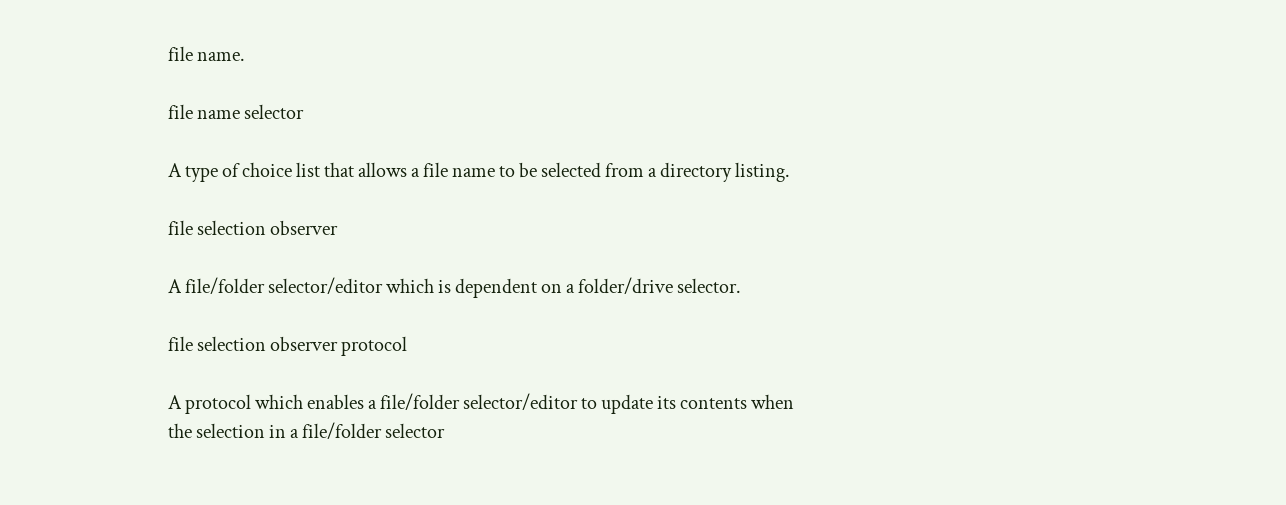file name.

file name selector

A type of choice list that allows a file name to be selected from a directory listing.

file selection observer

A file/folder selector/editor which is dependent on a folder/drive selector.

file selection observer protocol

A protocol which enables a file/folder selector/editor to update its contents when the selection in a file/folder selector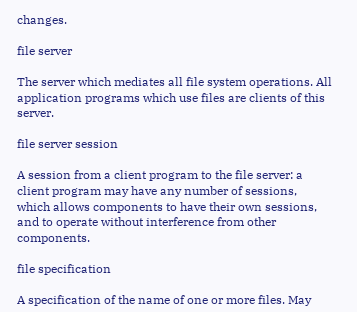changes.

file server

The server which mediates all file system operations. All application programs which use files are clients of this server.

file server session

A session from a client program to the file server: a client program may have any number of sessions, which allows components to have their own sessions, and to operate without interference from other components.

file specification

A specification of the name of one or more files. May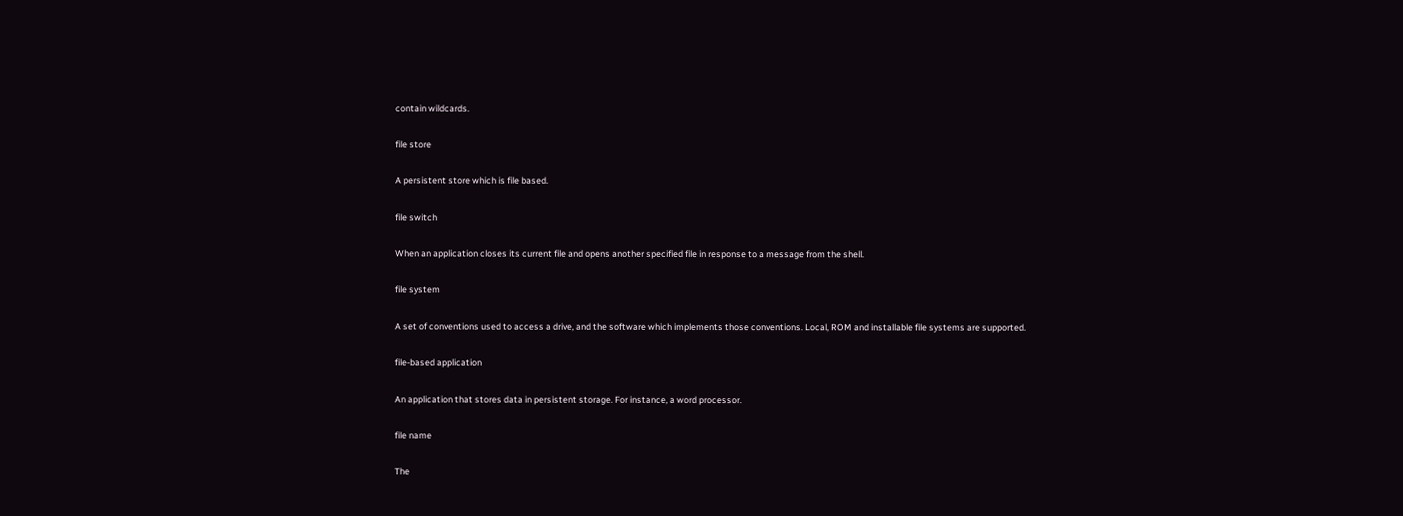contain wildcards.

file store

A persistent store which is file based.

file switch

When an application closes its current file and opens another specified file in response to a message from the shell.

file system

A set of conventions used to access a drive, and the software which implements those conventions. Local, ROM and installable file systems are supported.

file-based application

An application that stores data in persistent storage. For instance, a word processor.

file name

The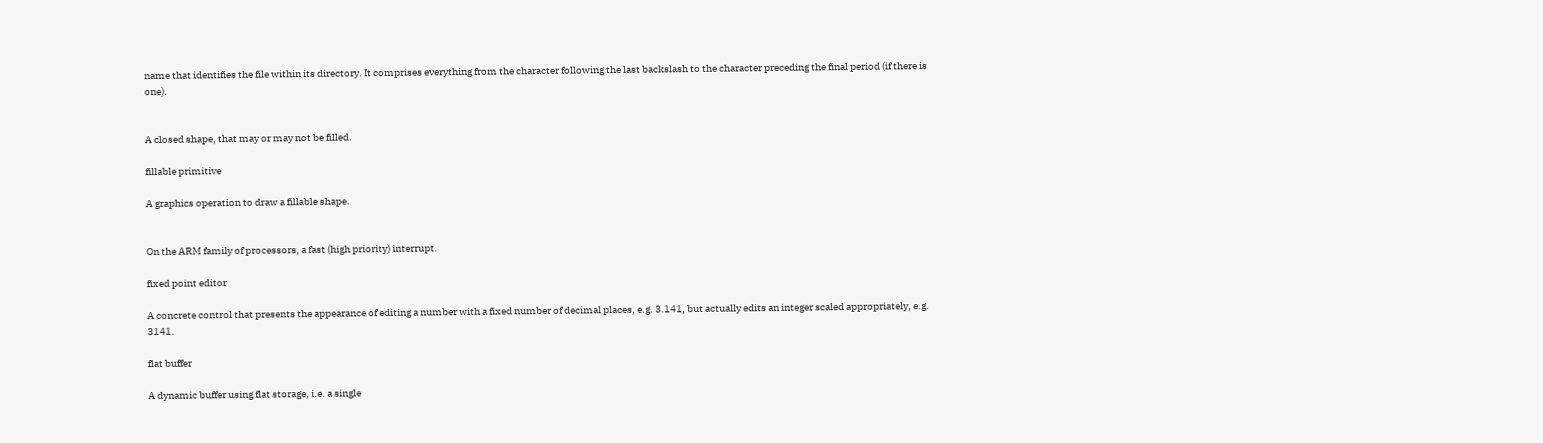name that identifies the file within its directory. It comprises everything from the character following the last backslash to the character preceding the final period (if there is one).


A closed shape, that may or may not be filled.

fillable primitive

A graphics operation to draw a fillable shape.


On the ARM family of processors, a fast (high priority) interrupt.

fixed point editor

A concrete control that presents the appearance of editing a number with a fixed number of decimal places, e.g. 3.141, but actually edits an integer scaled appropriately, e.g. 3141.

flat buffer

A dynamic buffer using flat storage, i.e. a single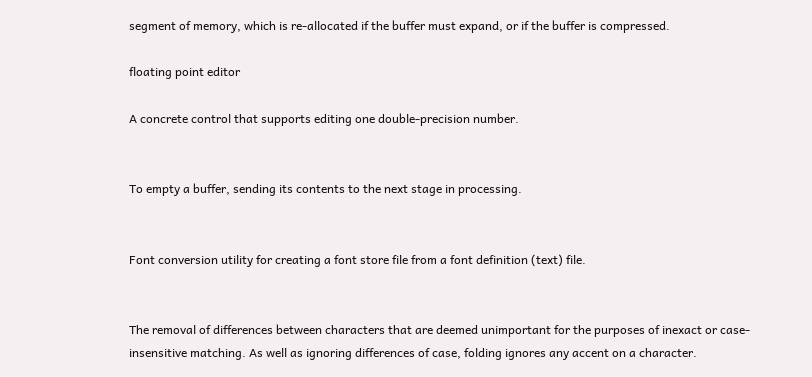segment of memory, which is re-allocated if the buffer must expand, or if the buffer is compressed.

floating point editor

A concrete control that supports editing one double-precision number.


To empty a buffer, sending its contents to the next stage in processing.


Font conversion utility for creating a font store file from a font definition (text) file.


The removal of differences between characters that are deemed unimportant for the purposes of inexact or case-insensitive matching. As well as ignoring differences of case, folding ignores any accent on a character.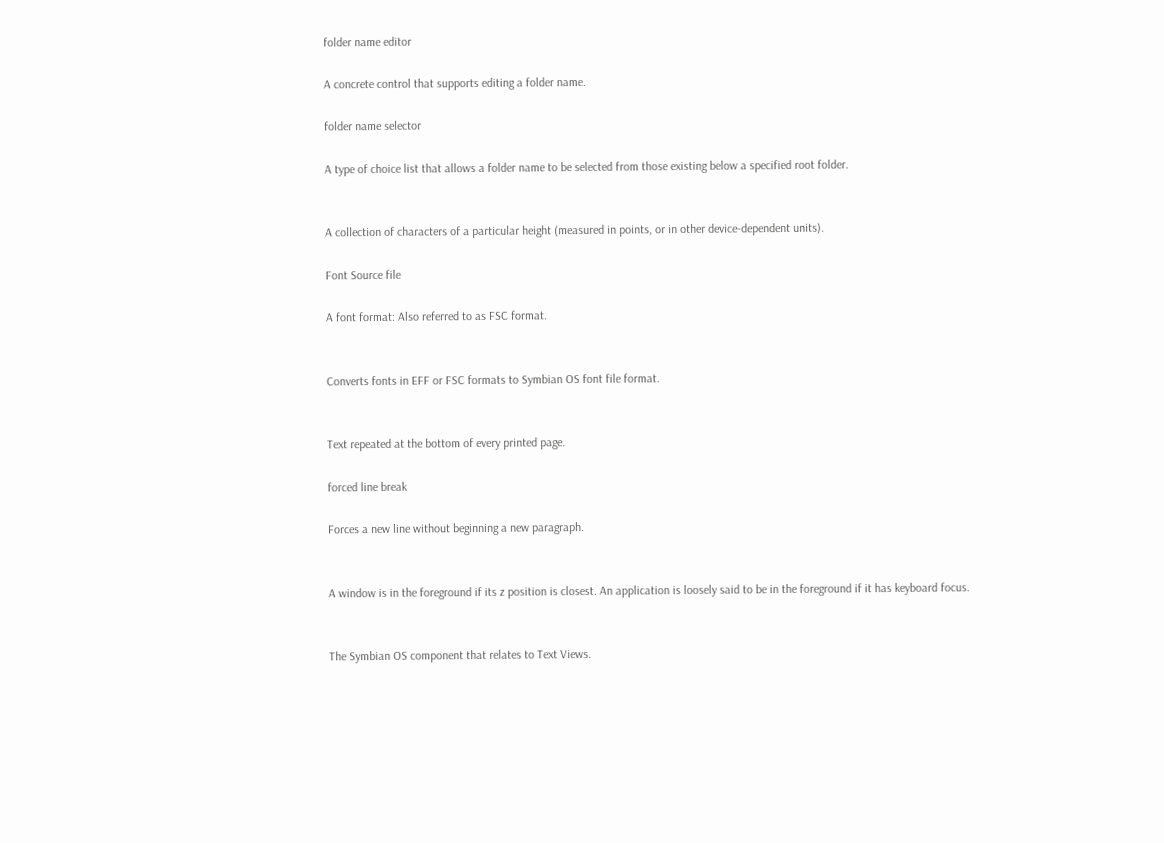folder name editor

A concrete control that supports editing a folder name.

folder name selector

A type of choice list that allows a folder name to be selected from those existing below a specified root folder.


A collection of characters of a particular height (measured in points, or in other device-dependent units).

Font Source file

A font format: Also referred to as FSC format.


Converts fonts in EFF or FSC formats to Symbian OS font file format.


Text repeated at the bottom of every printed page.

forced line break

Forces a new line without beginning a new paragraph.


A window is in the foreground if its z position is closest. An application is loosely said to be in the foreground if it has keyboard focus.


The Symbian OS component that relates to Text Views.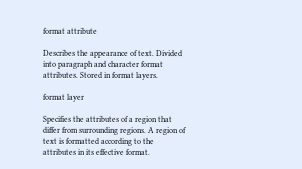format attribute

Describes the appearance of text. Divided into paragraph and character format attributes. Stored in format layers.

format layer

Specifies the attributes of a region that differ from surrounding regions. A region of text is formatted according to the attributes in its effective format.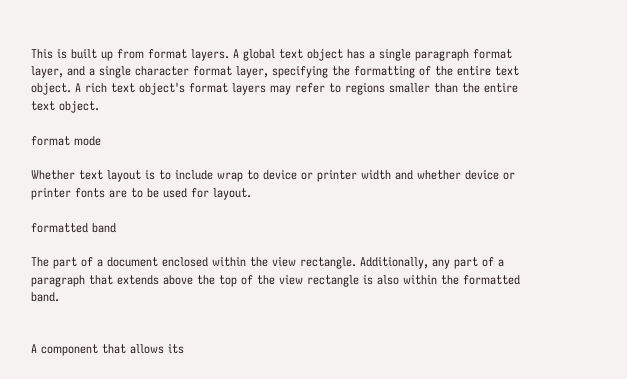This is built up from format layers. A global text object has a single paragraph format layer, and a single character format layer, specifying the formatting of the entire text object. A rich text object's format layers may refer to regions smaller than the entire text object.

format mode

Whether text layout is to include wrap to device or printer width and whether device or printer fonts are to be used for layout.

formatted band

The part of a document enclosed within the view rectangle. Additionally, any part of a paragraph that extends above the top of the view rectangle is also within the formatted band.


A component that allows its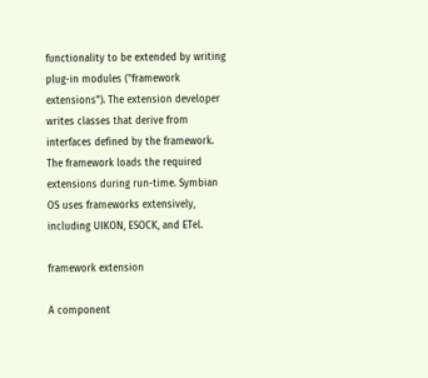functionality to be extended by writing plug-in modules ("framework extensions"). The extension developer writes classes that derive from interfaces defined by the framework. The framework loads the required extensions during run-time. Symbian OS uses frameworks extensively, including UIKON, ESOCK, and ETel.

framework extension

A component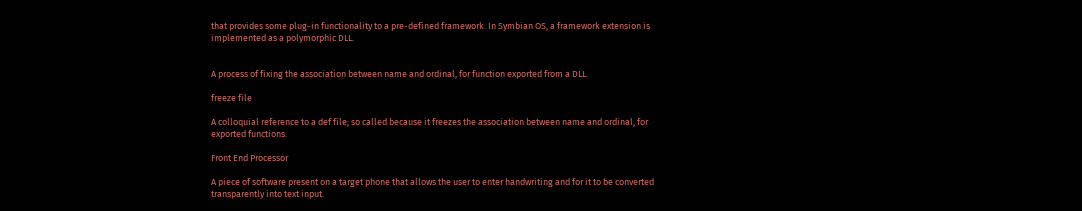that provides some plug-in functionality to a pre-defined framework. In Symbian OS, a framework extension is implemented as a polymorphic DLL.


A process of fixing the association between name and ordinal, for function exported from a DLL.

freeze file

A colloquial reference to a def file; so called because it freezes the association between name and ordinal, for exported functions.

Front End Processor

A piece of software present on a target phone that allows the user to enter handwriting and for it to be converted transparently into text input.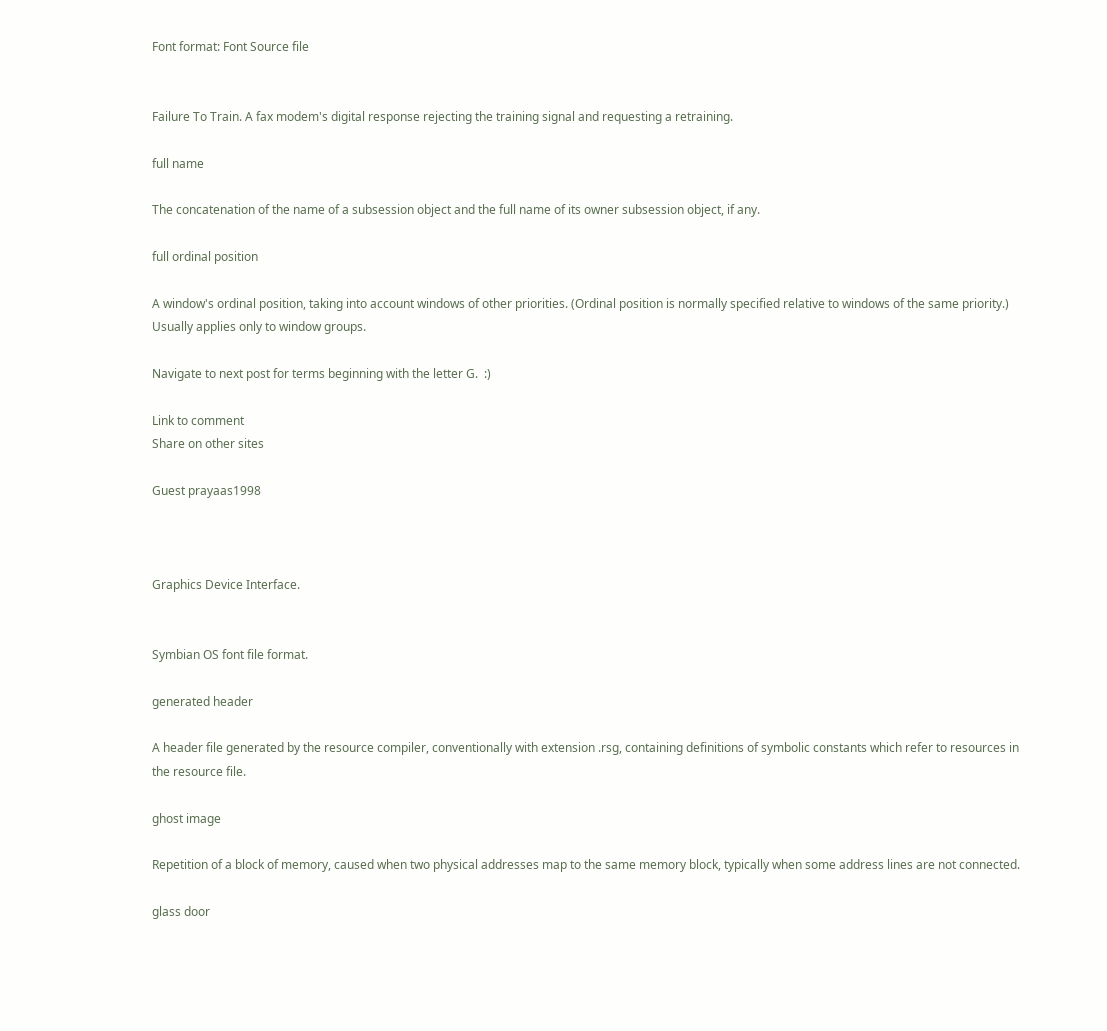Font format: Font Source file


Failure To Train. A fax modem's digital response rejecting the training signal and requesting a retraining.

full name

The concatenation of the name of a subsession object and the full name of its owner subsession object, if any.

full ordinal position

A window's ordinal position, taking into account windows of other priorities. (Ordinal position is normally specified relative to windows of the same priority.) Usually applies only to window groups.

Navigate to next post for terms beginning with the letter G.  :)

Link to comment
Share on other sites

Guest prayaas1998



Graphics Device Interface.


Symbian OS font file format.

generated header

A header file generated by the resource compiler, conventionally with extension .rsg, containing definitions of symbolic constants which refer to resources in the resource file.

ghost image

Repetition of a block of memory, caused when two physical addresses map to the same memory block, typically when some address lines are not connected.

glass door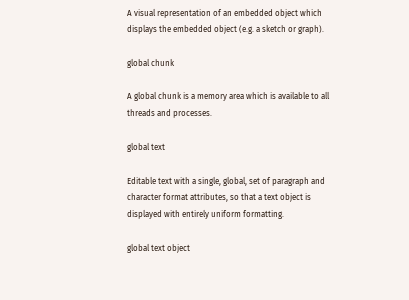A visual representation of an embedded object which displays the embedded object (e.g. a sketch or graph).

global chunk

A global chunk is a memory area which is available to all threads and processes.

global text

Editable text with a single, global, set of paragraph and character format attributes, so that a text object is displayed with entirely uniform formatting.

global text object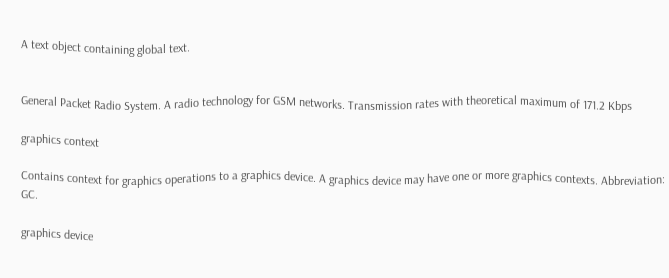A text object containing global text.


General Packet Radio System. A radio technology for GSM networks. Transmission rates with theoretical maximum of 171.2 Kbps

graphics context

Contains context for graphics operations to a graphics device. A graphics device may have one or more graphics contexts. Abbreviation: GC.

graphics device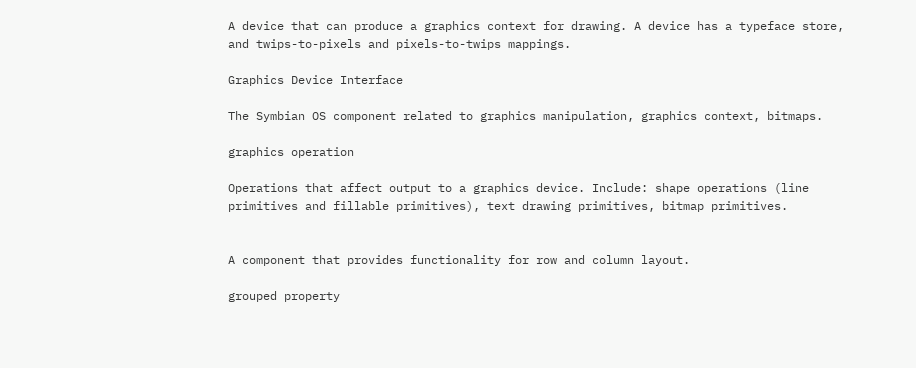A device that can produce a graphics context for drawing. A device has a typeface store, and twips-to-pixels and pixels-to-twips mappings.

Graphics Device Interface

The Symbian OS component related to graphics manipulation, graphics context, bitmaps.

graphics operation

Operations that affect output to a graphics device. Include: shape operations (line primitives and fillable primitives), text drawing primitives, bitmap primitives.


A component that provides functionality for row and column layout.

grouped property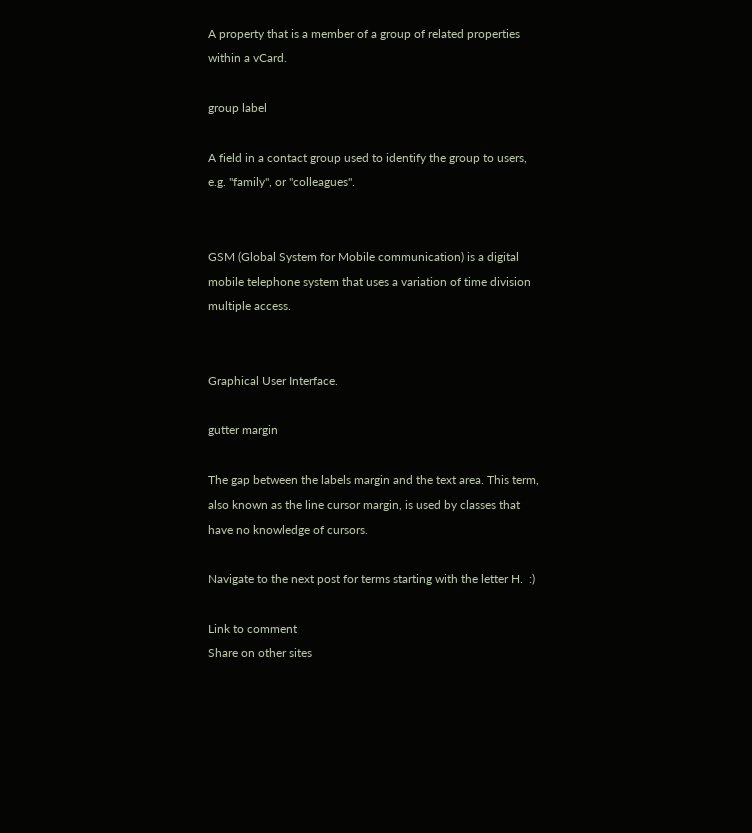A property that is a member of a group of related properties within a vCard.

group label

A field in a contact group used to identify the group to users, e.g. "family", or "colleagues".


GSM (Global System for Mobile communication) is a digital mobile telephone system that uses a variation of time division multiple access.


Graphical User Interface.

gutter margin

The gap between the labels margin and the text area. This term, also known as the line cursor margin, is used by classes that have no knowledge of cursors.

Navigate to the next post for terms starting with the letter H.  :)

Link to comment
Share on other sites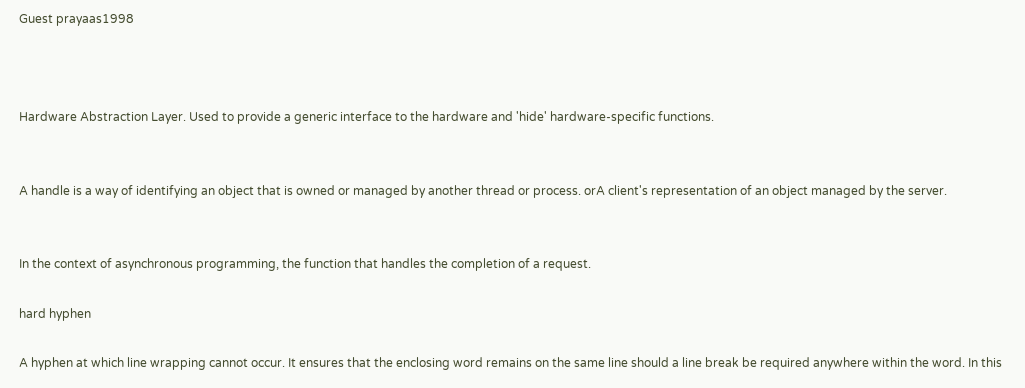Guest prayaas1998



Hardware Abstraction Layer. Used to provide a generic interface to the hardware and 'hide' hardware-specific functions.


A handle is a way of identifying an object that is owned or managed by another thread or process. orA client's representation of an object managed by the server.


In the context of asynchronous programming, the function that handles the completion of a request.

hard hyphen

A hyphen at which line wrapping cannot occur. It ensures that the enclosing word remains on the same line should a line break be required anywhere within the word. In this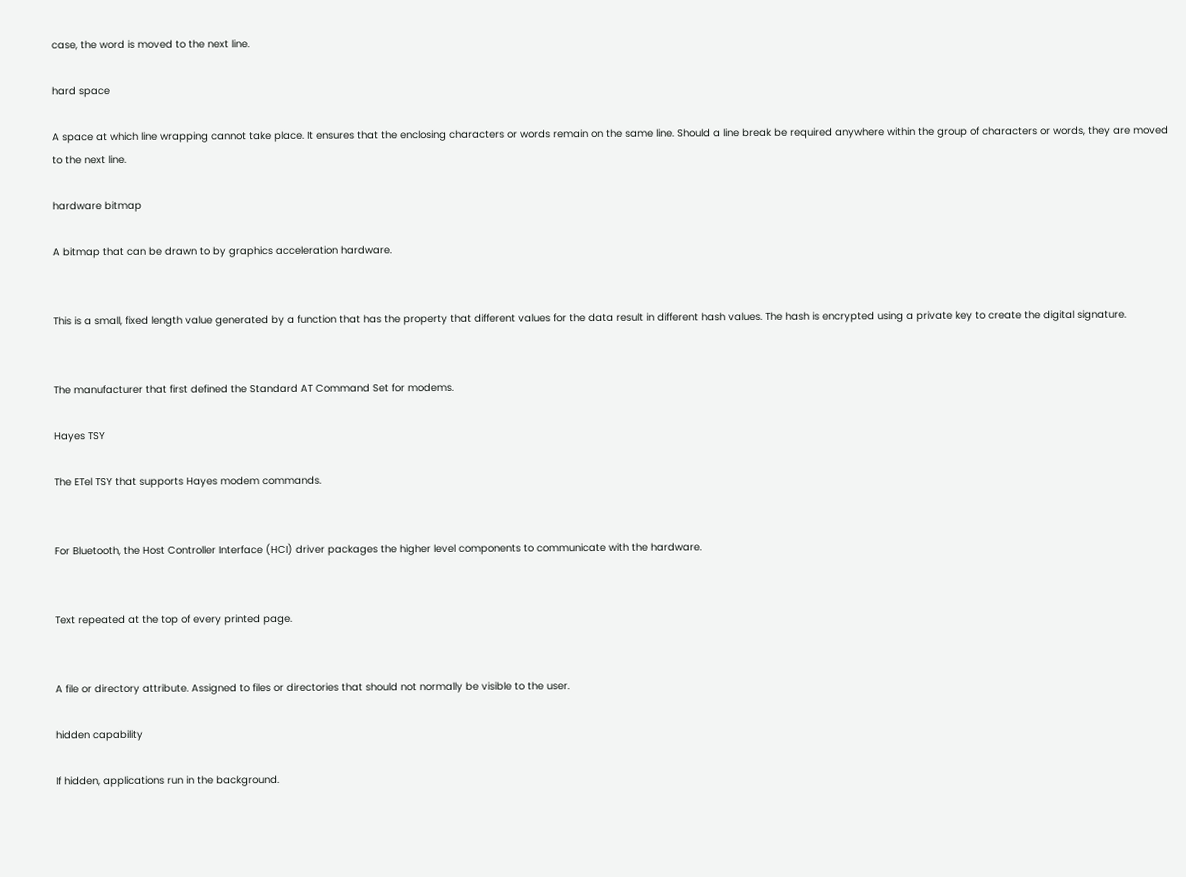case, the word is moved to the next line.

hard space

A space at which line wrapping cannot take place. It ensures that the enclosing characters or words remain on the same line. Should a line break be required anywhere within the group of characters or words, they are moved to the next line.

hardware bitmap

A bitmap that can be drawn to by graphics acceleration hardware.


This is a small, fixed length value generated by a function that has the property that different values for the data result in different hash values. The hash is encrypted using a private key to create the digital signature.


The manufacturer that first defined the Standard AT Command Set for modems.

Hayes TSY

The ETel TSY that supports Hayes modem commands.


For Bluetooth, the Host Controller Interface (HCI) driver packages the higher level components to communicate with the hardware.


Text repeated at the top of every printed page.


A file or directory attribute. Assigned to files or directories that should not normally be visible to the user.

hidden capability

If hidden, applications run in the background.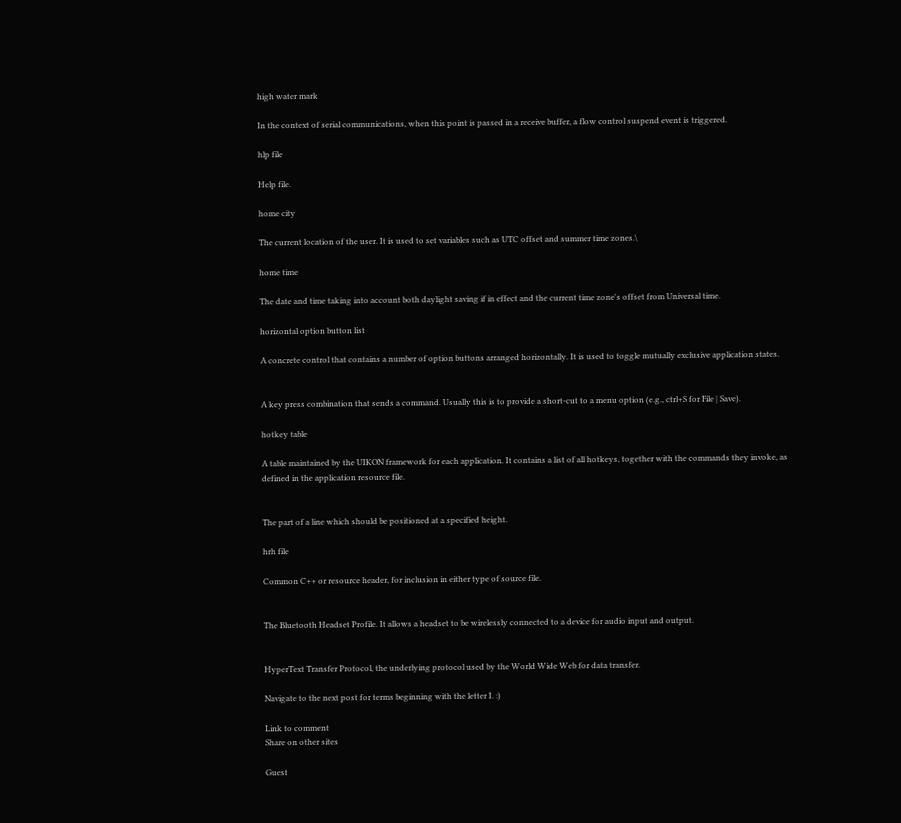high water mark

In the context of serial communications, when this point is passed in a receive buffer, a flow control suspend event is triggered.

hlp file

Help file.

home city

The current location of the user. It is used to set variables such as UTC offset and summer time zones.\

home time

The date and time taking into account both daylight saving if in effect and the current time zone's offset from Universal time.

horizontal option button list

A concrete control that contains a number of option buttons arranged horizontally. It is used to toggle mutually exclusive application states.


A key press combination that sends a command. Usually this is to provide a short-cut to a menu option (e.g., ctrl+S for File | Save).

hotkey table

A table maintained by the UIKON framework for each application. It contains a list of all hotkeys, together with the commands they invoke, as defined in the application resource file.


The part of a line which should be positioned at a specified height.

hrh file

Common C++ or resource header, for inclusion in either type of source file.


The Bluetooth Headset Profile. It allows a headset to be wirelessly connected to a device for audio input and output.


HyperText Transfer Protocol, the underlying protocol used by the World Wide Web for data transfer.

Navigate to the next post for terms beginning with the letter I. :)

Link to comment
Share on other sites

Guest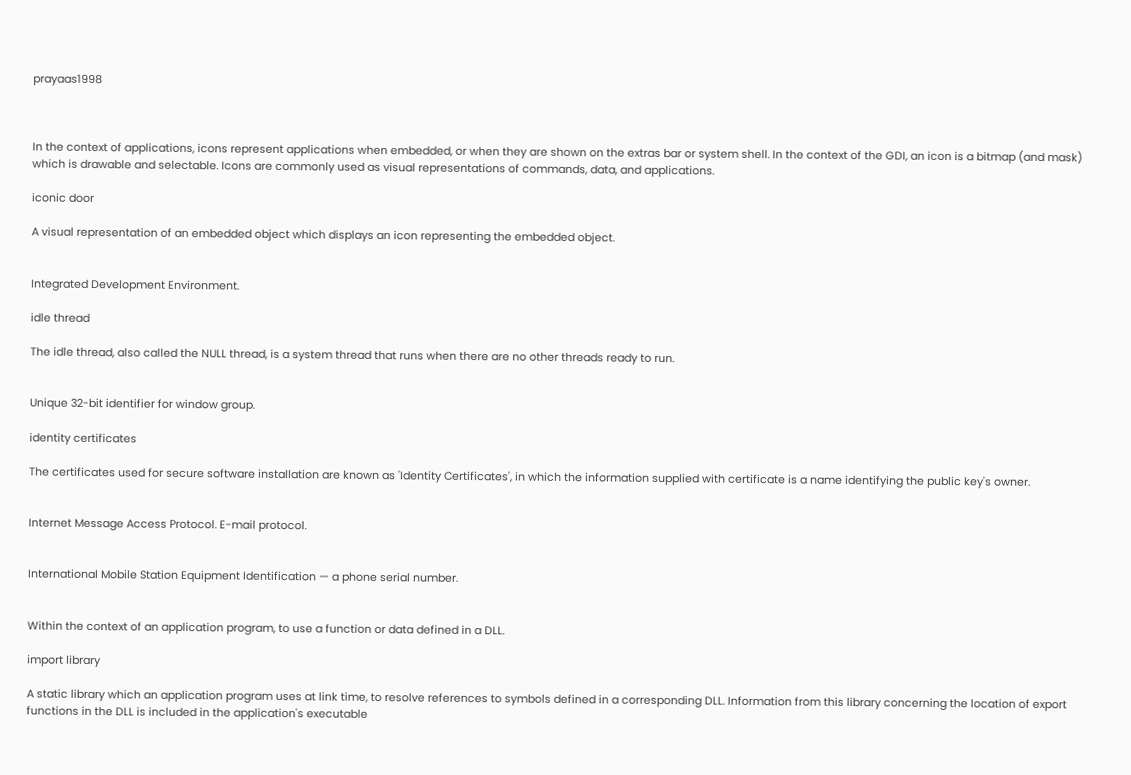prayaas1998



In the context of applications, icons represent applications when embedded, or when they are shown on the extras bar or system shell. In the context of the GDI, an icon is a bitmap (and mask) which is drawable and selectable. Icons are commonly used as visual representations of commands, data, and applications.

iconic door

A visual representation of an embedded object which displays an icon representing the embedded object.


Integrated Development Environment.

idle thread

The idle thread, also called the NULL thread, is a system thread that runs when there are no other threads ready to run.


Unique 32-bit identifier for window group.

identity certificates

The certificates used for secure software installation are known as 'Identity Certificates', in which the information supplied with certificate is a name identifying the public key's owner.


Internet Message Access Protocol. E-mail protocol.


International Mobile Station Equipment Identification — a phone serial number.


Within the context of an application program, to use a function or data defined in a DLL.

import library

A static library which an application program uses at link time, to resolve references to symbols defined in a corresponding DLL. Information from this library concerning the location of export functions in the DLL is included in the application's executable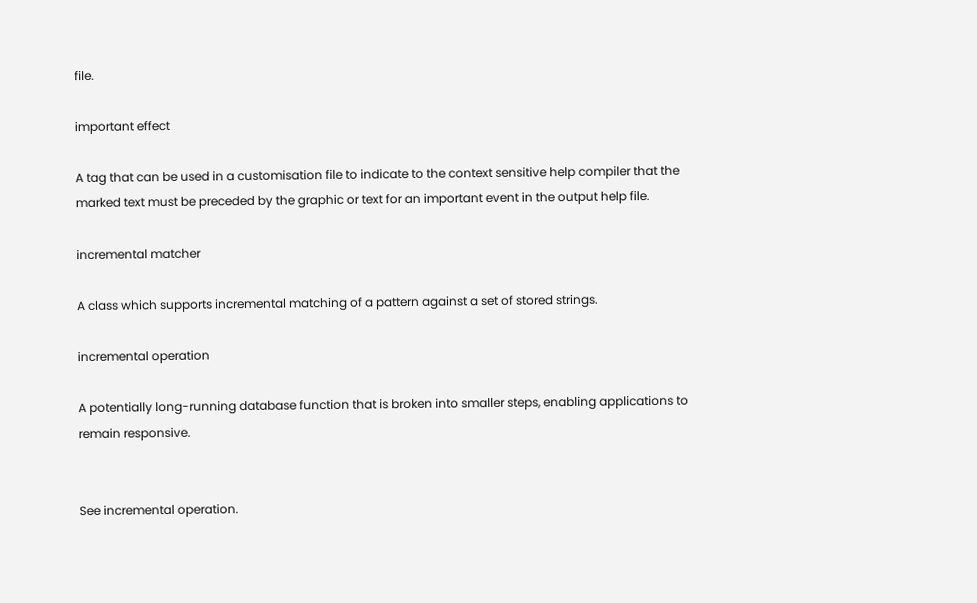file.

important effect

A tag that can be used in a customisation file to indicate to the context sensitive help compiler that the marked text must be preceded by the graphic or text for an important event in the output help file.

incremental matcher

A class which supports incremental matching of a pattern against a set of stored strings.

incremental operation

A potentially long-running database function that is broken into smaller steps, enabling applications to remain responsive.


See incremental operation.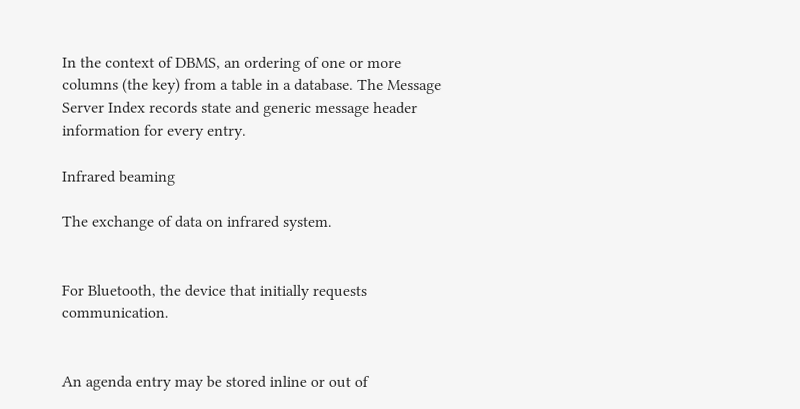In the context of DBMS, an ordering of one or more columns (the key) from a table in a database. The Message Server Index records state and generic message header information for every entry.

Infrared beaming

The exchange of data on infrared system.


For Bluetooth, the device that initially requests communication.


An agenda entry may be stored inline or out of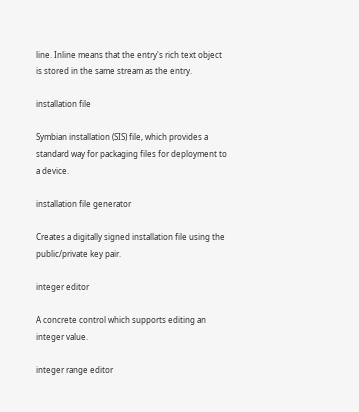line. Inline means that the entry's rich text object is stored in the same stream as the entry.

installation file

Symbian installation (SIS) file, which provides a standard way for packaging files for deployment to a device.

installation file generator

Creates a digitally signed installation file using the public/private key pair.

integer editor

A concrete control which supports editing an integer value.

integer range editor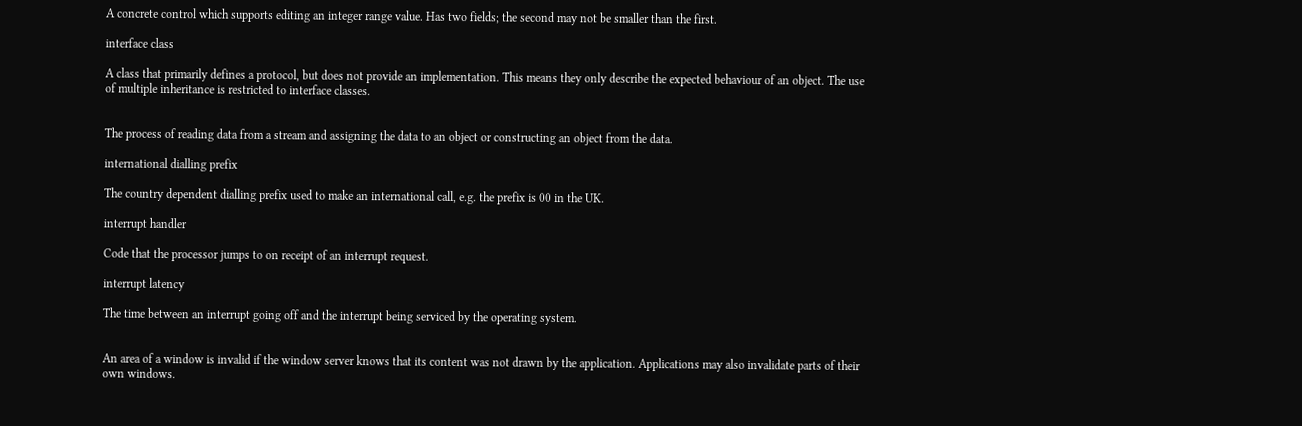A concrete control which supports editing an integer range value. Has two fields; the second may not be smaller than the first.

interface class

A class that primarily defines a protocol, but does not provide an implementation. This means they only describe the expected behaviour of an object. The use of multiple inheritance is restricted to interface classes.


The process of reading data from a stream and assigning the data to an object or constructing an object from the data.

international dialling prefix

The country dependent dialling prefix used to make an international call, e.g. the prefix is 00 in the UK.

interrupt handler

Code that the processor jumps to on receipt of an interrupt request.

interrupt latency

The time between an interrupt going off and the interrupt being serviced by the operating system.


An area of a window is invalid if the window server knows that its content was not drawn by the application. Applications may also invalidate parts of their own windows.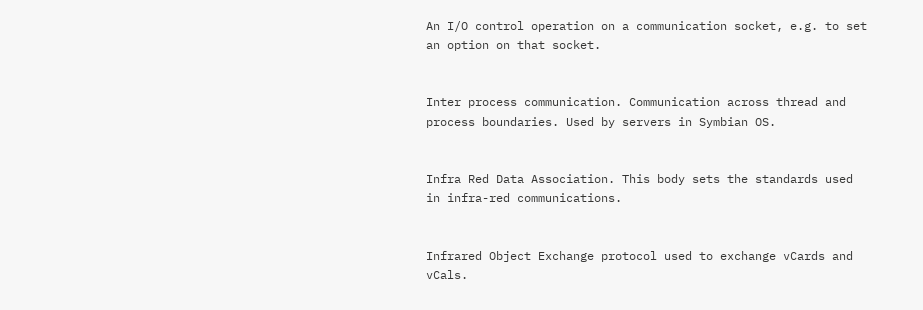An I/O control operation on a communication socket, e.g. to set an option on that socket.


Inter process communication. Communication across thread and process boundaries. Used by servers in Symbian OS.


Infra Red Data Association. This body sets the standards used in infra-red communications.


Infrared Object Exchange protocol used to exchange vCards and vCals.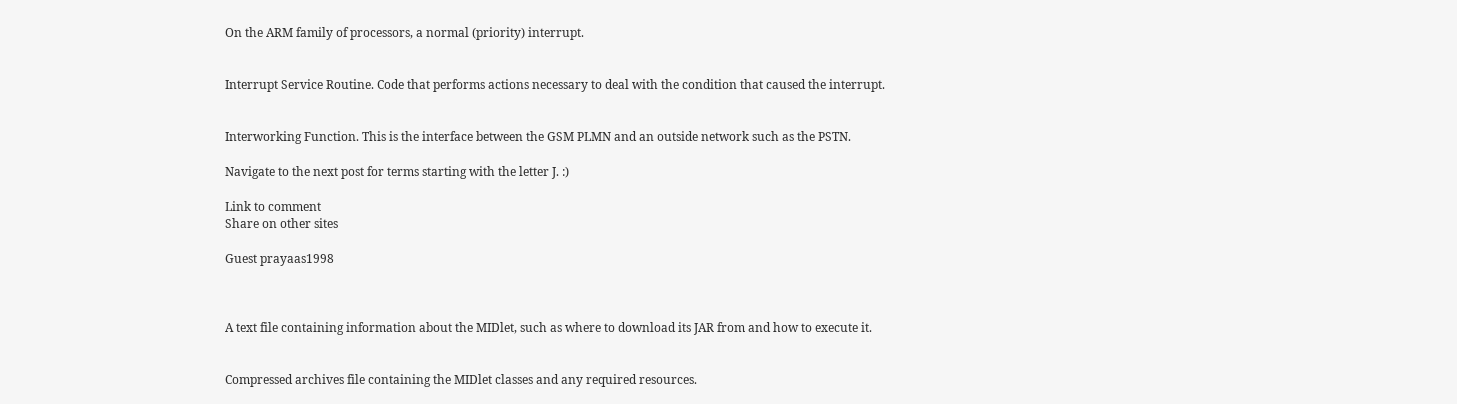On the ARM family of processors, a normal (priority) interrupt.


Interrupt Service Routine. Code that performs actions necessary to deal with the condition that caused the interrupt.


Interworking Function. This is the interface between the GSM PLMN and an outside network such as the PSTN.

Navigate to the next post for terms starting with the letter J. :)

Link to comment
Share on other sites

Guest prayaas1998



A text file containing information about the MIDlet, such as where to download its JAR from and how to execute it.


Compressed archives file containing the MIDlet classes and any required resources.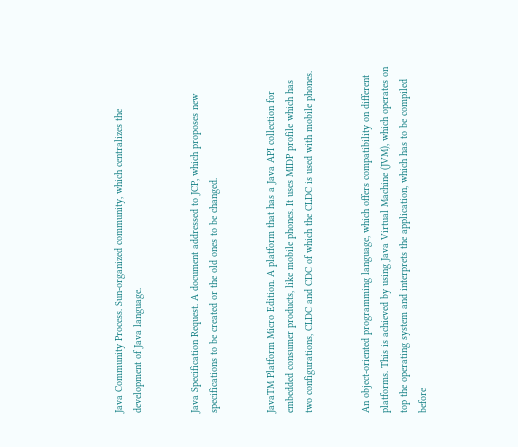Java Community Process. Sun-organized community, which centralizes the development of Java language.


Java Specification Request. A document addressed to JCP, which proposes new specifications to be created or the old ones to be changed.


JavaTM Platform Micro Edition. A platform that has a Java API collection for embedded consumer products, like mobile phones. It uses MIDP profile which has two configurations, CLDC and CDC of which the CLDC is used with mobile phones.


An object-oriented programming language, which offers compatibility on different platforms. This is achieved by using Java Virtual Machine (JVM), which operates on top the operating system and interprets the application, which has to be compiled before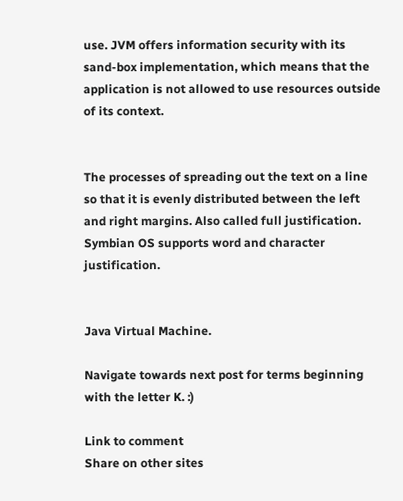use. JVM offers information security with its sand-box implementation, which means that the application is not allowed to use resources outside of its context.


The processes of spreading out the text on a line so that it is evenly distributed between the left and right margins. Also called full justification. Symbian OS supports word and character justification.


Java Virtual Machine.

Navigate towards next post for terms beginning with the letter K. :)

Link to comment
Share on other sites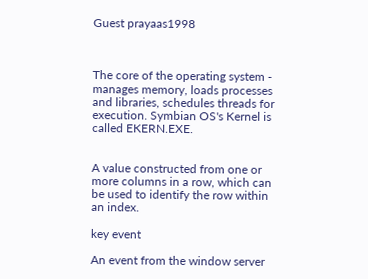Guest prayaas1998



The core of the operating system - manages memory, loads processes and libraries, schedules threads for execution. Symbian OS's Kernel is called EKERN.EXE.


A value constructed from one or more columns in a row, which can be used to identify the row within an index.

key event

An event from the window server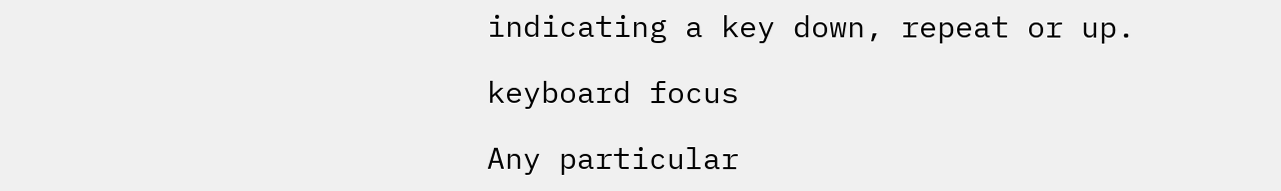indicating a key down, repeat or up.

keyboard focus

Any particular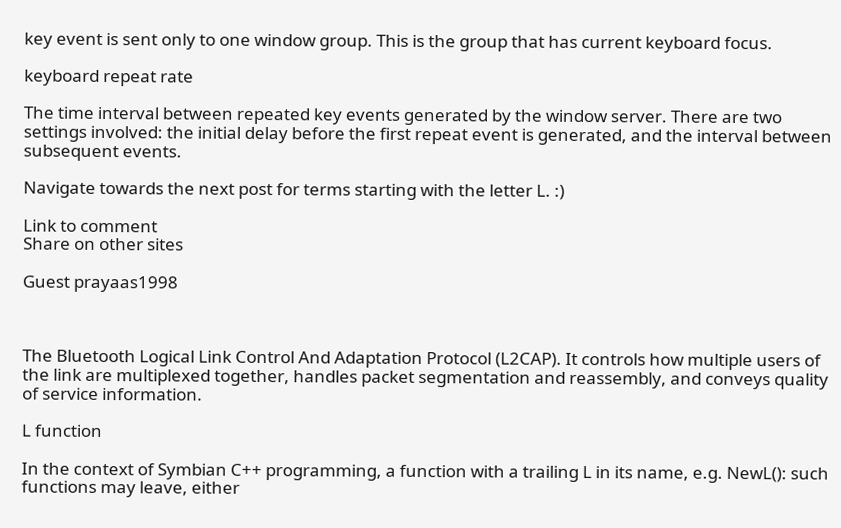key event is sent only to one window group. This is the group that has current keyboard focus.

keyboard repeat rate

The time interval between repeated key events generated by the window server. There are two settings involved: the initial delay before the first repeat event is generated, and the interval between subsequent events.

Navigate towards the next post for terms starting with the letter L. :)

Link to comment
Share on other sites

Guest prayaas1998



The Bluetooth Logical Link Control And Adaptation Protocol (L2CAP). It controls how multiple users of the link are multiplexed together, handles packet segmentation and reassembly, and conveys quality of service information.

L function

In the context of Symbian C++ programming, a function with a trailing L in its name, e.g. NewL(): such functions may leave, either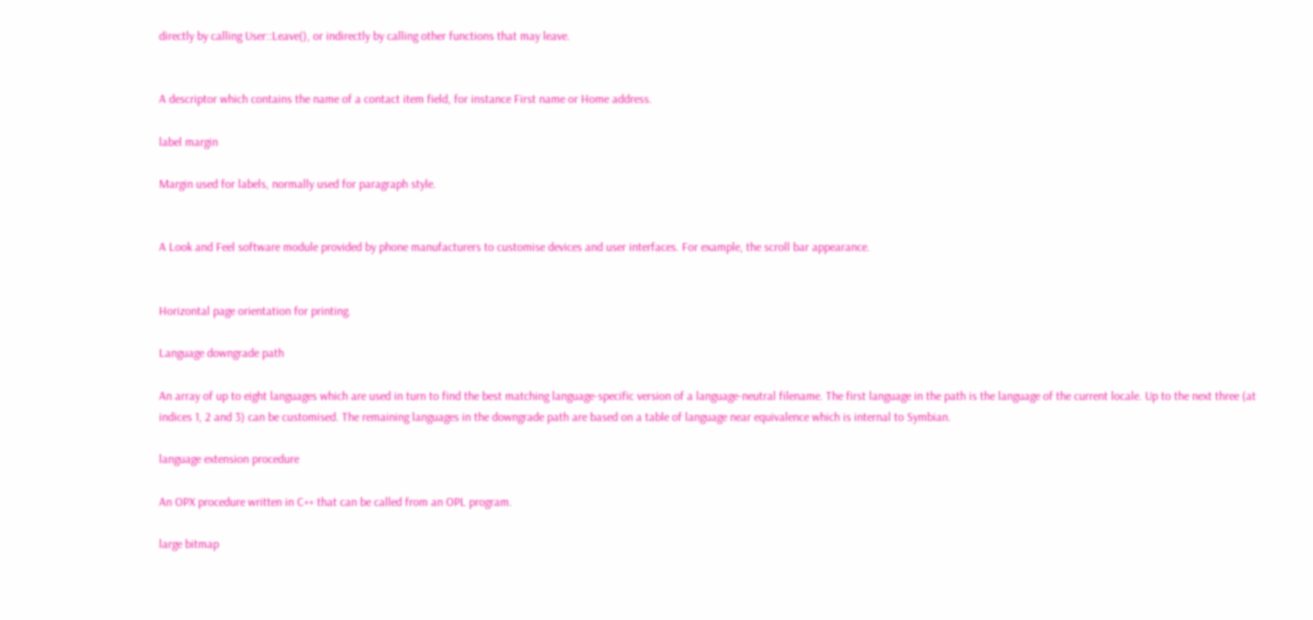directly by calling User::Leave(), or indirectly by calling other functions that may leave.


A descriptor which contains the name of a contact item field, for instance First name or Home address.

label margin

Margin used for labels, normally used for paragraph style.


A Look and Feel software module provided by phone manufacturers to customise devices and user interfaces. For example, the scroll bar appearance.


Horizontal page orientation for printing.

Language downgrade path

An array of up to eight languages which are used in turn to find the best matching language-specific version of a language-neutral filename. The first language in the path is the language of the current locale. Up to the next three (at indices 1, 2 and 3) can be customised. The remaining languages in the downgrade path are based on a table of language near equivalence which is internal to Symbian.

language extension procedure

An OPX procedure written in C++ that can be called from an OPL program.

large bitmap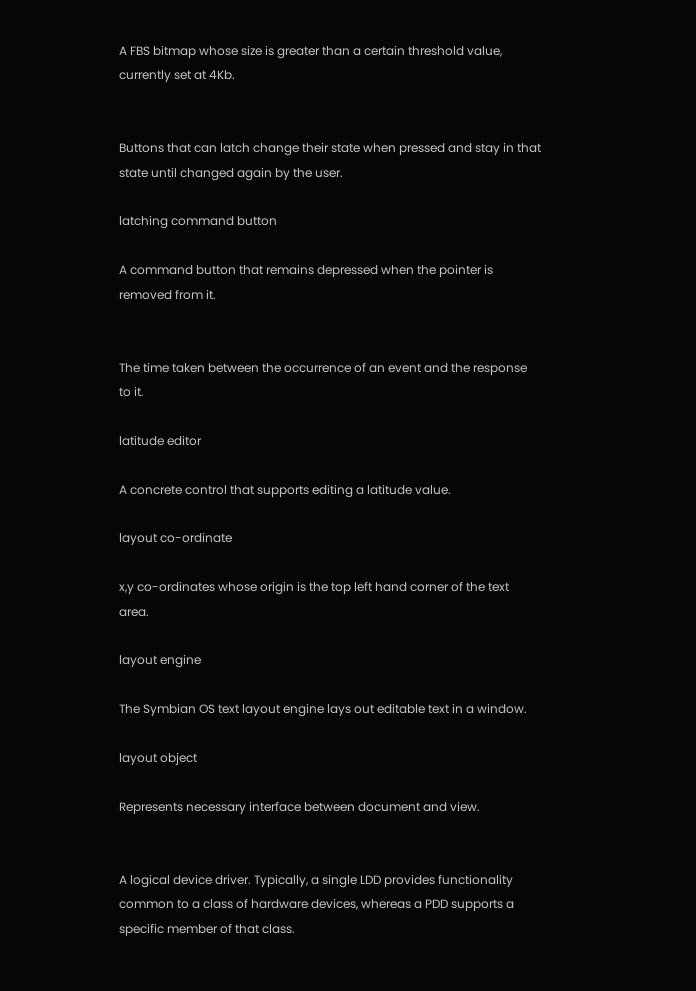A FBS bitmap whose size is greater than a certain threshold value, currently set at 4Kb.


Buttons that can latch change their state when pressed and stay in that state until changed again by the user.

latching command button

A command button that remains depressed when the pointer is removed from it.


The time taken between the occurrence of an event and the response to it.

latitude editor

A concrete control that supports editing a latitude value.

layout co-ordinate

x,y co-ordinates whose origin is the top left hand corner of the text area.

layout engine

The Symbian OS text layout engine lays out editable text in a window.

layout object

Represents necessary interface between document and view.


A logical device driver. Typically, a single LDD provides functionality common to a class of hardware devices, whereas a PDD supports a specific member of that class.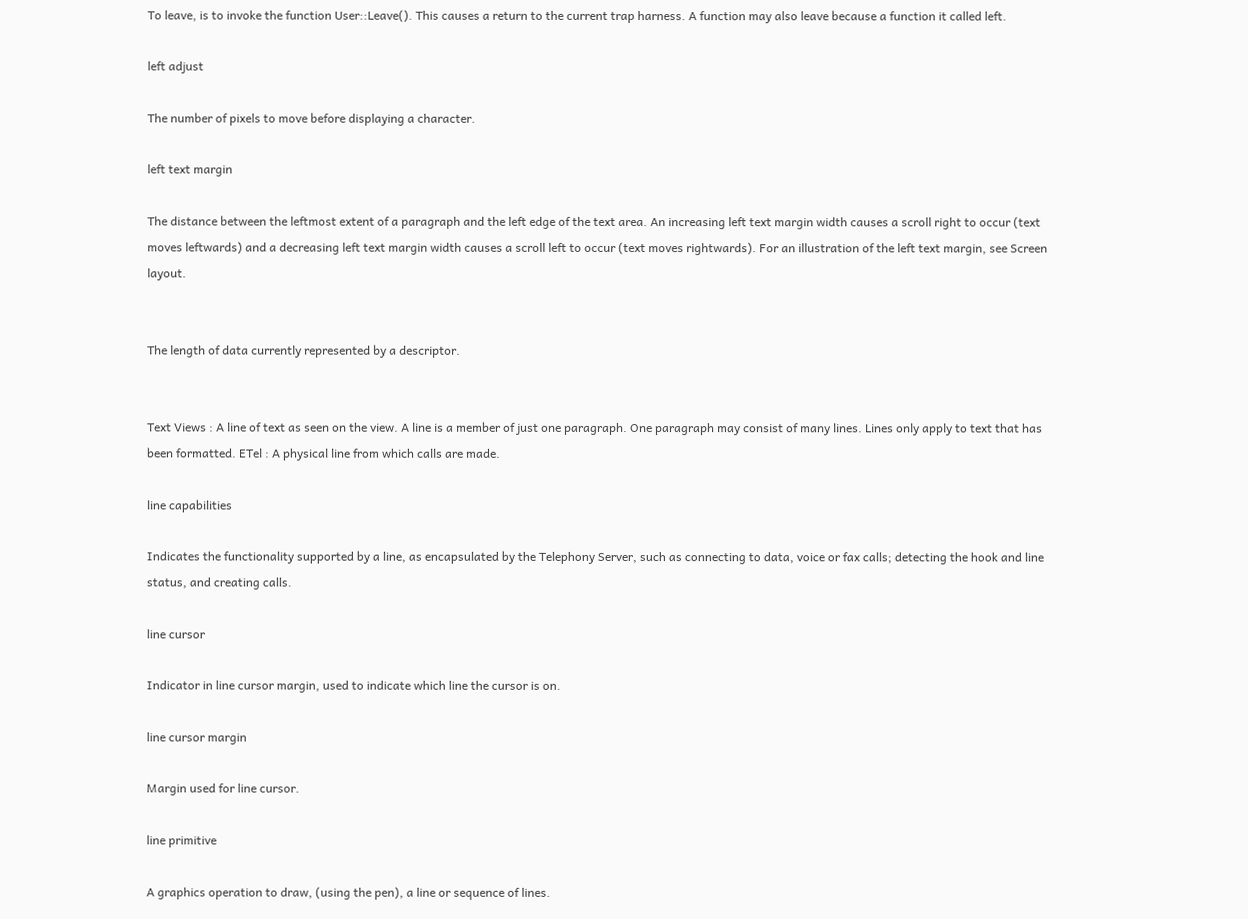To leave, is to invoke the function User::Leave(). This causes a return to the current trap harness. A function may also leave because a function it called left.

left adjust

The number of pixels to move before displaying a character.

left text margin

The distance between the leftmost extent of a paragraph and the left edge of the text area. An increasing left text margin width causes a scroll right to occur (text moves leftwards) and a decreasing left text margin width causes a scroll left to occur (text moves rightwards). For an illustration of the left text margin, see Screen layout.


The length of data currently represented by a descriptor.


Text Views : A line of text as seen on the view. A line is a member of just one paragraph. One paragraph may consist of many lines. Lines only apply to text that has been formatted. ETel : A physical line from which calls are made.

line capabilities

Indicates the functionality supported by a line, as encapsulated by the Telephony Server, such as connecting to data, voice or fax calls; detecting the hook and line status, and creating calls.

line cursor

Indicator in line cursor margin, used to indicate which line the cursor is on.

line cursor margin

Margin used for line cursor.

line primitive

A graphics operation to draw, (using the pen), a line or sequence of lines.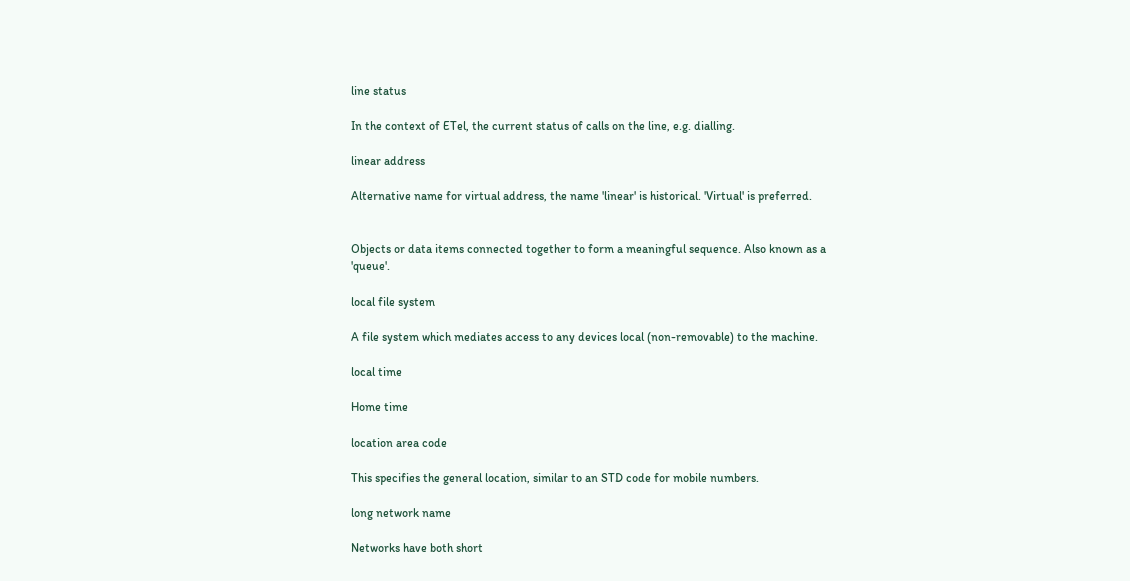line status

In the context of ETel, the current status of calls on the line, e.g. dialling.

linear address

Alternative name for virtual address, the name 'linear' is historical. 'Virtual' is preferred.


Objects or data items connected together to form a meaningful sequence. Also known as a 'queue'.

local file system

A file system which mediates access to any devices local (non-removable) to the machine.

local time

Home time

location area code

This specifies the general location, similar to an STD code for mobile numbers.

long network name

Networks have both short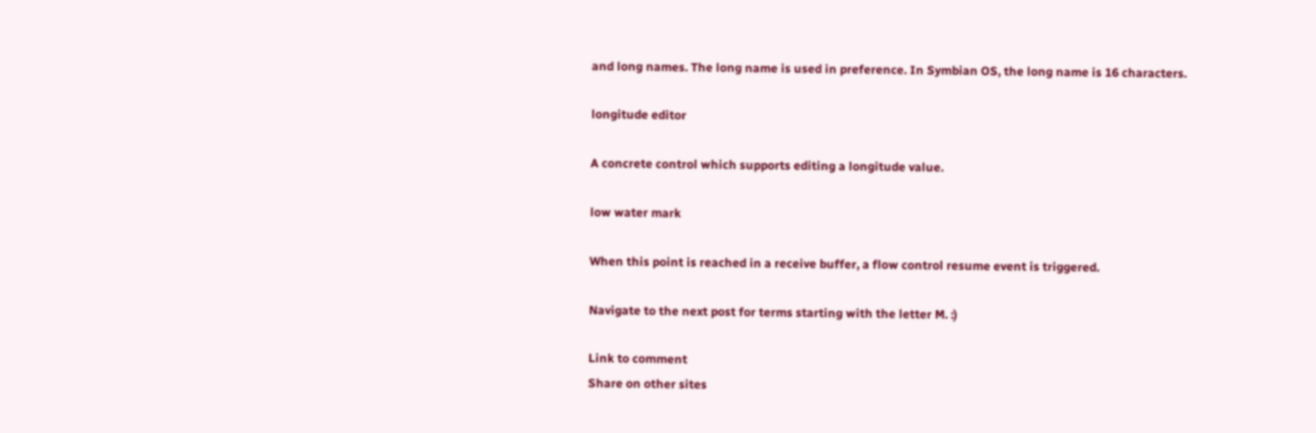and long names. The long name is used in preference. In Symbian OS, the long name is 16 characters.

longitude editor

A concrete control which supports editing a longitude value.

low water mark

When this point is reached in a receive buffer, a flow control resume event is triggered.

Navigate to the next post for terms starting with the letter M. :)

Link to comment
Share on other sites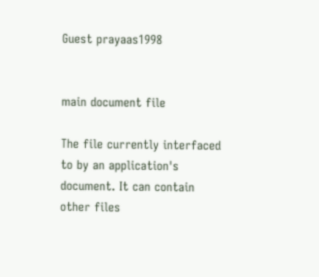Guest prayaas1998


main document file

The file currently interfaced to by an application's document. It can contain other files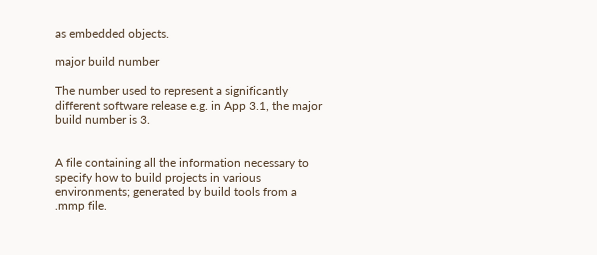as embedded objects.

major build number

The number used to represent a significantly different software release e.g. in App 3.1, the major build number is 3.


A file containing all the information necessary to specify how to build projects in various environments; generated by build tools from a .mmp file.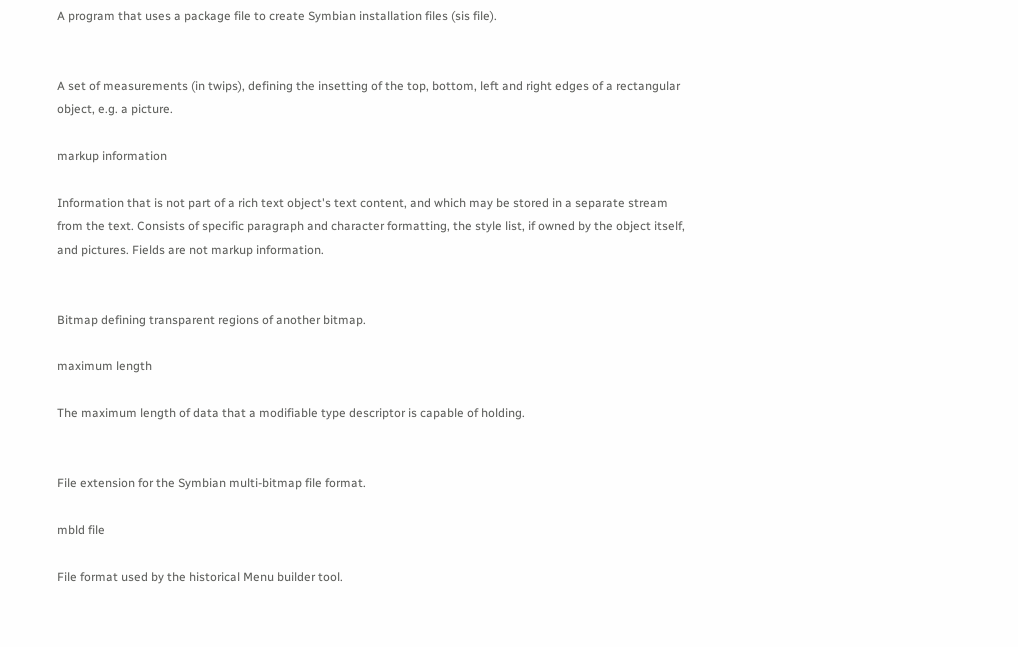A program that uses a package file to create Symbian installation files (sis file).


A set of measurements (in twips), defining the insetting of the top, bottom, left and right edges of a rectangular object, e.g. a picture.

markup information

Information that is not part of a rich text object's text content, and which may be stored in a separate stream from the text. Consists of specific paragraph and character formatting, the style list, if owned by the object itself, and pictures. Fields are not markup information.


Bitmap defining transparent regions of another bitmap.

maximum length

The maximum length of data that a modifiable type descriptor is capable of holding.


File extension for the Symbian multi-bitmap file format.

mbld file

File format used by the historical Menu builder tool.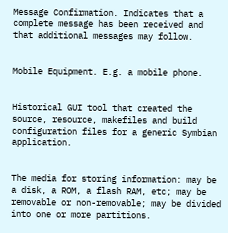Message Confirmation. Indicates that a complete message has been received and that additional messages may follow.


Mobile Equipment. E.g. a mobile phone.


Historical GUI tool that created the source, resource, makefiles and build configuration files for a generic Symbian application.


The media for storing information: may be a disk, a ROM, a flash RAM, etc; may be removable or non-removable; may be divided into one or more partitions.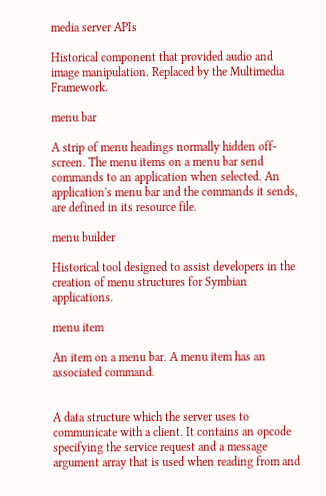media server APIs

Historical component that provided audio and image manipulation. Replaced by the Multimedia Framework.

menu bar

A strip of menu headings normally hidden off-screen. The menu items on a menu bar send commands to an application when selected. An application's menu bar and the commands it sends, are defined in its resource file.

menu builder

Historical tool designed to assist developers in the creation of menu structures for Symbian applications.

menu item

An item on a menu bar. A menu item has an associated command.


A data structure which the server uses to communicate with a client. It contains an opcode specifying the service request and a message argument array that is used when reading from and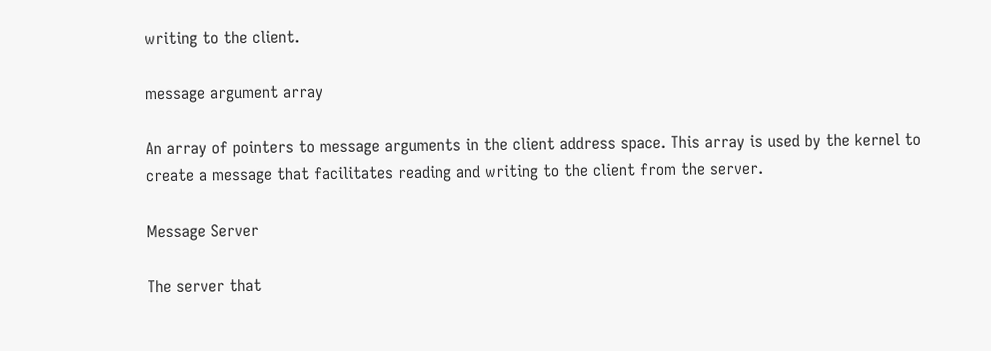writing to the client.

message argument array

An array of pointers to message arguments in the client address space. This array is used by the kernel to create a message that facilitates reading and writing to the client from the server.

Message Server

The server that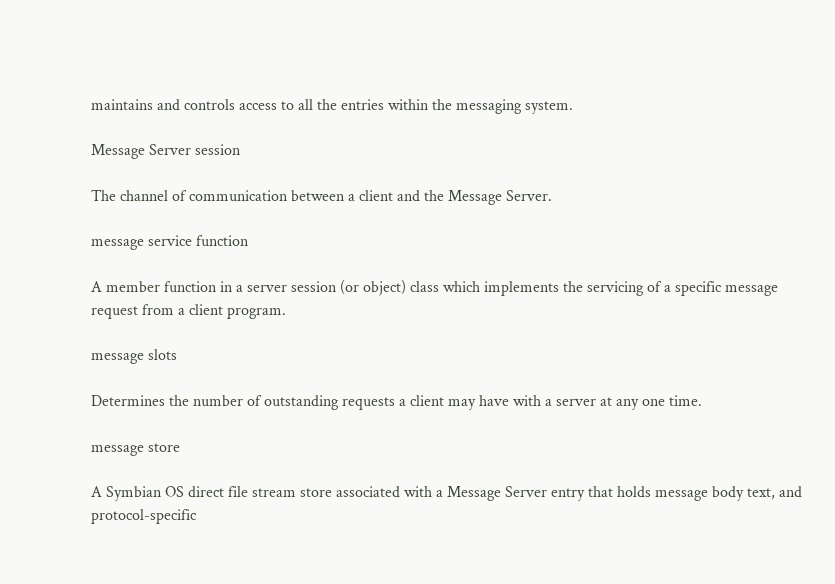maintains and controls access to all the entries within the messaging system.

Message Server session

The channel of communication between a client and the Message Server.

message service function

A member function in a server session (or object) class which implements the servicing of a specific message request from a client program.

message slots

Determines the number of outstanding requests a client may have with a server at any one time.

message store

A Symbian OS direct file stream store associated with a Message Server entry that holds message body text, and protocol-specific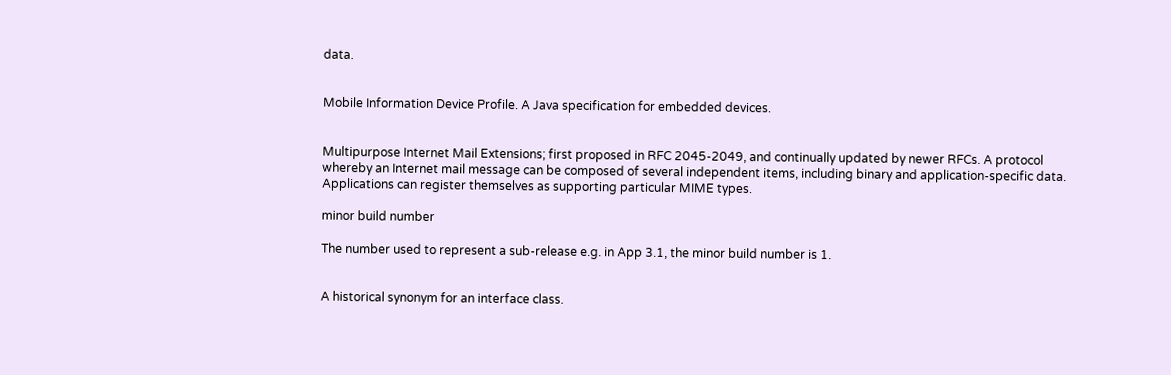data.


Mobile Information Device Profile. A Java specification for embedded devices.


Multipurpose Internet Mail Extensions; first proposed in RFC 2045-2049, and continually updated by newer RFCs. A protocol whereby an Internet mail message can be composed of several independent items, including binary and application-specific data. Applications can register themselves as supporting particular MIME types.

minor build number

The number used to represent a sub-release e.g. in App 3.1, the minor build number is 1.


A historical synonym for an interface class.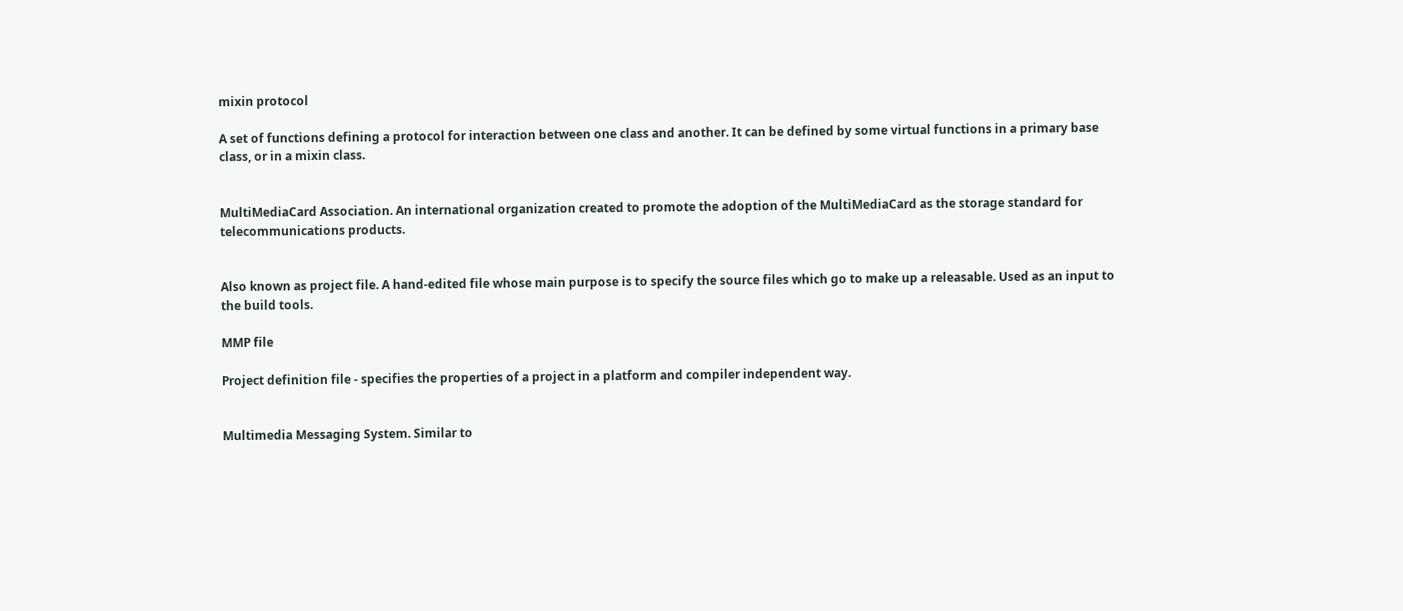mixin protocol

A set of functions defining a protocol for interaction between one class and another. It can be defined by some virtual functions in a primary base class, or in a mixin class.


MultiMediaCard Association. An international organization created to promote the adoption of the MultiMediaCard as the storage standard for telecommunications products.


Also known as project file. A hand-edited file whose main purpose is to specify the source files which go to make up a releasable. Used as an input to the build tools.

MMP file

Project definition file - specifies the properties of a project in a platform and compiler independent way.


Multimedia Messaging System. Similar to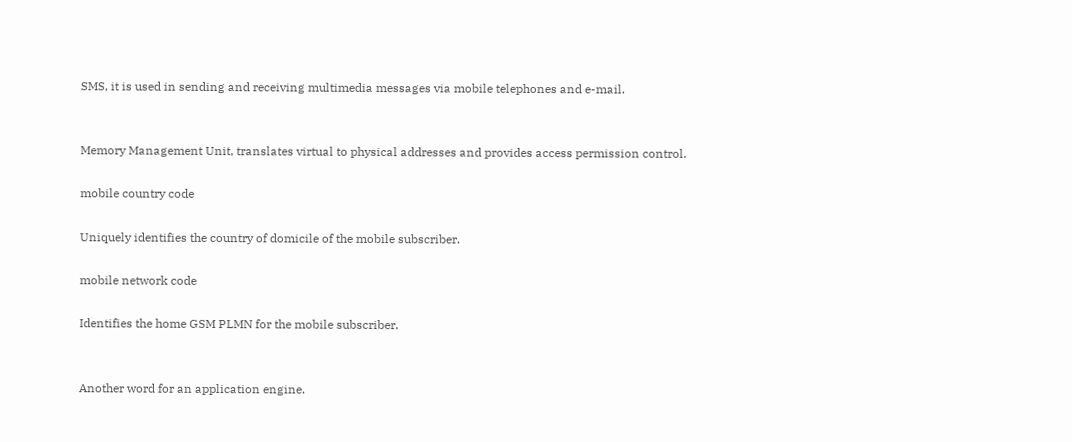SMS, it is used in sending and receiving multimedia messages via mobile telephones and e-mail.


Memory Management Unit, translates virtual to physical addresses and provides access permission control.

mobile country code

Uniquely identifies the country of domicile of the mobile subscriber.

mobile network code

Identifies the home GSM PLMN for the mobile subscriber.


Another word for an application engine.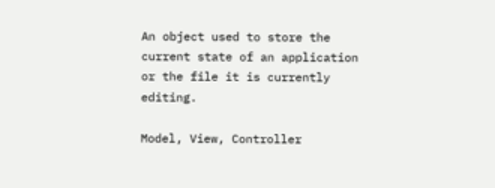An object used to store the current state of an application or the file it is currently editing.

Model, View, Controller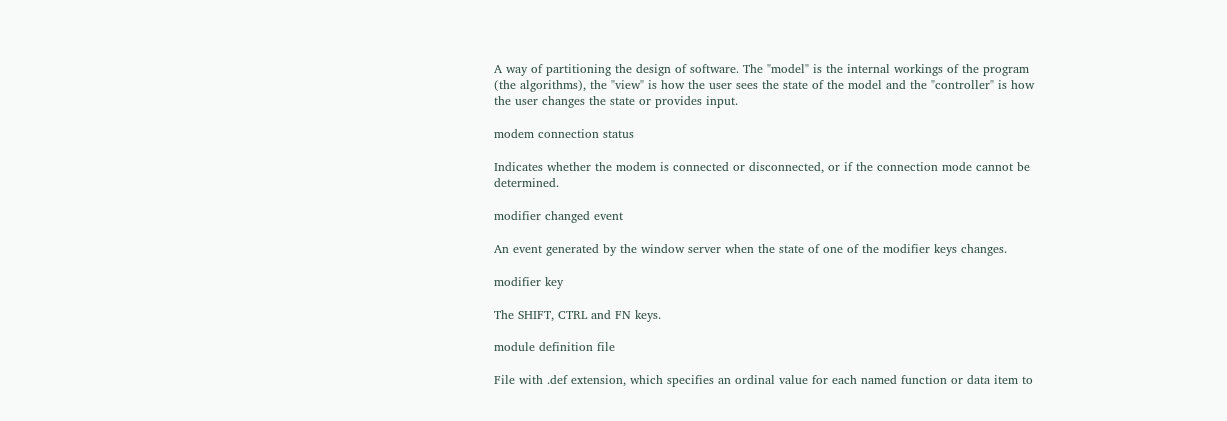A way of partitioning the design of software. The "model" is the internal workings of the program (the algorithms), the "view" is how the user sees the state of the model and the "controller" is how the user changes the state or provides input.

modem connection status

Indicates whether the modem is connected or disconnected, or if the connection mode cannot be determined.

modifier changed event

An event generated by the window server when the state of one of the modifier keys changes.

modifier key

The SHIFT, CTRL and FN keys.

module definition file

File with .def extension, which specifies an ordinal value for each named function or data item to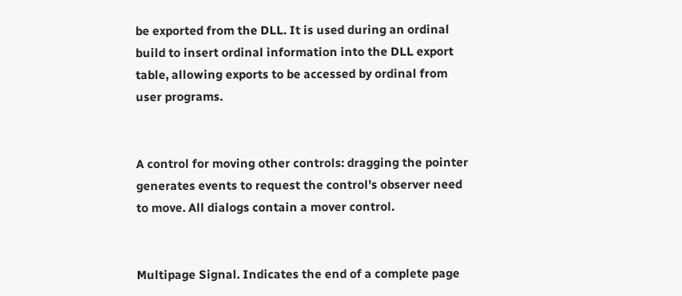be exported from the DLL. It is used during an ordinal build to insert ordinal information into the DLL export table, allowing exports to be accessed by ordinal from user programs.


A control for moving other controls: dragging the pointer generates events to request the control's observer need to move. All dialogs contain a mover control.


Multipage Signal. Indicates the end of a complete page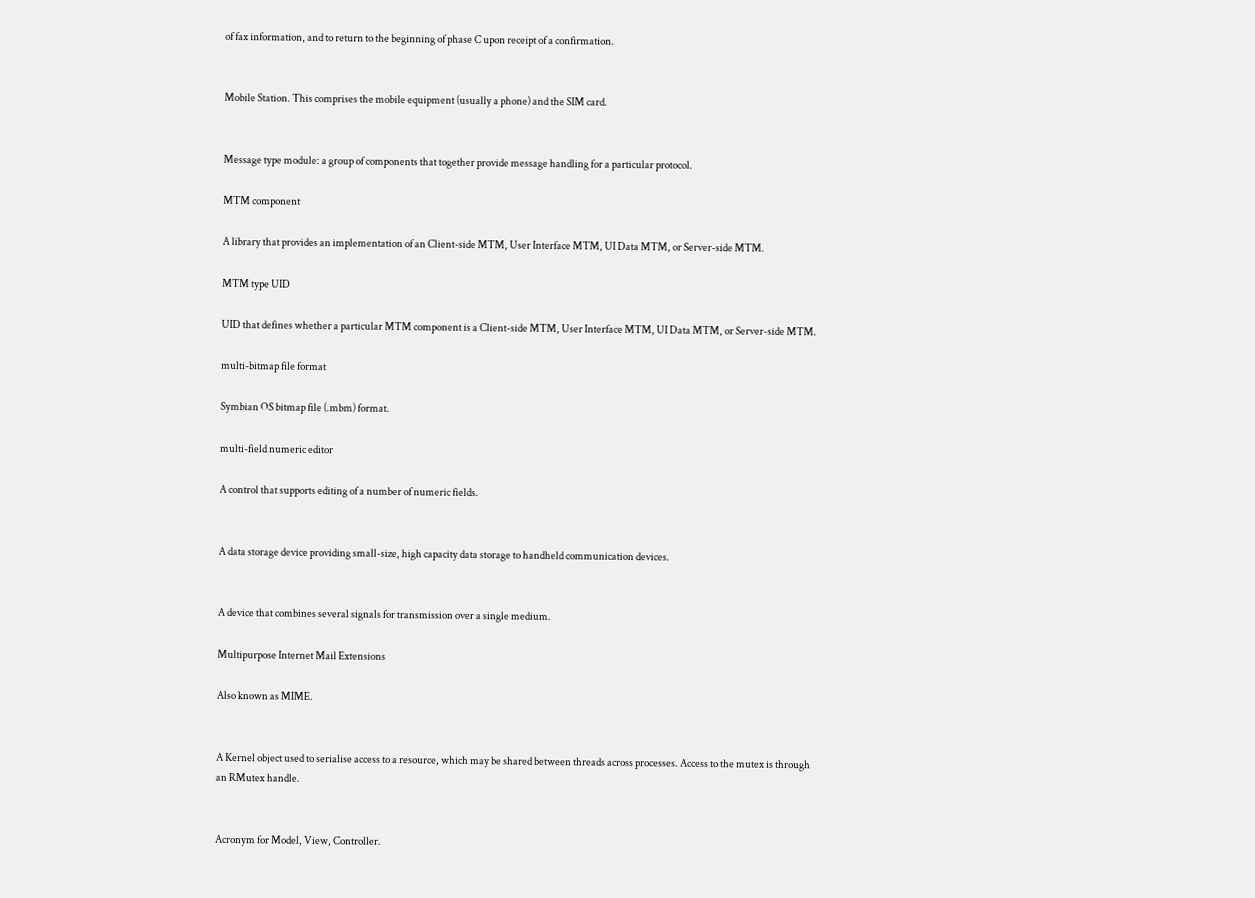of fax information, and to return to the beginning of phase C upon receipt of a confirmation.


Mobile Station. This comprises the mobile equipment (usually a phone) and the SIM card.


Message type module: a group of components that together provide message handling for a particular protocol.

MTM component

A library that provides an implementation of an Client-side MTM, User Interface MTM, UI Data MTM, or Server-side MTM.

MTM type UID

UID that defines whether a particular MTM component is a Client-side MTM, User Interface MTM, UI Data MTM, or Server-side MTM.

multi-bitmap file format

Symbian OS bitmap file (.mbm) format.

multi-field numeric editor

A control that supports editing of a number of numeric fields.


A data storage device providing small-size, high capacity data storage to handheld communication devices.


A device that combines several signals for transmission over a single medium.

Multipurpose Internet Mail Extensions

Also known as MIME.


A Kernel object used to serialise access to a resource, which may be shared between threads across processes. Access to the mutex is through an RMutex handle.


Acronym for Model, View, Controller.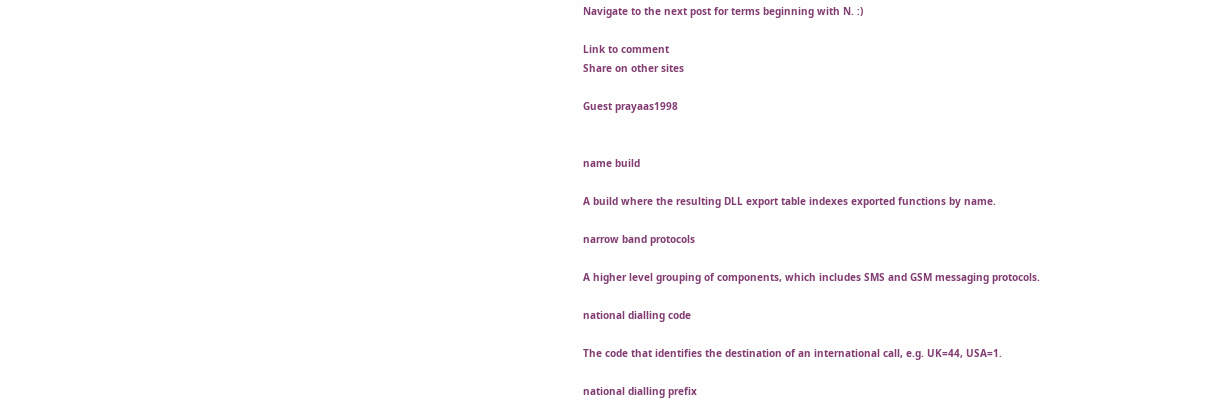Navigate to the next post for terms beginning with N. :)

Link to comment
Share on other sites

Guest prayaas1998


name build

A build where the resulting DLL export table indexes exported functions by name.

narrow band protocols

A higher level grouping of components, which includes SMS and GSM messaging protocols.

national dialling code

The code that identifies the destination of an international call, e.g. UK=44, USA=1.

national dialling prefix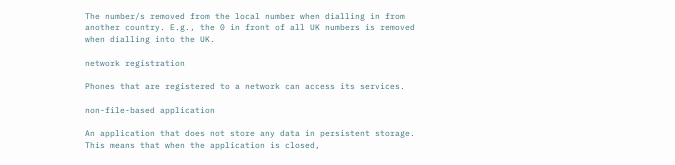The number/s removed from the local number when dialling in from another country. E.g., the 0 in front of all UK numbers is removed when dialling into the UK.

network registration

Phones that are registered to a network can access its services.

non-file-based application

An application that does not store any data in persistent storage. This means that when the application is closed,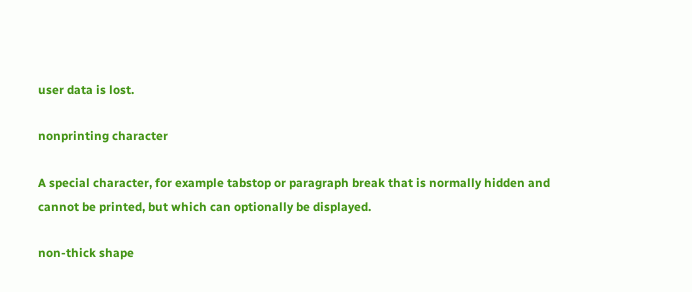user data is lost.

nonprinting character

A special character, for example tabstop or paragraph break that is normally hidden and cannot be printed, but which can optionally be displayed.

non-thick shape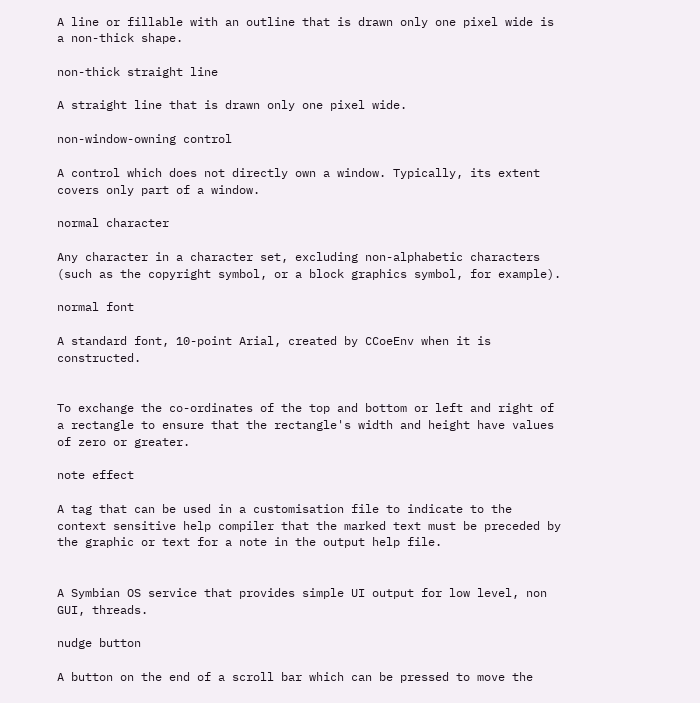A line or fillable with an outline that is drawn only one pixel wide is a non-thick shape.

non-thick straight line

A straight line that is drawn only one pixel wide.

non-window-owning control

A control which does not directly own a window. Typically, its extent covers only part of a window.

normal character

Any character in a character set, excluding non-alphabetic characters (such as the copyright symbol, or a block graphics symbol, for example).

normal font

A standard font, 10-point Arial, created by CCoeEnv when it is constructed.


To exchange the co-ordinates of the top and bottom or left and right of a rectangle to ensure that the rectangle's width and height have values of zero or greater.

note effect

A tag that can be used in a customisation file to indicate to the context sensitive help compiler that the marked text must be preceded by the graphic or text for a note in the output help file.


A Symbian OS service that provides simple UI output for low level, non GUI, threads.

nudge button

A button on the end of a scroll bar which can be pressed to move the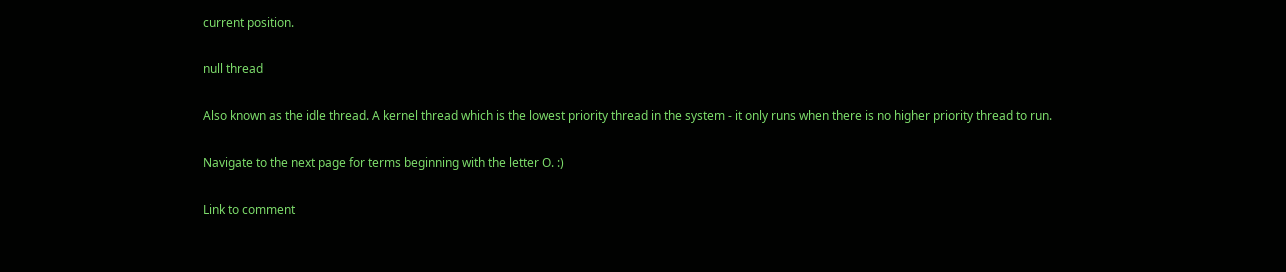current position.

null thread

Also known as the idle thread. A kernel thread which is the lowest priority thread in the system - it only runs when there is no higher priority thread to run.

Navigate to the next page for terms beginning with the letter O. :)

Link to comment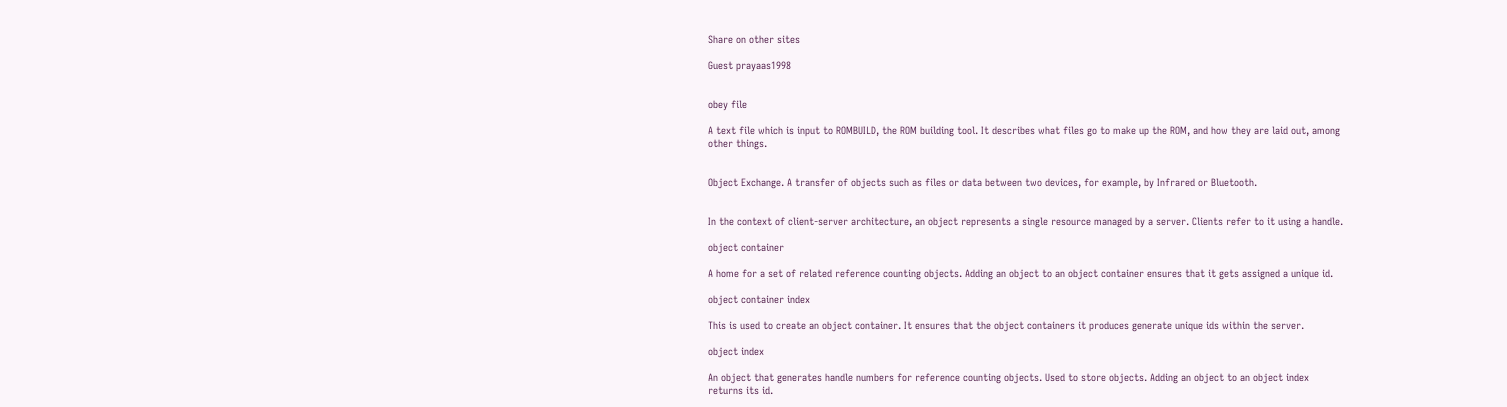Share on other sites

Guest prayaas1998


obey file

A text file which is input to ROMBUILD, the ROM building tool. It describes what files go to make up the ROM, and how they are laid out, among other things.


Object Exchange. A transfer of objects such as files or data between two devices, for example, by Infrared or Bluetooth.


In the context of client-server architecture, an object represents a single resource managed by a server. Clients refer to it using a handle.

object container

A home for a set of related reference counting objects. Adding an object to an object container ensures that it gets assigned a unique id.

object container index

This is used to create an object container. It ensures that the object containers it produces generate unique ids within the server.

object index

An object that generates handle numbers for reference counting objects. Used to store objects. Adding an object to an object index returns its id.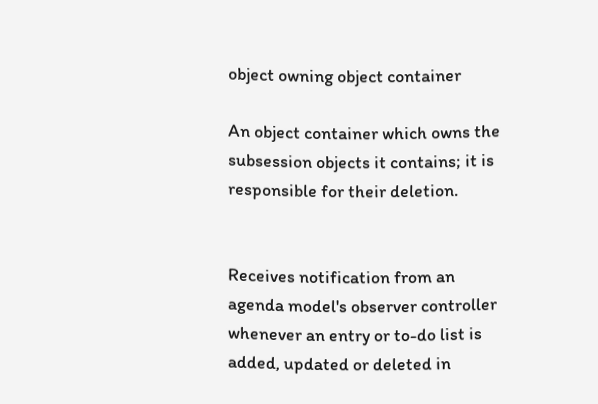object owning object container

An object container which owns the subsession objects it contains; it is responsible for their deletion.


Receives notification from an agenda model's observer controller whenever an entry or to-do list is added, updated or deleted in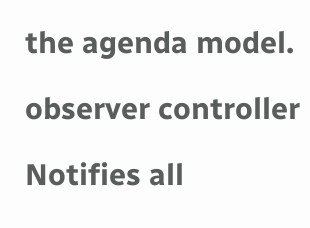the agenda model.

observer controller

Notifies all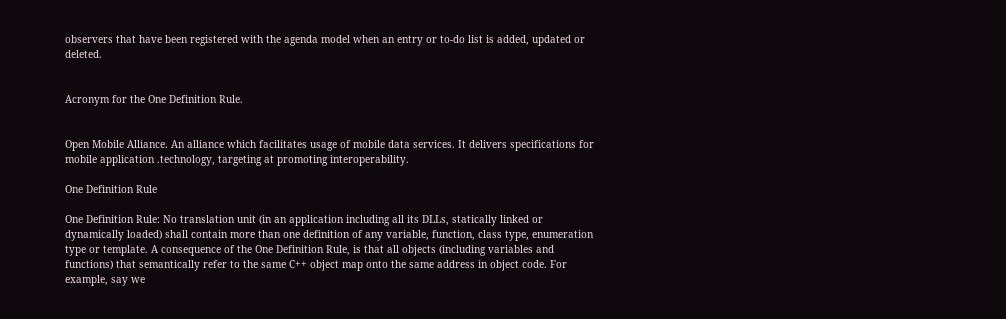observers that have been registered with the agenda model when an entry or to-do list is added, updated or deleted.


Acronym for the One Definition Rule.


Open Mobile Alliance. An alliance which facilitates usage of mobile data services. It delivers specifications for mobile application .technology, targeting at promoting interoperability.

One Definition Rule

One Definition Rule: No translation unit (in an application including all its DLLs, statically linked or dynamically loaded) shall contain more than one definition of any variable, function, class type, enumeration type or template. A consequence of the One Definition Rule, is that all objects (including variables and functions) that semantically refer to the same C++ object map onto the same address in object code. For example, say we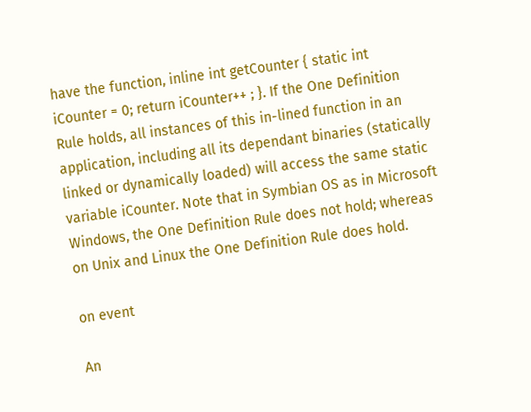have the function, inline int getCounter { static int iCounter = 0; return iCounter++ ; }. If the One Definition Rule holds, all instances of this in-lined function in an application, including all its dependant binaries (statically linked or dynamically loaded) will access the same static variable iCounter. Note that in Symbian OS as in Microsoft Windows, the One Definition Rule does not hold; whereas on Unix and Linux the One Definition Rule does hold.

on event

An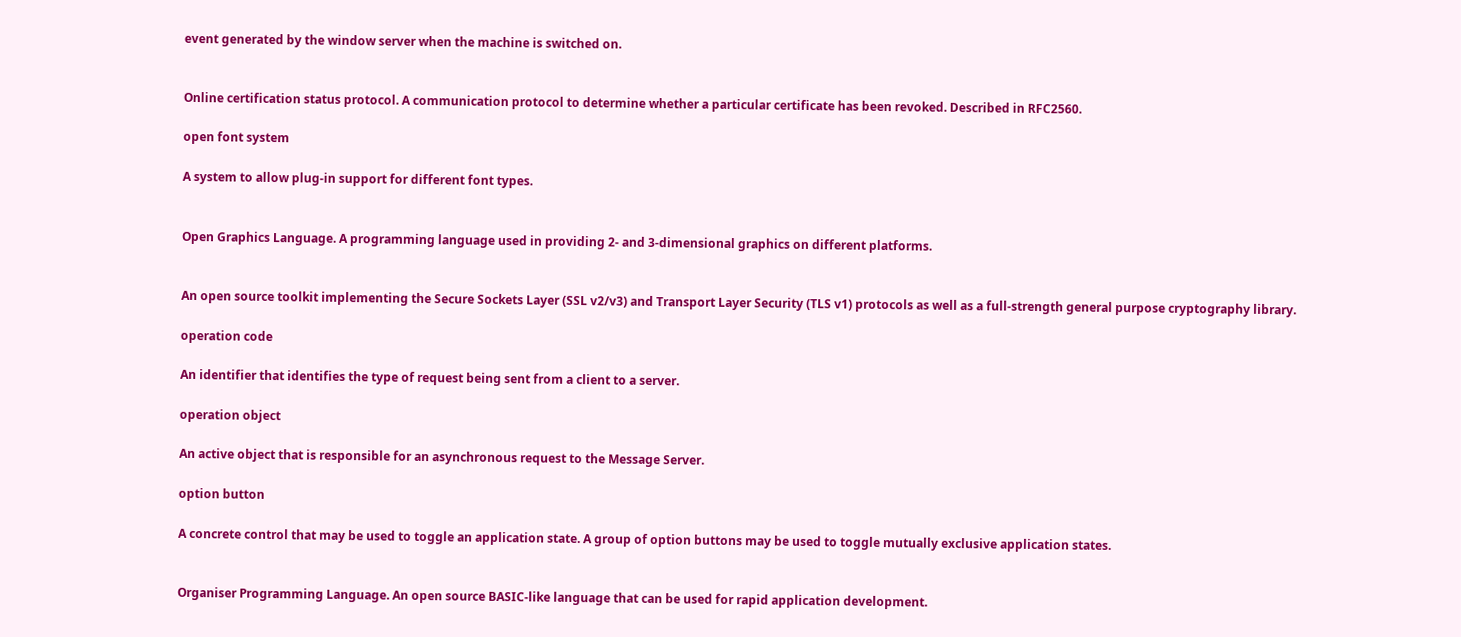event generated by the window server when the machine is switched on.


Online certification status protocol. A communication protocol to determine whether a particular certificate has been revoked. Described in RFC2560.

open font system

A system to allow plug-in support for different font types.


Open Graphics Language. A programming language used in providing 2- and 3-dimensional graphics on different platforms.


An open source toolkit implementing the Secure Sockets Layer (SSL v2/v3) and Transport Layer Security (TLS v1) protocols as well as a full-strength general purpose cryptography library.

operation code

An identifier that identifies the type of request being sent from a client to a server.

operation object

An active object that is responsible for an asynchronous request to the Message Server.

option button

A concrete control that may be used to toggle an application state. A group of option buttons may be used to toggle mutually exclusive application states.


Organiser Programming Language. An open source BASIC-like language that can be used for rapid application development.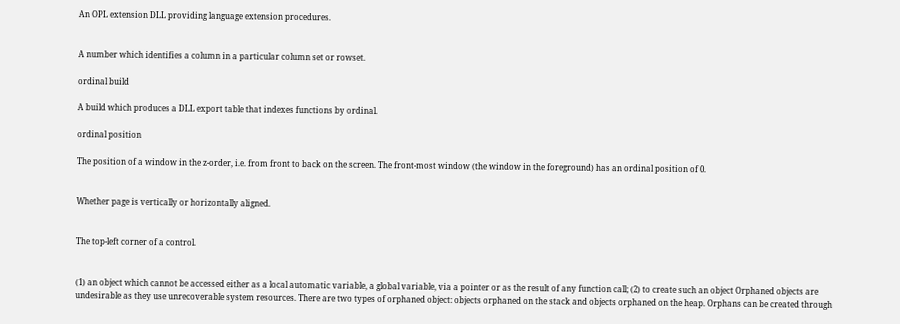An OPL extension DLL providing language extension procedures.


A number which identifies a column in a particular column set or rowset.

ordinal build

A build which produces a DLL export table that indexes functions by ordinal.

ordinal position

The position of a window in the z-order, i.e. from front to back on the screen. The front-most window (the window in the foreground) has an ordinal position of 0.


Whether page is vertically or horizontally aligned.


The top-left corner of a control.


(1) an object which cannot be accessed either as a local automatic variable, a global variable, via a pointer or as the result of any function call; (2) to create such an object Orphaned objects are undesirable as they use unrecoverable system resources. There are two types of orphaned object: objects orphaned on the stack and objects orphaned on the heap. Orphans can be created through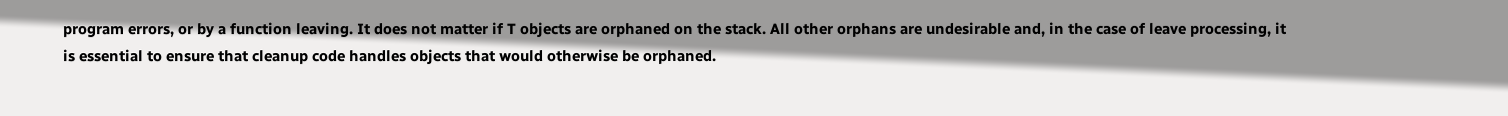program errors, or by a function leaving. It does not matter if T objects are orphaned on the stack. All other orphans are undesirable and, in the case of leave processing, it is essential to ensure that cleanup code handles objects that would otherwise be orphaned.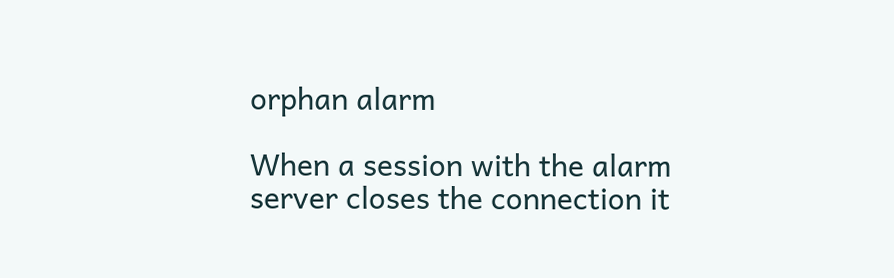orphan alarm

When a session with the alarm server closes the connection it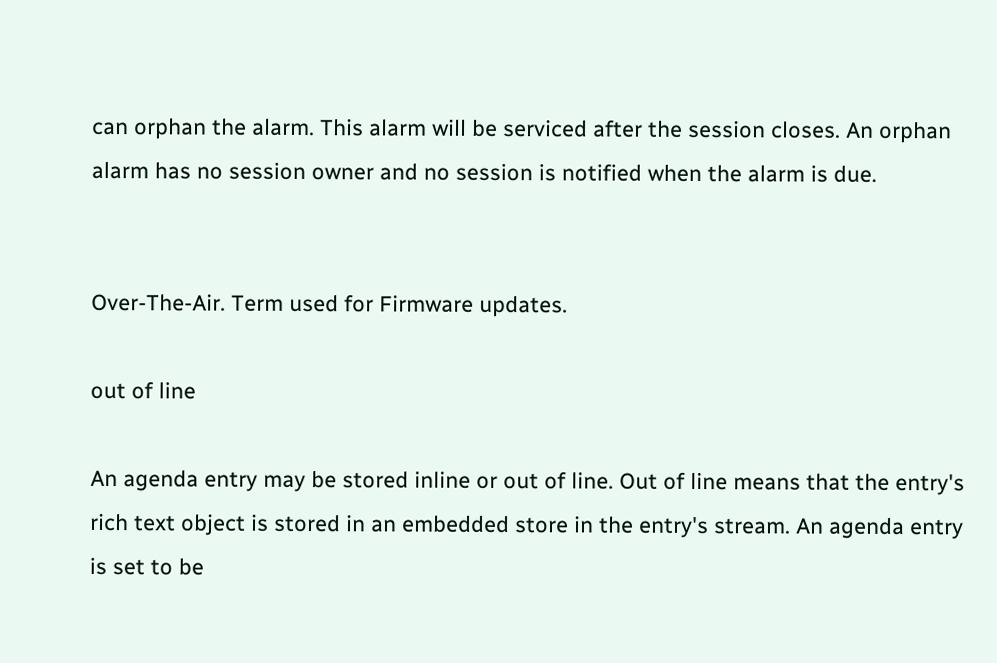can orphan the alarm. This alarm will be serviced after the session closes. An orphan alarm has no session owner and no session is notified when the alarm is due.


Over-The-Air. Term used for Firmware updates.

out of line

An agenda entry may be stored inline or out of line. Out of line means that the entry's rich text object is stored in an embedded store in the entry's stream. An agenda entry is set to be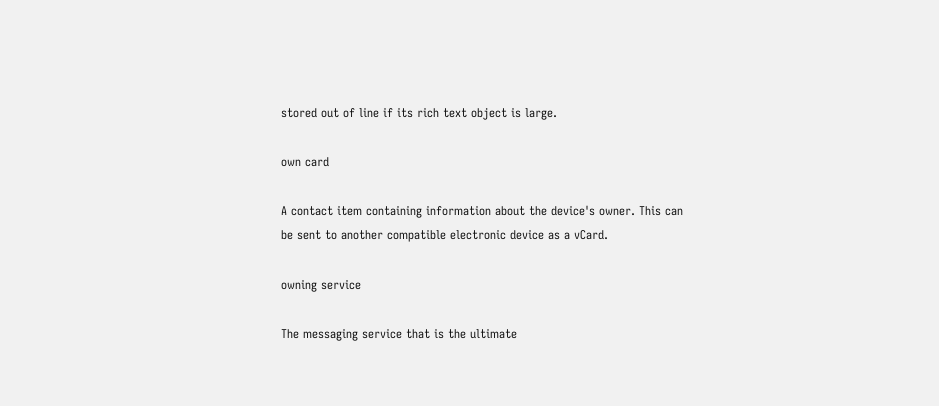stored out of line if its rich text object is large.

own card

A contact item containing information about the device's owner. This can be sent to another compatible electronic device as a vCard.

owning service

The messaging service that is the ultimate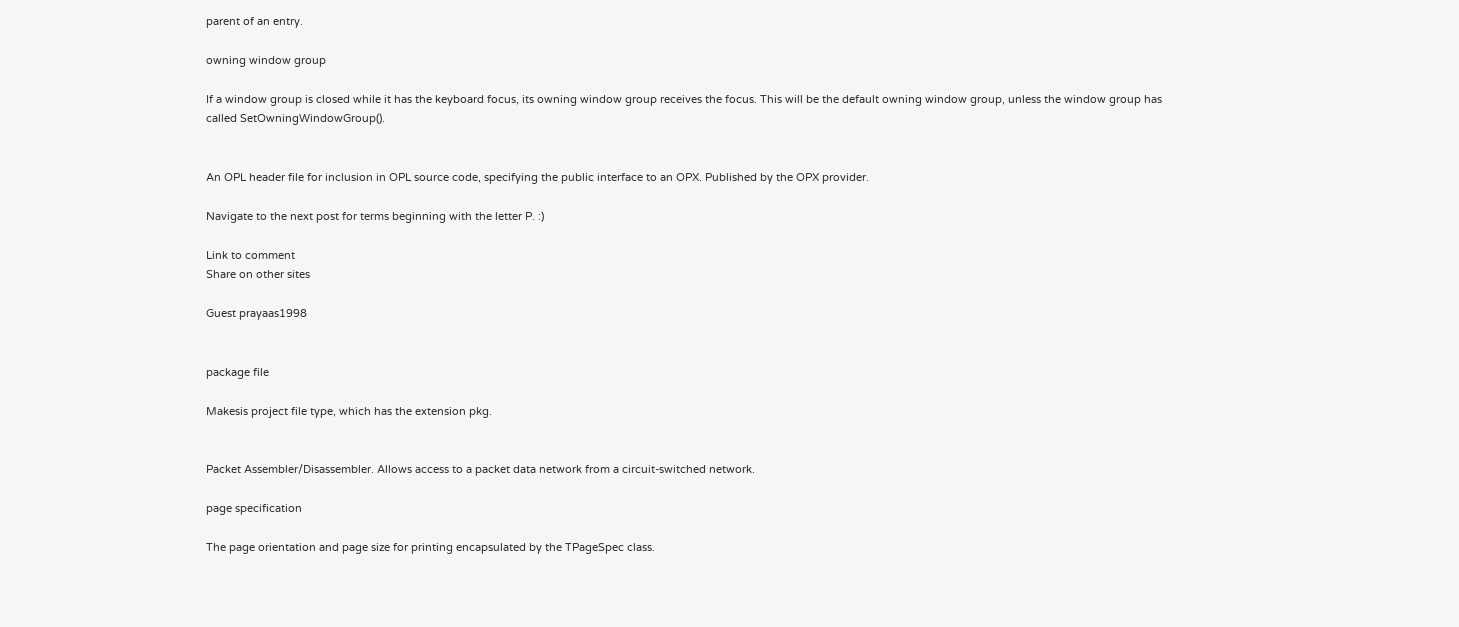parent of an entry.

owning window group

If a window group is closed while it has the keyboard focus, its owning window group receives the focus. This will be the default owning window group, unless the window group has called SetOwningWindowGroup().


An OPL header file for inclusion in OPL source code, specifying the public interface to an OPX. Published by the OPX provider.

Navigate to the next post for terms beginning with the letter P. :)

Link to comment
Share on other sites

Guest prayaas1998


package file

Makesis project file type, which has the extension pkg.


Packet Assembler/Disassembler. Allows access to a packet data network from a circuit-switched network.

page specification

The page orientation and page size for printing encapsulated by the TPageSpec class.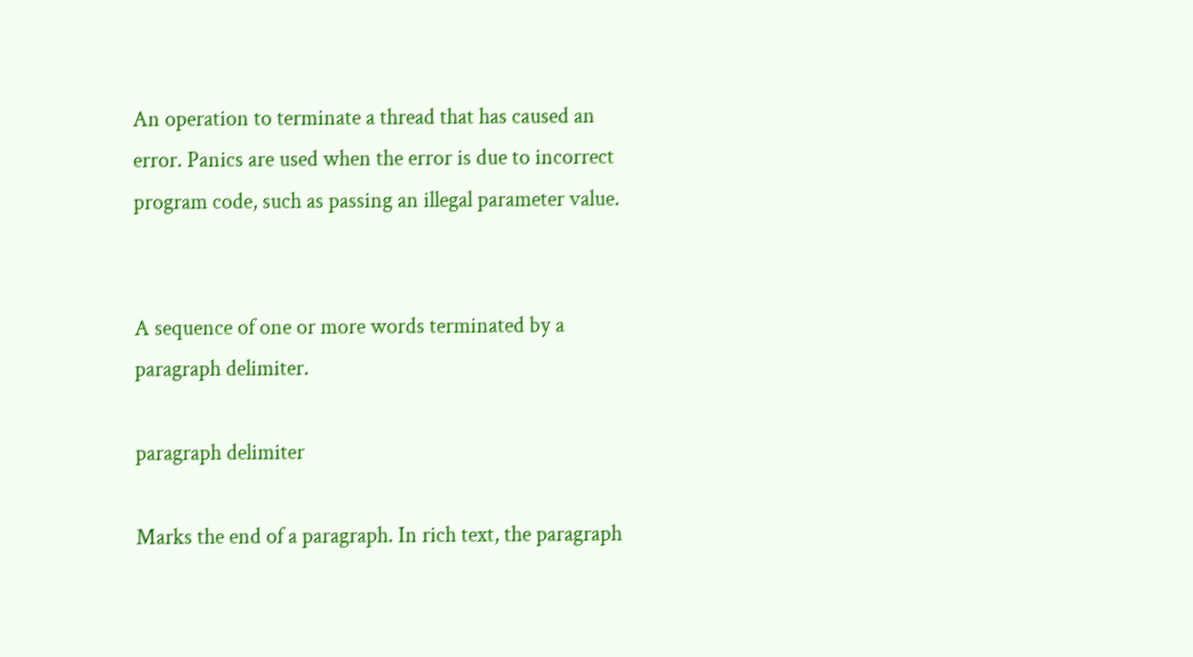An operation to terminate a thread that has caused an error. Panics are used when the error is due to incorrect program code, such as passing an illegal parameter value.


A sequence of one or more words terminated by a paragraph delimiter.

paragraph delimiter

Marks the end of a paragraph. In rich text, the paragraph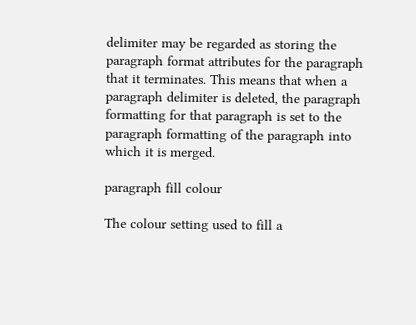delimiter may be regarded as storing the paragraph format attributes for the paragraph that it terminates. This means that when a paragraph delimiter is deleted, the paragraph formatting for that paragraph is set to the paragraph formatting of the paragraph into which it is merged.

paragraph fill colour

The colour setting used to fill a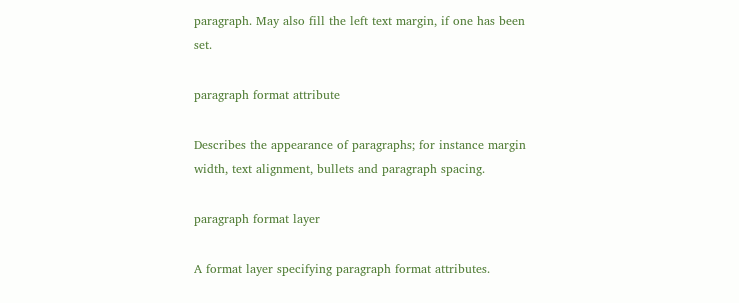paragraph. May also fill the left text margin, if one has been set.

paragraph format attribute

Describes the appearance of paragraphs; for instance margin width, text alignment, bullets and paragraph spacing.

paragraph format layer

A format layer specifying paragraph format attributes.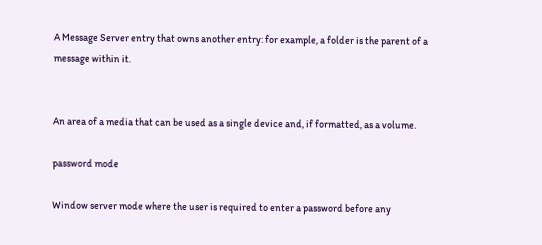A Message Server entry that owns another entry: for example, a folder is the parent of a message within it.


An area of a media that can be used as a single device and, if formatted, as a volume.

password mode

Window server mode where the user is required to enter a password before any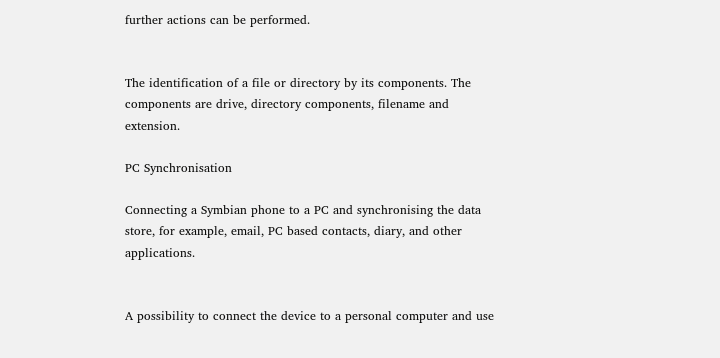further actions can be performed.


The identification of a file or directory by its components. The components are drive, directory components, filename and extension.

PC Synchronisation

Connecting a Symbian phone to a PC and synchronising the data store, for example, email, PC based contacts, diary, and other applications.


A possibility to connect the device to a personal computer and use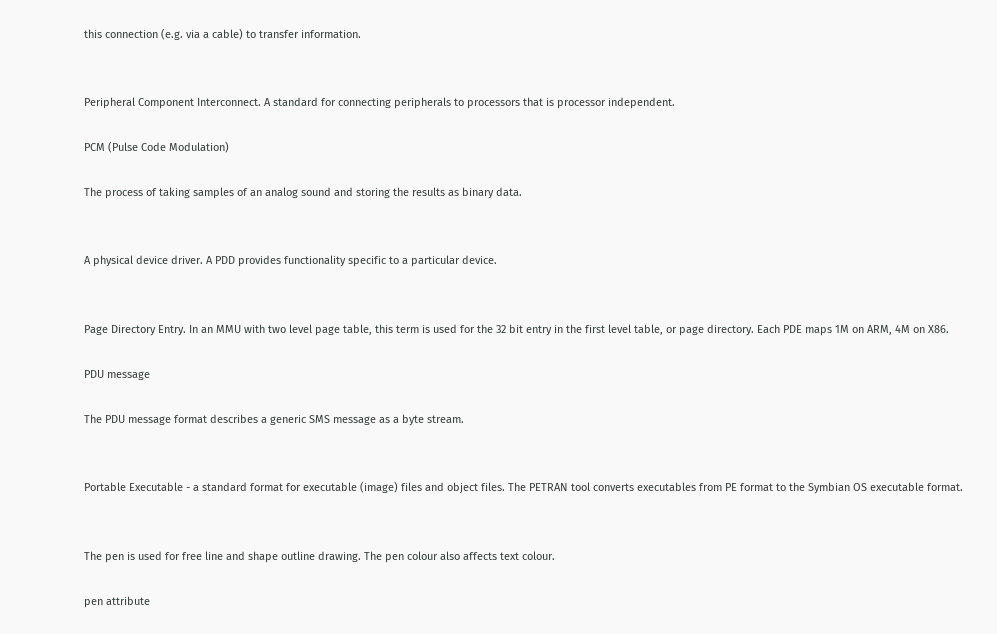this connection (e.g. via a cable) to transfer information.


Peripheral Component Interconnect. A standard for connecting peripherals to processors that is processor independent.

PCM (Pulse Code Modulation)

The process of taking samples of an analog sound and storing the results as binary data.


A physical device driver. A PDD provides functionality specific to a particular device.


Page Directory Entry. In an MMU with two level page table, this term is used for the 32 bit entry in the first level table, or page directory. Each PDE maps 1M on ARM, 4M on X86.

PDU message

The PDU message format describes a generic SMS message as a byte stream.


Portable Executable - a standard format for executable (image) files and object files. The PETRAN tool converts executables from PE format to the Symbian OS executable format.


The pen is used for free line and shape outline drawing. The pen colour also affects text colour.

pen attribute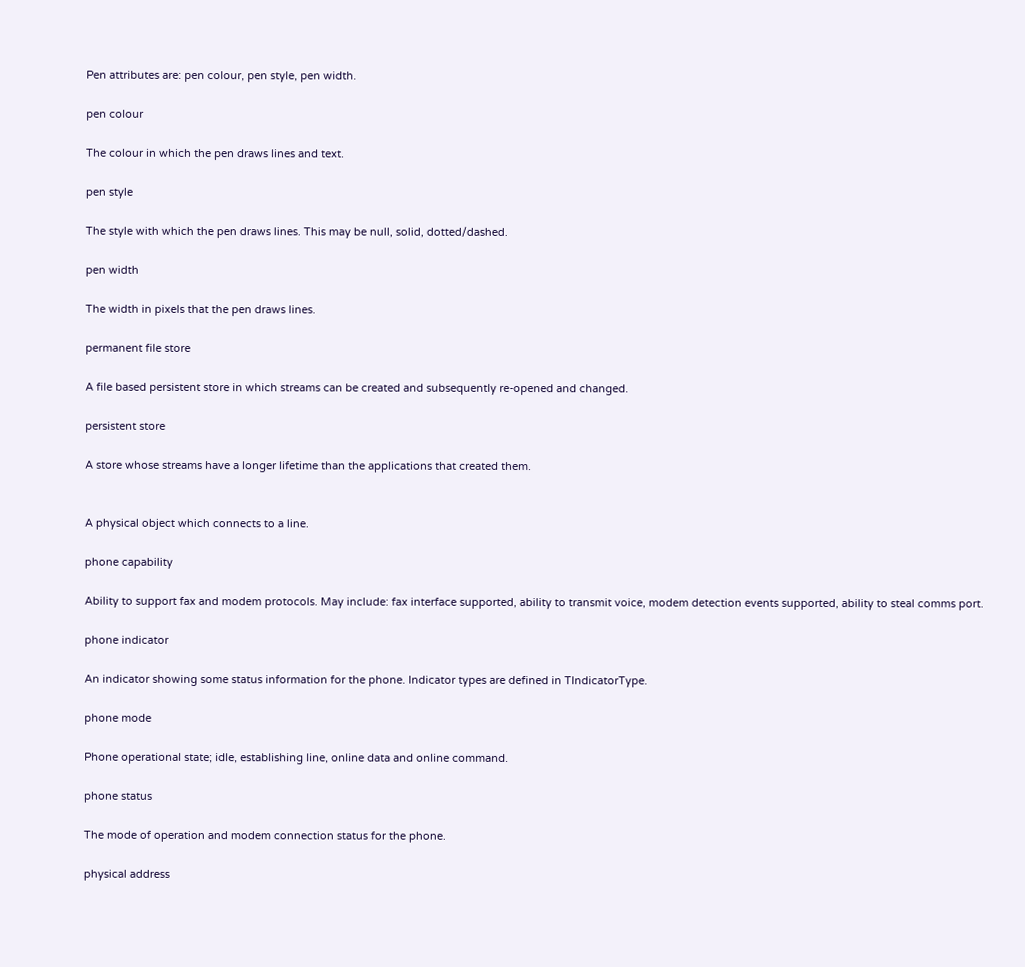Pen attributes are: pen colour, pen style, pen width.

pen colour

The colour in which the pen draws lines and text.

pen style

The style with which the pen draws lines. This may be null, solid, dotted/dashed.

pen width

The width in pixels that the pen draws lines.

permanent file store

A file based persistent store in which streams can be created and subsequently re-opened and changed.

persistent store

A store whose streams have a longer lifetime than the applications that created them.


A physical object which connects to a line.

phone capability

Ability to support fax and modem protocols. May include: fax interface supported, ability to transmit voice, modem detection events supported, ability to steal comms port.

phone indicator

An indicator showing some status information for the phone. Indicator types are defined in TIndicatorType.

phone mode

Phone operational state; idle, establishing line, online data and online command.

phone status

The mode of operation and modem connection status for the phone.

physical address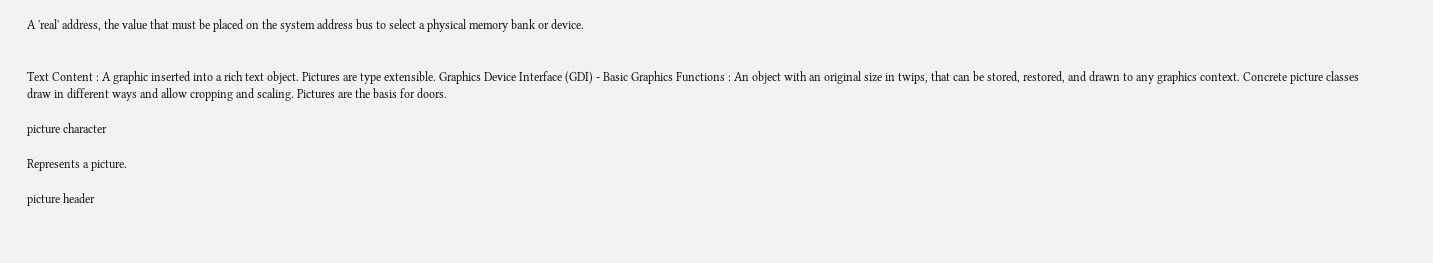A 'real' address, the value that must be placed on the system address bus to select a physical memory bank or device.


Text Content : A graphic inserted into a rich text object. Pictures are type extensible. Graphics Device Interface (GDI) - Basic Graphics Functions : An object with an original size in twips, that can be stored, restored, and drawn to any graphics context. Concrete picture classes draw in different ways and allow cropping and scaling. Pictures are the basis for doors.

picture character

Represents a picture.

picture header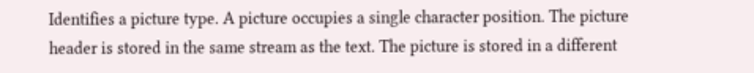Identifies a picture type. A picture occupies a single character position. The picture header is stored in the same stream as the text. The picture is stored in a different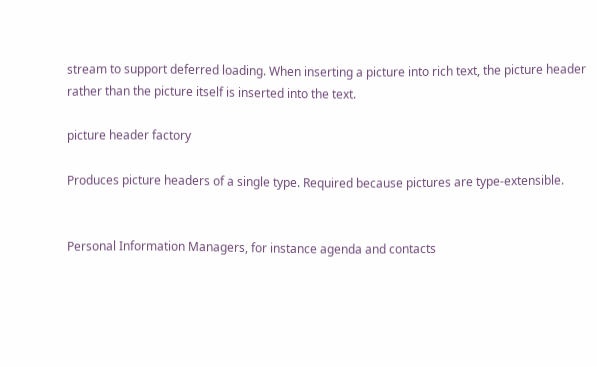stream to support deferred loading. When inserting a picture into rich text, the picture header rather than the picture itself is inserted into the text.

picture header factory

Produces picture headers of a single type. Required because pictures are type-extensible.


Personal Information Managers, for instance agenda and contacts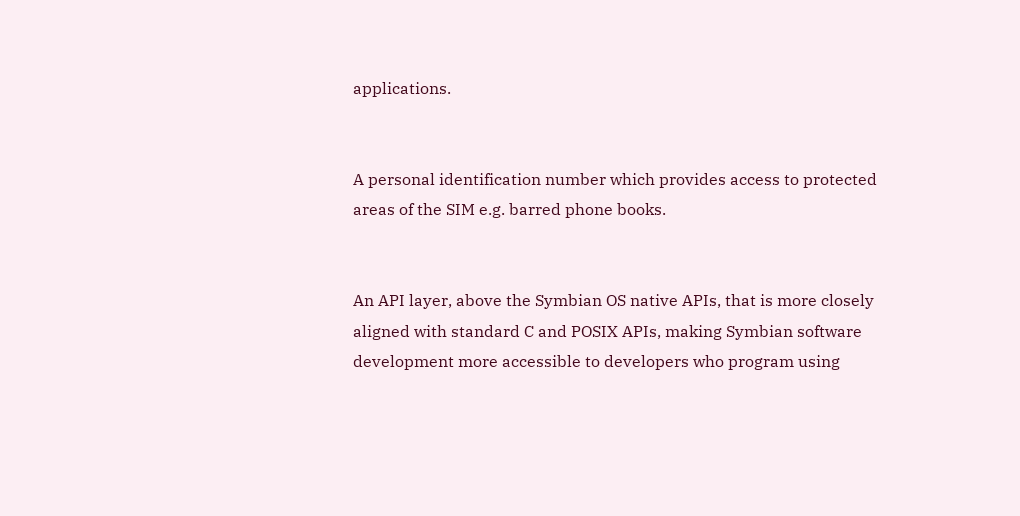applications.


A personal identification number which provides access to protected areas of the SIM e.g. barred phone books.


An API layer, above the Symbian OS native APIs, that is more closely aligned with standard C and POSIX APIs, making Symbian software development more accessible to developers who program using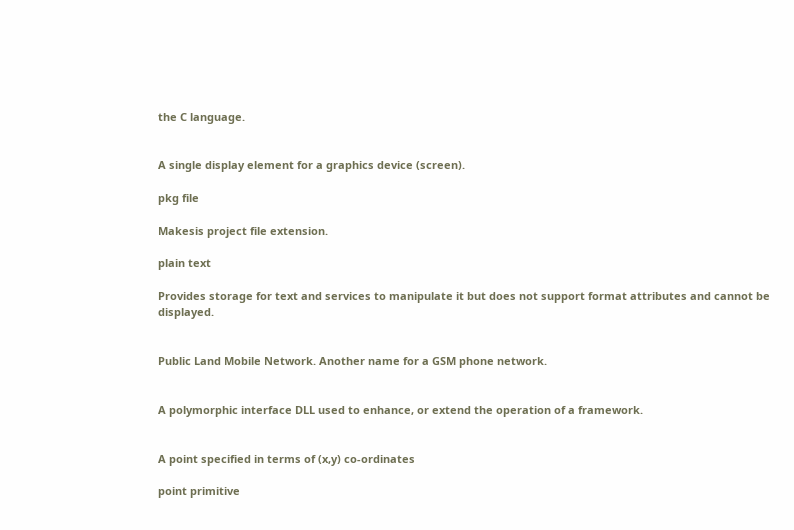the C language.


A single display element for a graphics device (screen).

pkg file

Makesis project file extension.

plain text

Provides storage for text and services to manipulate it but does not support format attributes and cannot be displayed.


Public Land Mobile Network. Another name for a GSM phone network.


A polymorphic interface DLL used to enhance, or extend the operation of a framework.


A point specified in terms of (x,y) co-ordinates

point primitive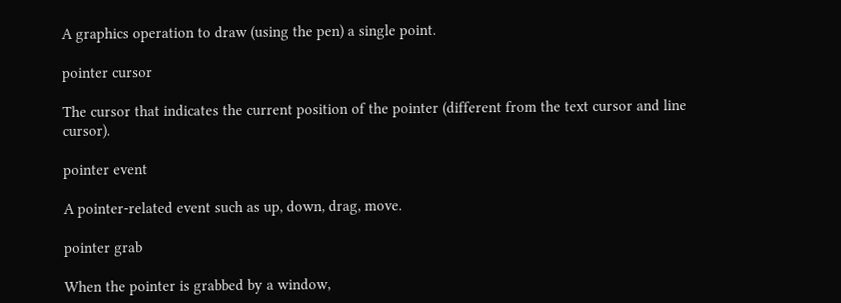A graphics operation to draw (using the pen) a single point.

pointer cursor

The cursor that indicates the current position of the pointer (different from the text cursor and line cursor).

pointer event

A pointer-related event such as up, down, drag, move.

pointer grab

When the pointer is grabbed by a window,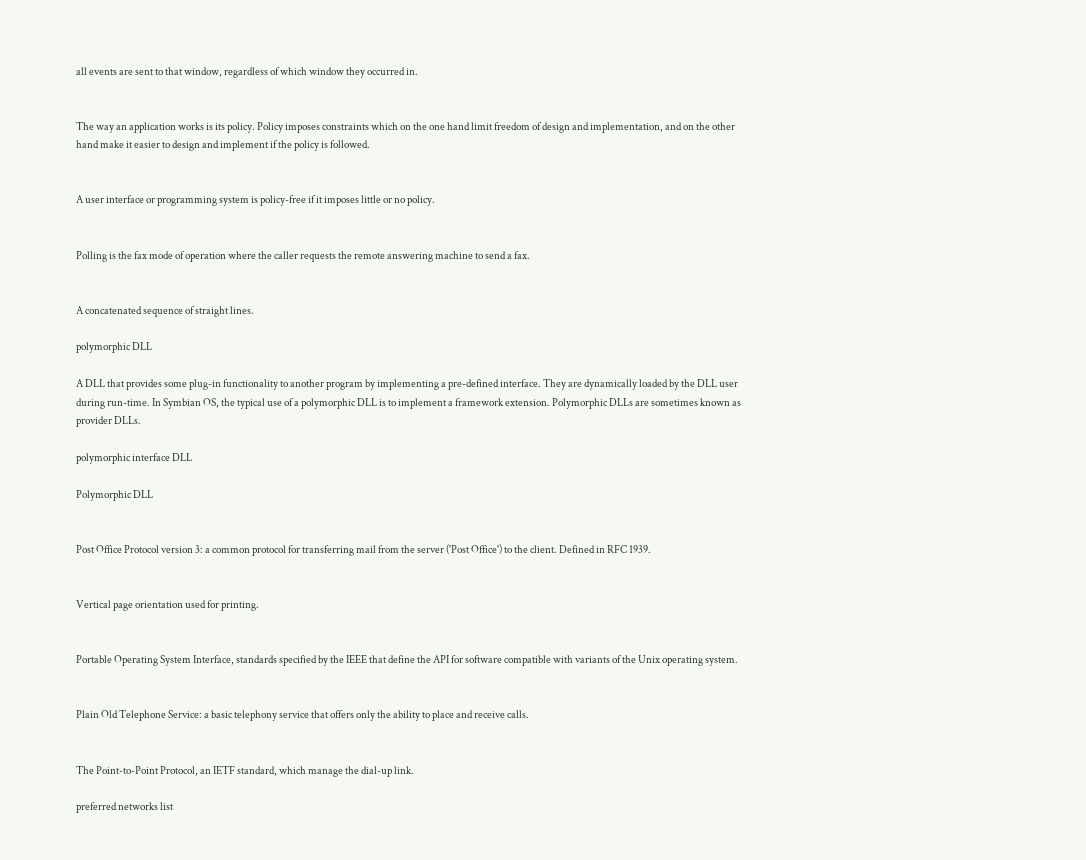all events are sent to that window, regardless of which window they occurred in.


The way an application works is its policy. Policy imposes constraints which on the one hand limit freedom of design and implementation, and on the other hand make it easier to design and implement if the policy is followed.


A user interface or programming system is policy-free if it imposes little or no policy.


Polling is the fax mode of operation where the caller requests the remote answering machine to send a fax.


A concatenated sequence of straight lines.

polymorphic DLL

A DLL that provides some plug-in functionality to another program by implementing a pre-defined interface. They are dynamically loaded by the DLL user during run-time. In Symbian OS, the typical use of a polymorphic DLL is to implement a framework extension. Polymorphic DLLs are sometimes known as provider DLLs.

polymorphic interface DLL

Polymorphic DLL


Post Office Protocol version 3: a common protocol for transferring mail from the server ('Post Office') to the client. Defined in RFC 1939.


Vertical page orientation used for printing.


Portable Operating System Interface, standards specified by the IEEE that define the API for software compatible with variants of the Unix operating system.


Plain Old Telephone Service: a basic telephony service that offers only the ability to place and receive calls.


The Point-to-Point Protocol, an IETF standard, which manage the dial-up link.

preferred networks list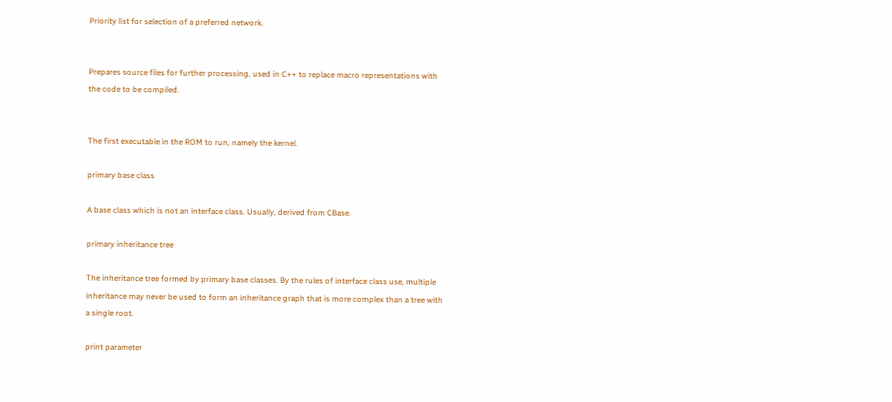Priority list for selection of a preferred network.


Prepares source files for further processing, used in C++ to replace macro representations with the code to be compiled.


The first executable in the ROM to run, namely the kernel.

primary base class

A base class which is not an interface class. Usually, derived from CBase.

primary inheritance tree

The inheritance tree formed by primary base classes. By the rules of interface class use, multiple inheritance may never be used to form an inheritance graph that is more complex than a tree with a single root.

print parameter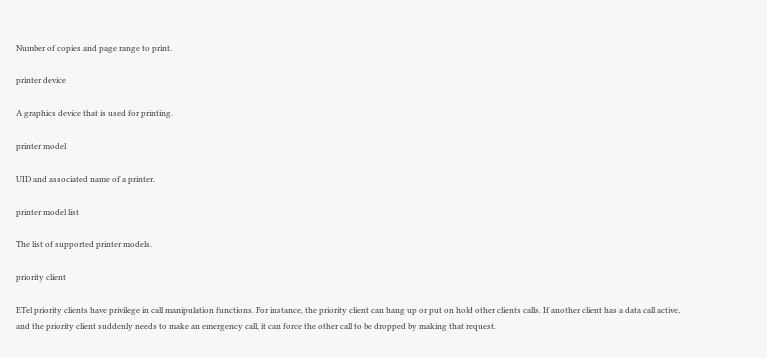Number of copies and page range to print.

printer device

A graphics device that is used for printing.

printer model

UID and associated name of a printer.

printer model list

The list of supported printer models.

priority client

ETel priority clients have privilege in call manipulation functions. For instance, the priority client can hang up or put on hold other clients calls. If another client has a data call active, and the priority client suddenly needs to make an emergency call, it can force the other call to be dropped by making that request.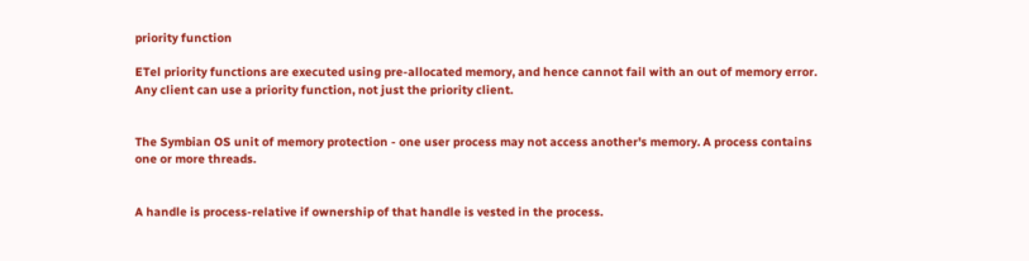priority function

ETel priority functions are executed using pre-allocated memory, and hence cannot fail with an out of memory error. Any client can use a priority function, not just the priority client.


The Symbian OS unit of memory protection - one user process may not access another's memory. A process contains one or more threads.


A handle is process-relative if ownership of that handle is vested in the process.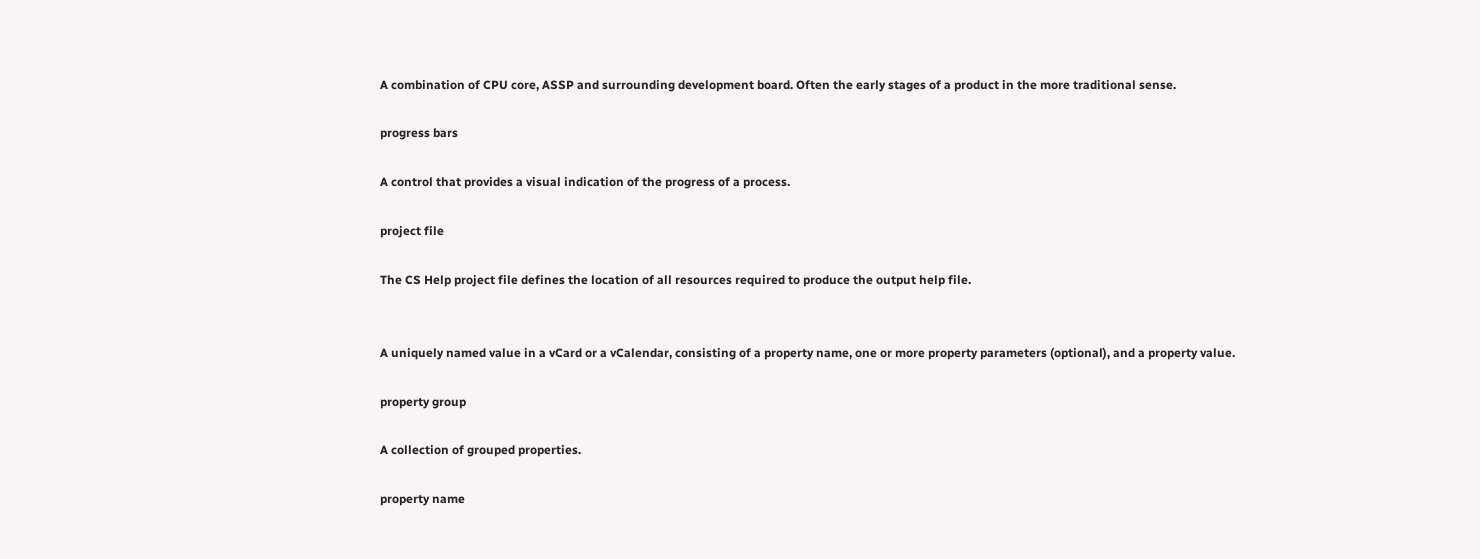A combination of CPU core, ASSP and surrounding development board. Often the early stages of a product in the more traditional sense.

progress bars

A control that provides a visual indication of the progress of a process.

project file

The CS Help project file defines the location of all resources required to produce the output help file.


A uniquely named value in a vCard or a vCalendar, consisting of a property name, one or more property parameters (optional), and a property value.

property group

A collection of grouped properties.

property name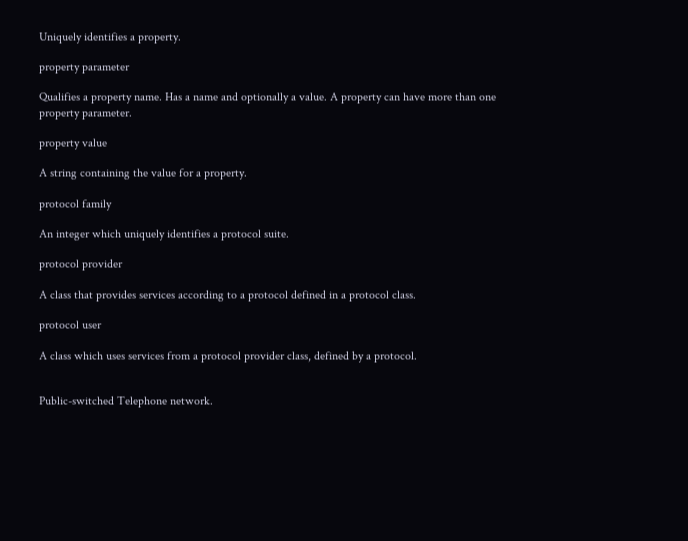Uniquely identifies a property.

property parameter

Qualifies a property name. Has a name and optionally a value. A property can have more than one property parameter.

property value

A string containing the value for a property.

protocol family

An integer which uniquely identifies a protocol suite.

protocol provider

A class that provides services according to a protocol defined in a protocol class.

protocol user

A class which uses services from a protocol provider class, defined by a protocol.


Public-switched Telephone network.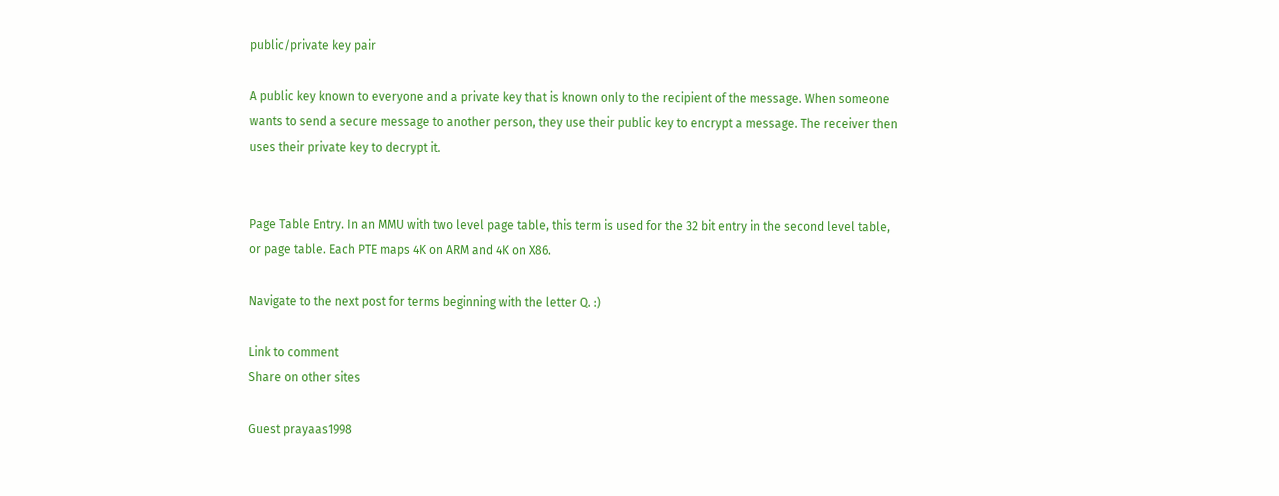public/private key pair

A public key known to everyone and a private key that is known only to the recipient of the message. When someone wants to send a secure message to another person, they use their public key to encrypt a message. The receiver then uses their private key to decrypt it.


Page Table Entry. In an MMU with two level page table, this term is used for the 32 bit entry in the second level table, or page table. Each PTE maps 4K on ARM and 4K on X86.

Navigate to the next post for terms beginning with the letter Q. :)

Link to comment
Share on other sites

Guest prayaas1998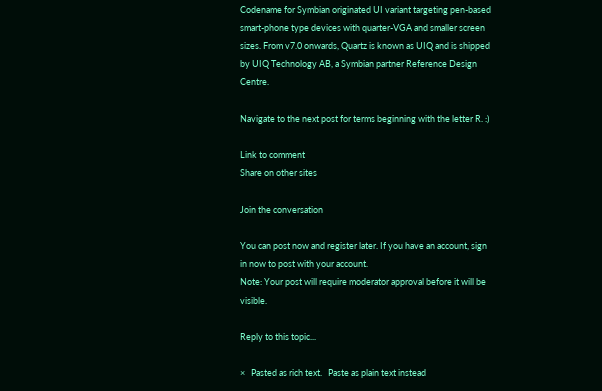Codename for Symbian originated UI variant targeting pen-based smart-phone type devices with quarter-VGA and smaller screen sizes. From v7.0 onwards, Quartz is known as UIQ and is shipped by UIQ Technology AB, a Symbian partner Reference Design Centre.

Navigate to the next post for terms beginning with the letter R. :)

Link to comment
Share on other sites

Join the conversation

You can post now and register later. If you have an account, sign in now to post with your account.
Note: Your post will require moderator approval before it will be visible.

Reply to this topic...

×   Pasted as rich text.   Paste as plain text instead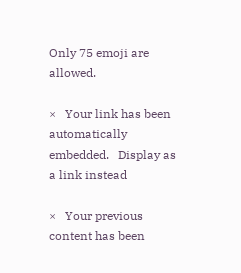Only 75 emoji are allowed.

×   Your link has been automatically embedded.   Display as a link instead

×   Your previous content has been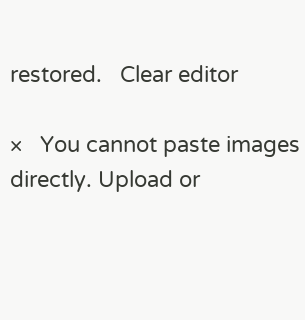restored.   Clear editor

×   You cannot paste images directly. Upload or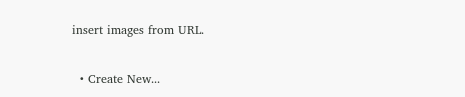insert images from URL.


  • Create New...